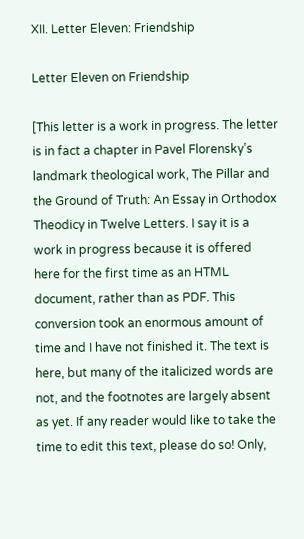XII. Letter Eleven: Friendship

Letter Eleven on Friendship

[This letter is a work in progress. The letter is in fact a chapter in Pavel Florensky’s landmark theological work, The Pillar and the Ground of Truth: An Essay in Orthodox Theodicy in Twelve Letters. I say it is a work in progress because it is offered here for the first time as an HTML document, rather than as PDF. This conversion took an enormous amount of time and I have not finished it. The text is here, but many of the italicized words are not, and the footnotes are largely absent as yet. If any reader would like to take the time to edit this text, please do so! Only,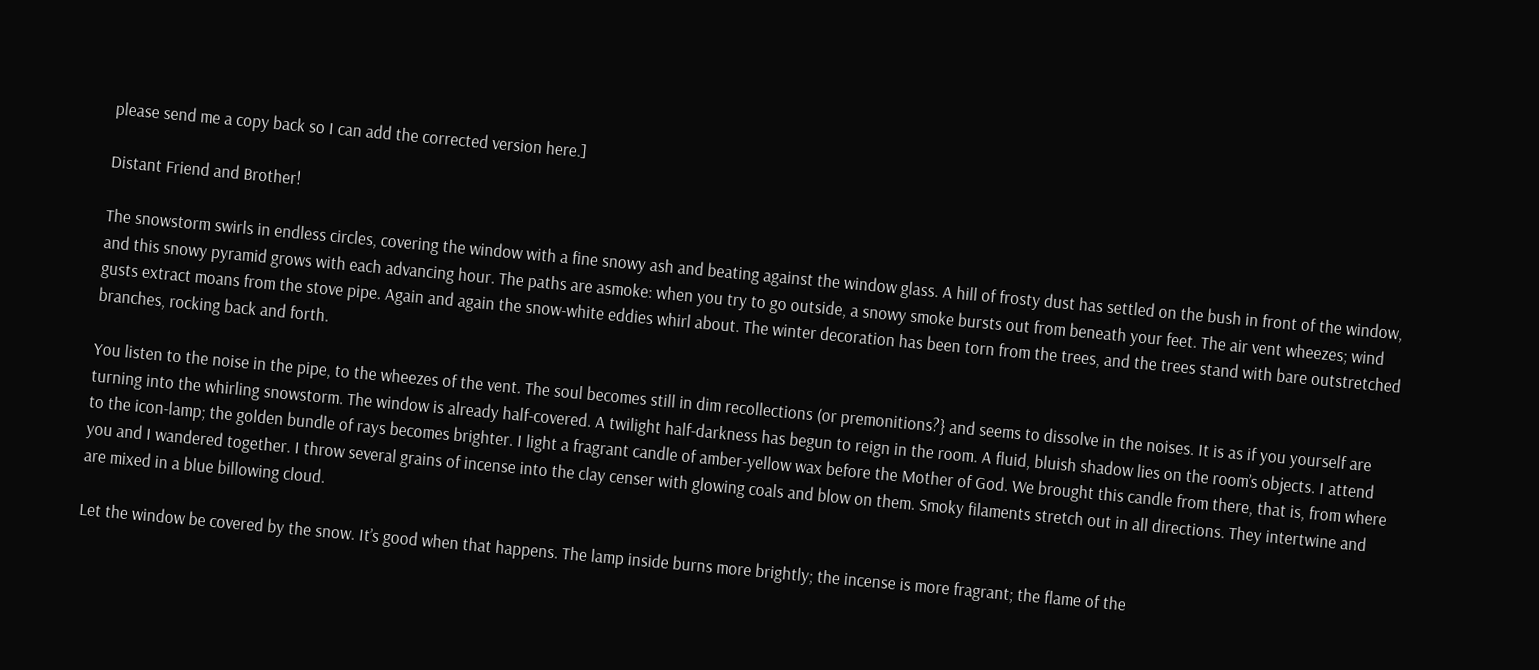please send me a copy back so I can add the corrected version here.]

Distant Friend and Brother!

The snowstorm swirls in endless circles, covering the window with a fine snowy ash and beating against the window glass. A hill of frosty dust has settled on the bush in front of the window, and this snowy pyramid grows with each advancing hour. The paths are asmoke: when you try to go outside, a snowy smoke bursts out from beneath your feet. The air vent wheezes; wind gusts extract moans from the stove pipe. Again and again the snow-white eddies whirl about. The winter decoration has been torn from the trees, and the trees stand with bare outstretched branches, rocking back and forth.

You listen to the noise in the pipe, to the wheezes of the vent. The soul becomes still in dim recollections (or premonitions?} and seems to dissolve in the noises. It is as if you yourself are turning into the whirling snowstorm. The window is already half-covered. A twilight half-darkness has begun to reign in the room. A fluid, bluish shadow lies on the room’s objects. I attend to the icon-lamp; the golden bundle of rays becomes brighter. I light a fragrant candle of amber-yellow wax before the Mother of God. We brought this candle from there, that is, from where you and I wandered together. I throw several grains of incense into the clay censer with glowing coals and blow on them. Smoky filaments stretch out in all directions. They intertwine and are mixed in a blue billowing cloud.

Let the window be covered by the snow. It’s good when that happens. The lamp inside burns more brightly; the incense is more fragrant; the flame of the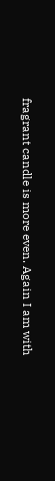fragrant candle is more even. Again I am with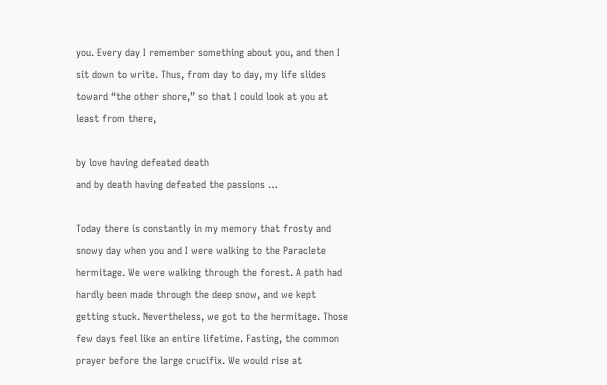you. Every day I remember something about you, and then I sit down to write. Thus, from day to day, my life slides toward “the other shore,” so that I could look at you at least from there,

by love having defeated death
and by death having defeated the passions …

Today there is constantly in my memory that frosty and snowy day when you and I were walking to the Paraclete hermitage. We were walking through the forest. A path had hardly been made through the deep snow, and we kept getting stuck. Nevertheless, we got to the hermitage. Those few days feel like an entire lifetime. Fasting, the common prayer before the large crucifix. We would rise at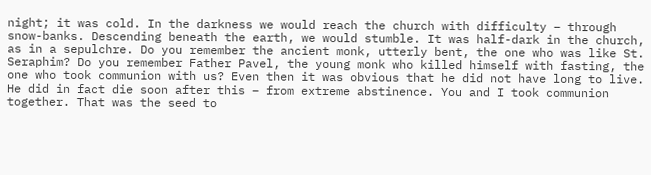night; it was cold. In the darkness we would reach the church with difficulty – through snow-banks. Descending beneath the earth, we would stumble. It was half-dark in the church, as in a sepulchre. Do you remember the ancient monk, utterly bent, the one who was like St. Seraphim? Do you remember Father Pavel, the young monk who killed himself with fasting, the one who took communion with us? Even then it was obvious that he did not have long to live. He did in fact die soon after this – from extreme abstinence. You and I took communion together. That was the seed to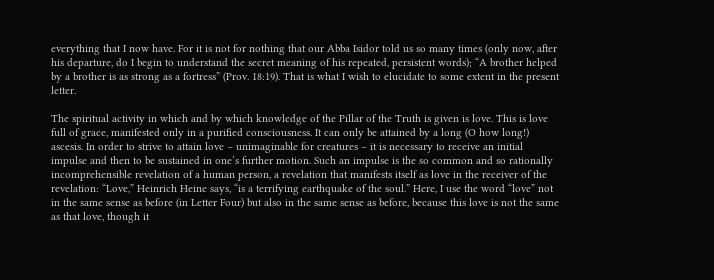everything that I now have. For it is not for nothing that our Abba Isidor told us so many times (only now, after his departure, do I begin to understand the secret meaning of his repeated, persistent words); “A brother helped by a brother is as strong as a fortress” (Prov. 18:19). That is what I wish to elucidate to some extent in the present letter.

The spiritual activity in which and by which knowledge of the Pillar of the Truth is given is love. This is love full of grace, manifested only in a purified consciousness. It can only be attained by a long (O how long!) ascesis. In order to strive to attain love – unimaginable for creatures – it is necessary to receive an initial impulse and then to be sustained in one’s further motion. Such an impulse is the so common and so rationally incomprehensible revelation of a human person, a revelation that manifests itself as love in the receiver of the revelation: “Love,” Heinrich Heine says, “is a terrifying earthquake of the soul.” Here, I use the word “love” not in the same sense as before (in Letter Four) but also in the same sense as before, because this love is not the same as that love, though it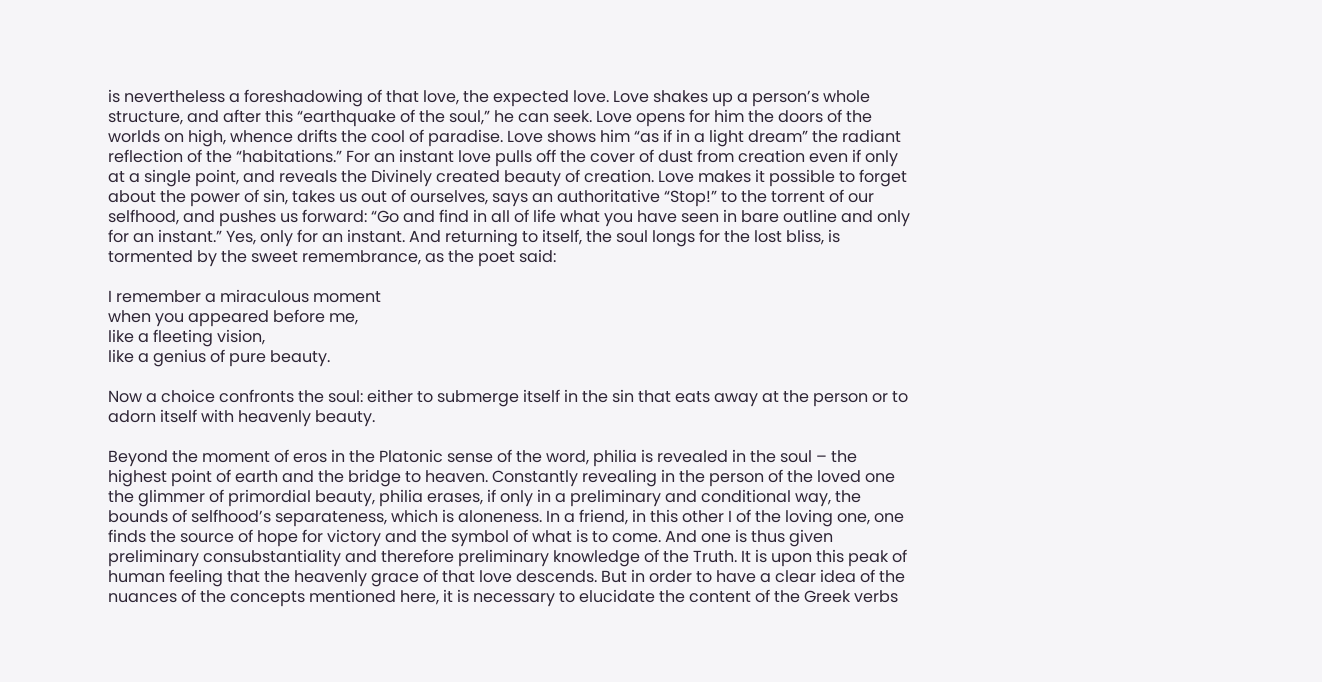is nevertheless a foreshadowing of that love, the expected love. Love shakes up a person’s whole structure, and after this “earthquake of the soul,” he can seek. Love opens for him the doors of the worlds on high, whence drifts the cool of paradise. Love shows him “as if in a light dream” the radiant reflection of the “habitations.” For an instant love pulls off the cover of dust from creation even if only at a single point, and reveals the Divinely created beauty of creation. Love makes it possible to forget about the power of sin, takes us out of ourselves, says an authoritative “Stop!” to the torrent of our selfhood, and pushes us forward: “Go and find in all of life what you have seen in bare outline and only for an instant.” Yes, only for an instant. And returning to itself, the soul longs for the lost bliss, is tormented by the sweet remembrance, as the poet said:

I remember a miraculous moment
when you appeared before me,
like a fleeting vision,
like a genius of pure beauty.

Now a choice confronts the soul: either to submerge itself in the sin that eats away at the person or to adorn itself with heavenly beauty.

Beyond the moment of eros in the Platonic sense of the word, philia is revealed in the soul – the highest point of earth and the bridge to heaven. Constantly revealing in the person of the loved one the glimmer of primordial beauty, philia erases, if only in a preliminary and conditional way, the bounds of selfhood’s separateness, which is aloneness. In a friend, in this other I of the loving one, one finds the source of hope for victory and the symbol of what is to come. And one is thus given preliminary consubstantiality and therefore preliminary knowledge of the Truth. It is upon this peak of human feeling that the heavenly grace of that love descends. But in order to have a clear idea of the nuances of the concepts mentioned here, it is necessary to elucidate the content of the Greek verbs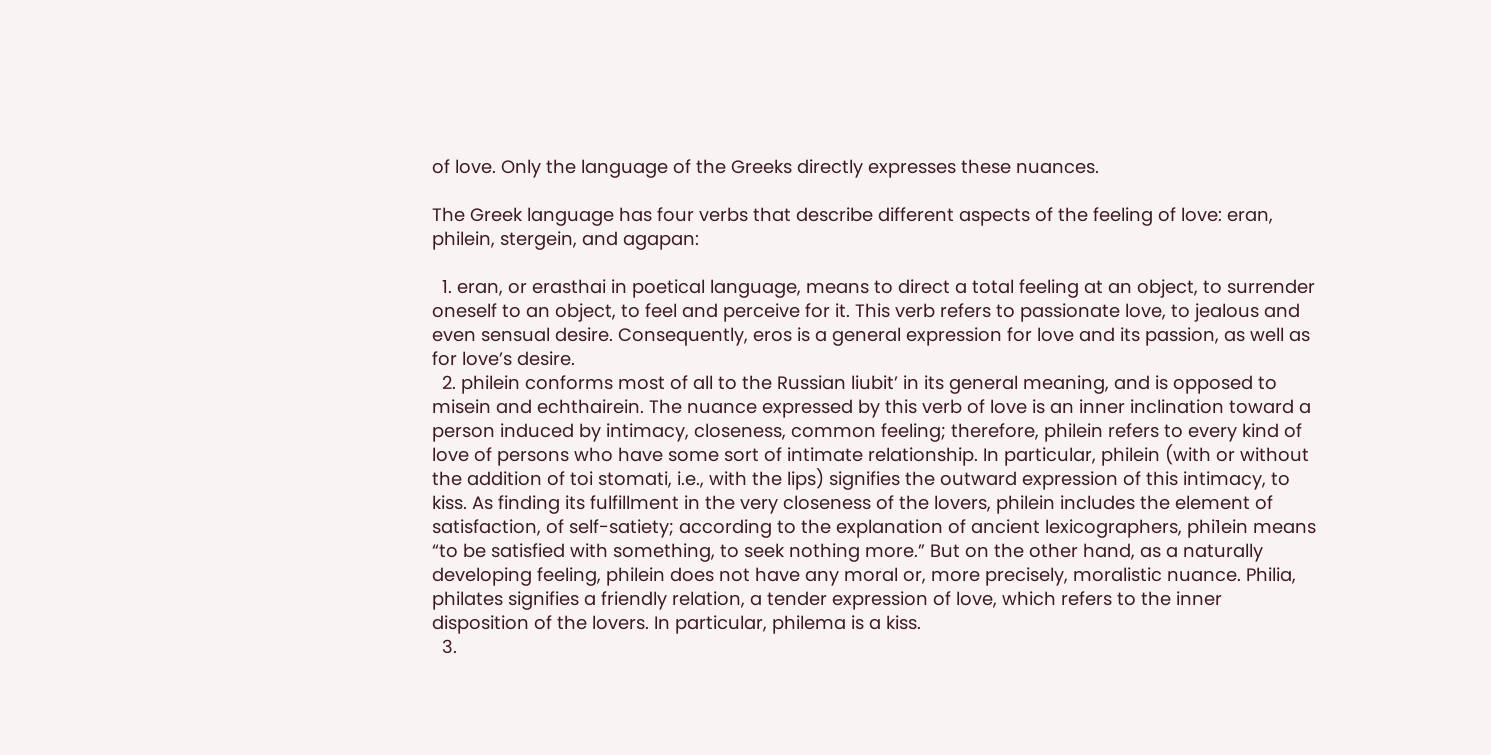of love. Only the language of the Greeks directly expresses these nuances.

The Greek language has four verbs that describe different aspects of the feeling of love: eran, philein, stergein, and agapan:

  1. eran, or erasthai in poetical language, means to direct a total feeling at an object, to surrender oneself to an object, to feel and perceive for it. This verb refers to passionate love, to jealous and even sensual desire. Consequently, eros is a general expression for love and its passion, as well as for love’s desire.
  2. philein conforms most of all to the Russian liubit’ in its general meaning, and is opposed to misein and echthairein. The nuance expressed by this verb of love is an inner inclination toward a person induced by intimacy, closeness, common feeling; therefore, philein refers to every kind of love of persons who have some sort of intimate relationship. In particular, philein (with or without the addition of toi stomati, i.e., with the lips) signifies the outward expression of this intimacy, to kiss. As finding its fulfillment in the very closeness of the lovers, philein includes the element of satisfaction, of self-satiety; according to the explanation of ancient lexicographers, phi1ein means “to be satisfied with something, to seek nothing more.” But on the other hand, as a naturally developing feeling, philein does not have any moral or, more precisely, moralistic nuance. Philia, philates signifies a friendly relation, a tender expression of love, which refers to the inner disposition of the lovers. In particular, philema is a kiss.
  3.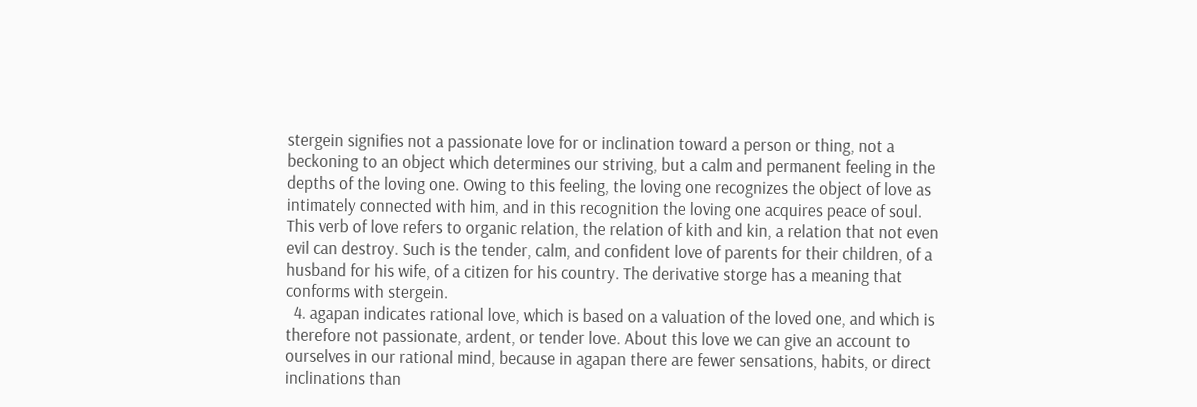stergein signifies not a passionate love for or inclination toward a person or thing, not a beckoning to an object which determines our striving, but a calm and permanent feeling in the depths of the loving one. Owing to this feeling, the loving one recognizes the object of love as intimately connected with him, and in this recognition the loving one acquires peace of soul. This verb of love refers to organic relation, the relation of kith and kin, a relation that not even evil can destroy. Such is the tender, calm, and confident love of parents for their children, of a husband for his wife, of a citizen for his country. The derivative storge has a meaning that conforms with stergein.
  4. agapan indicates rational love, which is based on a valuation of the loved one, and which is therefore not passionate, ardent, or tender love. About this love we can give an account to ourselves in our rational mind, because in agapan there are fewer sensations, habits, or direct inclinations than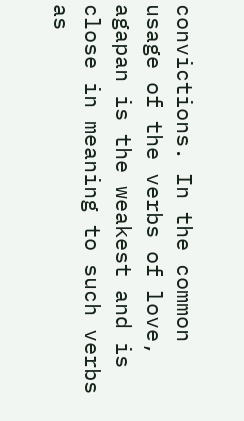convictions. In the common usage of the verbs of love, agapan is the weakest and is close in meaning to such verbs as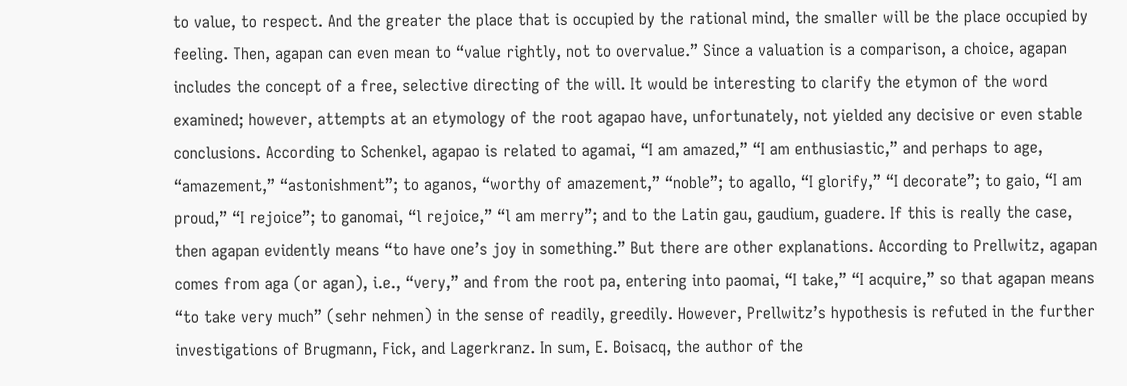to value, to respect. And the greater the place that is occupied by the rational mind, the smaller will be the place occupied by feeling. Then, agapan can even mean to “value rightly, not to overvalue.” Since a valuation is a comparison, a choice, agapan includes the concept of a free, selective directing of the will. It would be interesting to clarify the etymon of the word examined; however, attempts at an etymology of the root agapao have, unfortunately, not yielded any decisive or even stable conclusions. According to Schenkel, agapao is related to agamai, “I am amazed,” “I am enthusiastic,” and perhaps to age, “amazement,” “astonishment”; to aganos, “worthy of amazement,” “noble”; to agallo, “I glorify,” “I decorate”; to gaio, “I am proud,” “I rejoice”; to ganomai, “l rejoice,” “l am merry”; and to the Latin gau, gaudium, guadere. If this is really the case, then agapan evidently means “to have one’s joy in something.” But there are other explanations. According to Prellwitz, agapan comes from aga (or agan), i.e., “very,” and from the root pa, entering into paomai, “I take,” “I acquire,” so that agapan means “to take very much” (sehr nehmen) in the sense of readily, greedily. However, Prellwitz’s hypothesis is refuted in the further investigations of Brugmann, Fick, and Lagerkranz. In sum, E. Boisacq, the author of the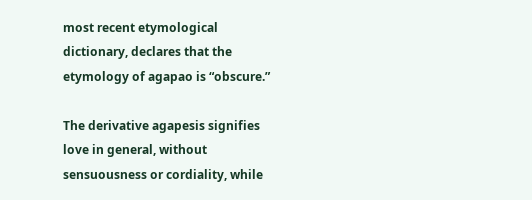most recent etymological dictionary, declares that the etymology of agapao is “obscure.”

The derivative agapesis signifies love in general, without sensuousness or cordiality, while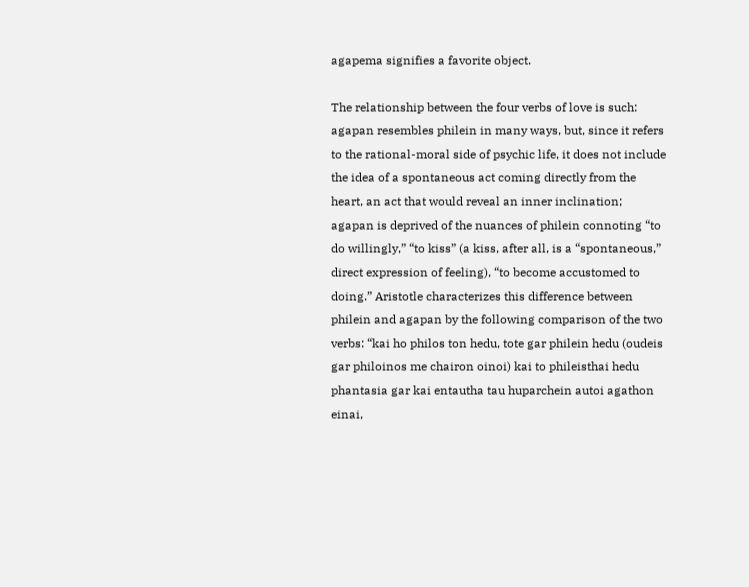agapema signifies a favorite object.

The relationship between the four verbs of love is such: agapan resembles philein in many ways, but, since it refers to the rational-moral side of psychic life, it does not include the idea of a spontaneous act coming directly from the heart, an act that would reveal an inner inclination; agapan is deprived of the nuances of philein connoting “to do willingly,” “to kiss” (a kiss, after all, is a “spontaneous,” direct expression of feeling), “to become accustomed to doing.” Aristotle characterizes this difference between philein and agapan by the following comparison of the two verbs: “kai ho philos ton hedu, tote gar philein hedu (oudeis gar philoinos me chairon oinoi) kai to phileisthai hedu phantasia gar kai entautha tau huparchein autoi agathon einai,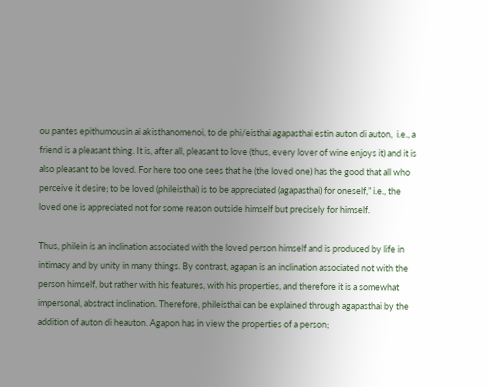ou pantes epithumousin ai akisthanomenoi, to de phi/eisthai agapasthai estin auton di auton,  i.e., a friend is a pleasant thing. It is, after all, pleasant to love (thus, every lover of wine enjoys it) and it is also pleasant to be loved. For here too one sees that he (the loved one) has the good that all who perceive it desire; to be loved (phileisthai) is to be appreciated (agapasthai) for oneself,” i.e., the loved one is appreciated not for some reason outside himself but precisely for himself.

Thus, philein is an inclination associated with the loved person himself and is produced by life in intimacy and by unity in many things. By contrast, agapan is an inclination associated not with the person himself, but rather with his features, with his properties, and therefore it is a somewhat impersonal, abstract inclination. Therefore, phileisthai can be explained through agapasthai by the addition of auton di heauton. Agapon has in view the properties of a person;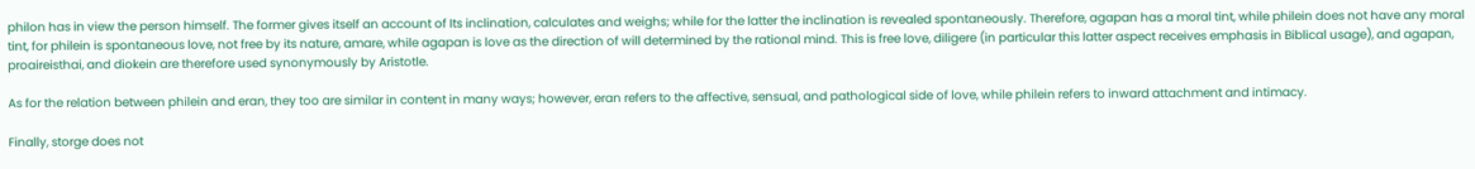philon has in view the person himself. The former gives itself an account of Its inclination, calculates and weighs; while for the latter the inclination is revealed spontaneously. Therefore, agapan has a moral tint, while philein does not have any moral tint, for philein is spontaneous love, not free by its nature, amare, while agapan is love as the direction of will determined by the rational mind. This is free love, diligere (in particular this latter aspect receives emphasis in Biblical usage), and agapan, proaireisthai, and diokein are therefore used synonymously by Aristotle.

As for the relation between philein and eran, they too are similar in content in many ways; however, eran refers to the affective, sensual, and pathological side of love, while philein refers to inward attachment and intimacy.

Finally, storge does not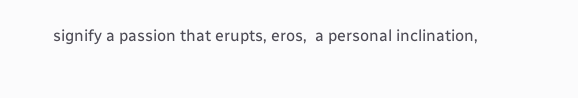signify a passion that erupts, eros,  a personal inclination,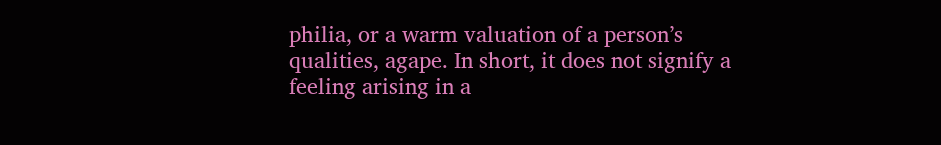philia, or a warm valuation of a person’s qualities, agape. In short, it does not signify a feeling arising in a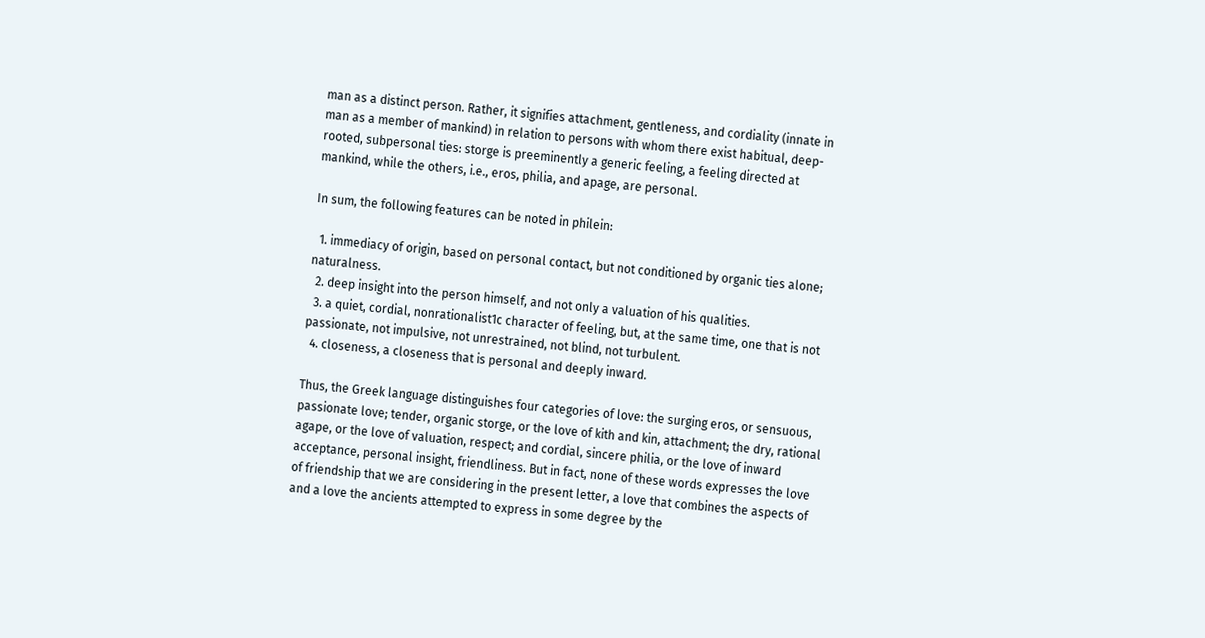man as a distinct person. Rather, it signifies attachment, gentleness, and cordiality (innate in man as a member of mankind) in relation to persons with whom there exist habitual, deep-rooted, subpersonal ties: storge is preeminently a generic feeling, a feeling directed at mankind, while the others, i.e., eros, philia, and apage, are personal.

In sum, the following features can be noted in philein:

  1. immediacy of origin, based on personal contact, but not conditioned by organic ties alone; naturalness.
  2. deep insight into the person himself, and not only a valuation of his qualities.
  3. a quiet, cordial, nonrationalist1c character of feeling, but, at the same time, one that is not passionate, not impulsive, not unrestrained, not blind, not turbulent.
  4. closeness, a closeness that is personal and deeply inward.

Thus, the Greek language distinguishes four categories of love: the surging eros, or sensuous, passionate love; tender, organic storge, or the love of kith and kin, attachment; the dry, rational agape, or the love of valuation, respect; and cordial, sincere philia, or the love of inward acceptance, personal insight, friendliness. But in fact, none of these words expresses the love of friendship that we are considering in the present letter, a love that combines the aspects of and a love the ancients attempted to express in some degree by the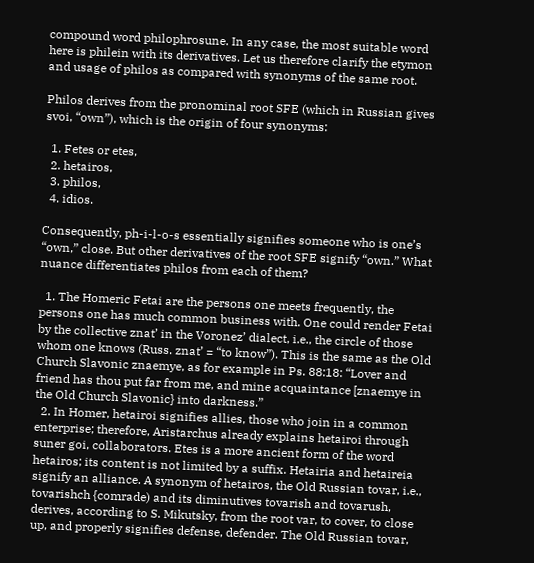compound word philophrosune. In any case, the most suitable word here is philein with its derivatives. Let us therefore clarify the etymon and usage of philos as compared with synonyms of the same root.

Philos derives from the pronominal root SFE (which in Russian gives svoi, “own”), which is the origin of four synonyms:

  1. Fetes or etes,
  2. hetairos,
  3. philos,
  4. idios.

Consequently, ph-i-l-o-s essentially signifies someone who is one’s “own,” close. But other derivatives of the root SFE signify “own.” What nuance differentiates philos from each of them?

  1. The Homeric Fetai are the persons one meets frequently, the persons one has much common business with. One could render Fetai by the collective znat’ in the Voronez’ dialect, i.e., the circle of those whom one knows (Russ. znat’ = “to know”). This is the same as the Old Church Slavonic znaemye, as for example in Ps. 88:18: “Lover and friend has thou put far from me, and mine acquaintance [znaemye in the Old Church Slavonic} into darkness.”
  2. In Homer, hetairoi signifies allies, those who join in a common enterprise; therefore, Aristarchus already explains hetairoi through suner goi, collaborators. Etes is a more ancient form of the word hetairos; its content is not limited by a suffix. Hetairia and hetaireia signify an alliance. A synonym of hetairos, the Old Russian tovar, i.e., tovarishch {comrade) and its diminutives tovarish and tovarush, derives, according to S. Mikutsky, from the root var, to cover, to close up, and properly signifies defense, defender. The Old Russian tovar,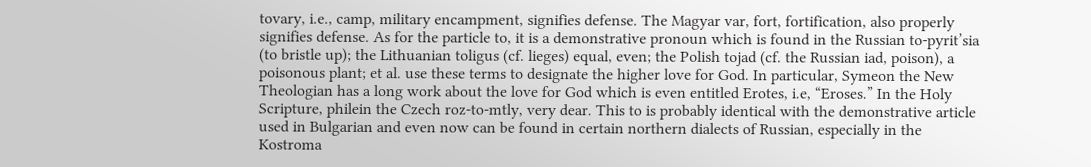tovary, i.e., camp, military encampment, signifies defense. The Magyar var, fort, fortification, also properly signifies defense. As for the particle to, it is a demonstrative pronoun which is found in the Russian to-pyrit’sia (to bristle up); the Lithuanian toligus (cf. lieges) equal, even; the Polish tojad (cf. the Russian iad, poison), a poisonous plant; et al. use these terms to designate the higher love for God. In particular, Symeon the New Theologian has a long work about the love for God which is even entitled Erotes, i.e, “Eroses.” In the Holy Scripture, philein the Czech roz-to-mtly, very dear. This to is probably identical with the demonstrative article used in Bulgarian and even now can be found in certain northern dialects of Russian, especially in the Kostroma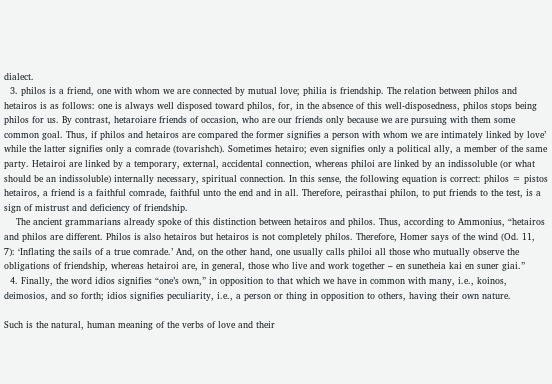dialect.
  3. philos is a friend, one with whom we are connected by mutual love; philia is friendship. The relation between philos and hetairos is as follows: one is always well disposed toward philos, for, in the absence of this well-disposedness, philos stops being philos for us. By contrast, hetaroiare friends of occasion, who are our friends only because we are pursuing with them some common goal. Thus, if philos and hetairos are compared the former signifies a person with whom we are intimately linked by love’ while the latter signifies only a comrade (tovarishch). Sometimes hetairo; even signifies only a political ally, a member of the same party. Hetairoi are linked by a temporary, external, accidental connection, whereas philoi are linked by an indissoluble (or what should be an indissoluble) internally necessary, spiritual connection. In this sense, the following equation is correct: philos = pistos hetairos, a friend is a faithful comrade, faithful unto the end and in all. Therefore, peirasthai philon, to put friends to the test, is a sign of mistrust and deficiency of friendship.
    The ancient grammarians already spoke of this distinction between hetairos and philos. Thus, according to Ammonius, “hetairos and philos are different. Philos is also hetairos but hetairos is not completely philos. Therefore, Homer says of the wind (Od. 11, 7): ‘Inflating the sails of a true comrade.’ And, on the other hand, one usually calls philoi all those who mutually observe the obligations of friendship, whereas hetairoi are, in general, those who live and work together – en sunetheia kai en suner giai.”
  4. Finally, the word idios signifies “one’s own,” in opposition to that which we have in common with many, i.e., koinos, deimosios, and so forth; idios signifies peculiarity, i.e., a person or thing in opposition to others, having their own nature.

Such is the natural, human meaning of the verbs of love and their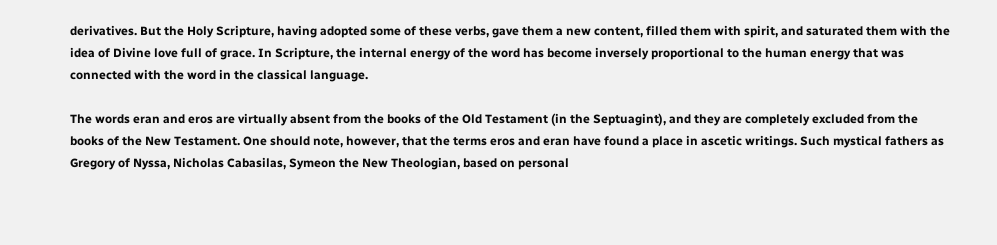derivatives. But the Holy Scripture, having adopted some of these verbs, gave them a new content, filled them with spirit, and saturated them with the idea of Divine love full of grace. In Scripture, the internal energy of the word has become inversely proportional to the human energy that was connected with the word in the classical language.

The words eran and eros are virtually absent from the books of the Old Testament (in the Septuagint), and they are completely excluded from the books of the New Testament. One should note, however, that the terms eros and eran have found a place in ascetic writings. Such mystical fathers as Gregory of Nyssa, Nicholas Cabasilas, Symeon the New Theologian, based on personal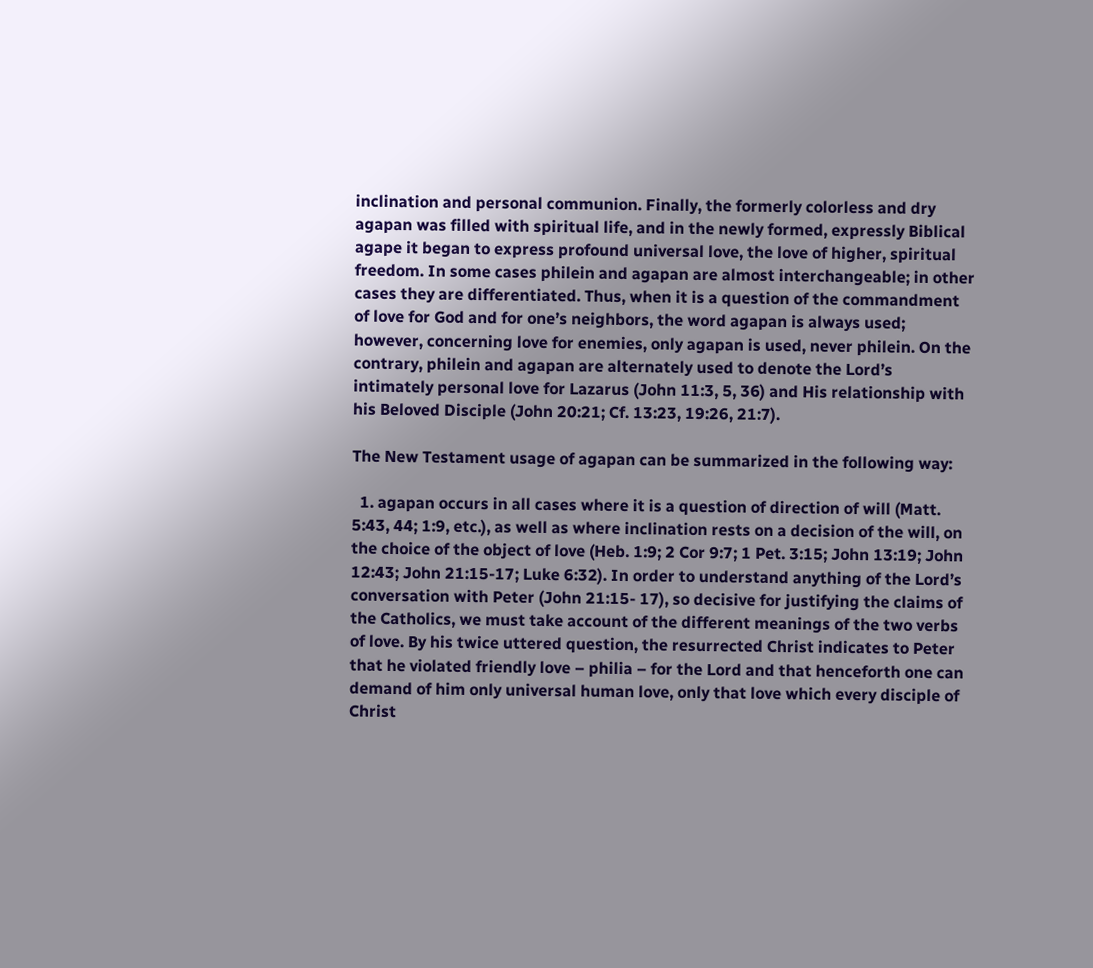inclination and personal communion. Finally, the formerly colorless and dry agapan was filled with spiritual life, and in the newly formed, expressly Biblical agape it began to express profound universal love, the love of higher, spiritual freedom. In some cases philein and agapan are almost interchangeable; in other cases they are differentiated. Thus, when it is a question of the commandment of love for God and for one’s neighbors, the word agapan is always used; however, concerning love for enemies, only agapan is used, never philein. On the contrary, philein and agapan are alternately used to denote the Lord’s intimately personal love for Lazarus (John 11:3, 5, 36) and His relationship with his Beloved Disciple (John 20:21; Cf. 13:23, 19:26, 21:7).

The New Testament usage of agapan can be summarized in the following way:

  1. agapan occurs in all cases where it is a question of direction of will (Matt. 5:43, 44; 1:9, etc.), as well as where inclination rests on a decision of the will, on the choice of the object of love (Heb. 1:9; 2 Cor 9:7; 1 Pet. 3:15; John 13:19; John 12:43; John 21:15-17; Luke 6:32). In order to understand anything of the Lord’s conversation with Peter (John 21:15- 17), so decisive for justifying the claims of the Catholics, we must take account of the different meanings of the two verbs of love. By his twice uttered question, the resurrected Christ indicates to Peter that he violated friendly love – philia – for the Lord and that henceforth one can demand of him only universal human love, only that love which every disciple of Christ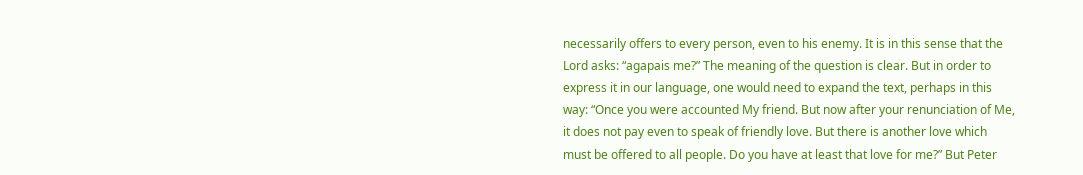necessarily offers to every person, even to his enemy. It is in this sense that the Lord asks: “agapais me?” The meaning of the question is clear. But in order to express it in our language, one would need to expand the text, perhaps in this way: “Once you were accounted My friend. But now after your renunciation of Me, it does not pay even to speak of friendly love. But there is another love which must be offered to all people. Do you have at least that love for me?” But Peter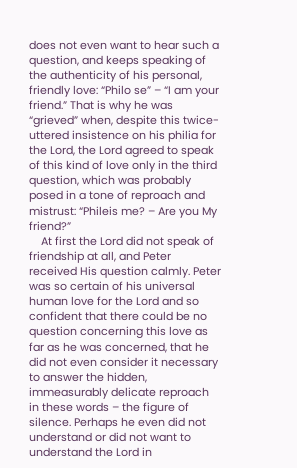does not even want to hear such a question, and keeps speaking of the authenticity of his personal, friendly love: “Philo se” – “I am your friend.” That is why he was “grieved” when, despite this twice-uttered insistence on his philia for the Lord, the Lord agreed to speak of this kind of love only in the third question, which was probably posed in a tone of reproach and mistrust: “Phileis me? – Are you My friend?”
    At first the Lord did not speak of friendship at all, and Peter received His question calmly. Peter was so certain of his universal human love for the Lord and so confident that there could be no question concerning this love as far as he was concerned, that he did not even consider it necessary to answer the hidden, immeasurably delicate reproach in these words – the figure of silence. Perhaps he even did not understand or did not want to understand the Lord in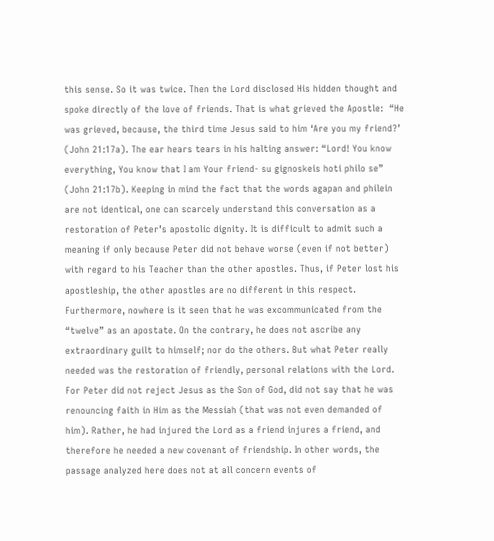this sense. So it was twice. Then the Lord disclosed His hidden thought and spoke directly of the love of friends. That is what grieved the Apostle:  “He was grieved, because, the third time Jesus said to him ‘Are you my friend?’ (John 21:17a). The ear hears tears in his halting answer: “Lord! You know everything, You know that I am Your friend- su gignoskeis hoti philo se” (John 21:17b). Keeping in mind the fact that the words agapan and philein are not identical, one can scarcely understand this conversation as a restoration of Peter’s apostolic dignity. It is difficult to admit such a meaning if only because Peter did not behave worse (even if not better) with regard to his Teacher than the other apostles. Thus, if Peter lost his apostleship, the other apostles are no different in this respect. Furthermore, nowhere is it seen that he was excommunicated from the “twelve” as an apostate. On the contrary, he does not ascribe any extraordinary guilt to himself; nor do the others. But what Peter really needed was the restoration of friendly, personal relations with the Lord. For Peter did not reject Jesus as the Son of God, did not say that he was renouncing faith in Him as the Messiah (that was not even demanded of him). Rather, he had injured the Lord as a friend injures a friend, and therefore he needed a new covenant of friendship. In other words, the passage analyzed here does not at all concern events of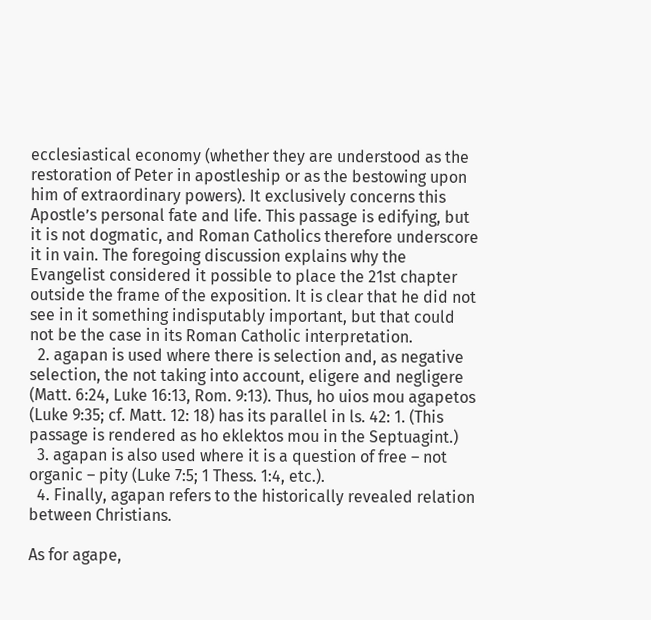ecclesiastical economy (whether they are understood as the restoration of Peter in apostleship or as the bestowing upon him of extraordinary powers). It exclusively concerns this Apostle’s personal fate and life. This passage is edifying, but it is not dogmatic, and Roman Catholics therefore underscore it in vain. The foregoing discussion explains why the Evangelist considered it possible to place the 21st chapter outside the frame of the exposition. It is clear that he did not see in it something indisputably important, but that could not be the case in its Roman Catholic interpretation.
  2. agapan is used where there is selection and, as negative selection, the not taking into account, eligere and negligere (Matt. 6:24, Luke 16:13, Rom. 9:13). Thus, ho uios mou agapetos (Luke 9:35; cf. Matt. 12: 18) has its parallel in ls. 42: 1. (This passage is rendered as ho eklektos mou in the Septuagint.)
  3. agapan is also used where it is a question of free – not organic – pity (Luke 7:5; 1 Thess. 1:4, etc.).
  4. Finally, agapan refers to the historically revealed relation between Christians.

As for agape,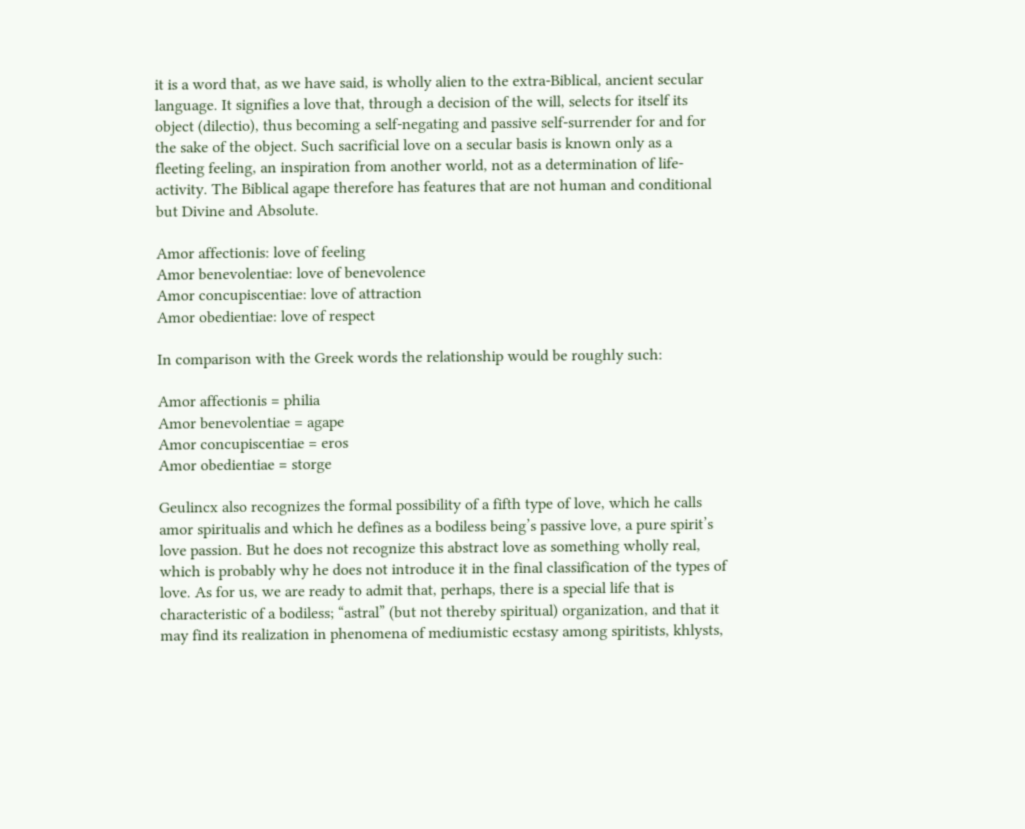it is a word that, as we have said, is wholly alien to the extra-Biblical, ancient secular language. It signifies a love that, through a decision of the will, selects for itself its object (dilectio), thus becoming a self-negating and passive self-surrender for and for the sake of the object. Such sacrificial love on a secular basis is known only as a fleeting feeling, an inspiration from another world, not as a determination of life-activity. The Biblical agape therefore has features that are not human and conditional but Divine and Absolute.

Amor affectionis: love of feeling
Amor benevolentiae: love of benevolence
Amor concupiscentiae: love of attraction
Amor obedientiae: love of respect

In comparison with the Greek words the relationship would be roughly such:

Amor affectionis = philia
Amor benevolentiae = agape
Amor concupiscentiae = eros
Amor obedientiae = storge

Geulincx also recognizes the formal possibility of a fifth type of love, which he calls amor spiritualis and which he defines as a bodiless being’s passive love, a pure spirit’s love passion. But he does not recognize this abstract love as something wholly real, which is probably why he does not introduce it in the final classification of the types of love. As for us, we are ready to admit that, perhaps, there is a special life that is characteristic of a bodiless; “astral” (but not thereby spiritual) organization, and that it may find its realization in phenomena of mediumistic ecstasy among spiritists, khlysts,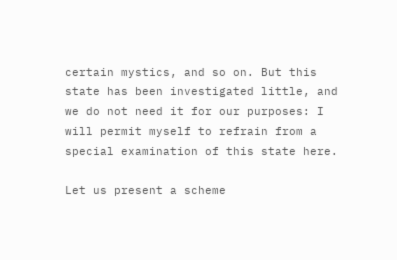certain mystics, and so on. But this state has been investigated little, and we do not need it for our purposes: I will permit myself to refrain from a special examination of this state here.

Let us present a scheme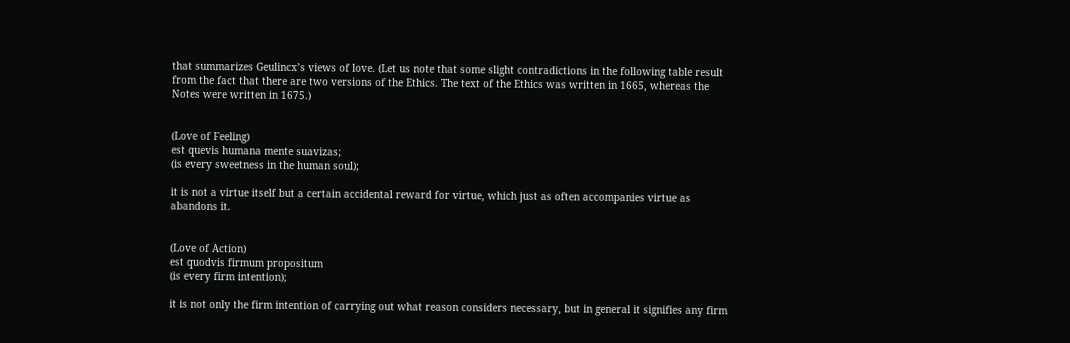that summarizes Geulincx’s views of love. (Let us note that some slight contradictions in the following table result from the fact that there are two versions of the Ethics. The text of the Ethics was written in 1665, whereas the Notes were written in 1675.)


(Love of Feeling)
est quevis humana mente suavizas;
(is every sweetness in the human soul);

it is not a virtue itself but a certain accidental reward for virtue, which just as often accompanies virtue as abandons it.


(Love of Action)
est quodvis firmum propositum
(is every firm intention);

it is not only the firm intention of carrying out what reason considers necessary, but in general it signifies any firm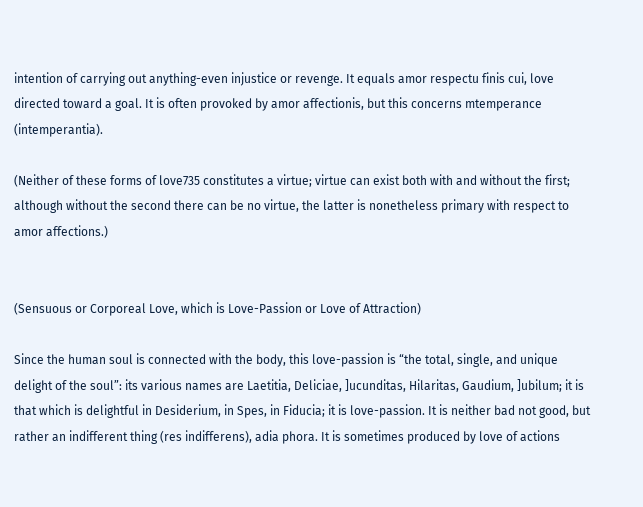intention of carrying out anything-even injustice or revenge. It equals amor respectu finis cui, love directed toward a goal. It is often provoked by amor affectionis, but this concerns mtemperance (intemperantia).

(Neither of these forms of love735 constitutes a virtue; virtue can exist both with and without the first; although without the second there can be no virtue, the latter is nonetheless primary with respect to amor affections.)


(Sensuous or Corporeal Love, which is Love-Passion or Love of Attraction)

Since the human soul is connected with the body, this love-passion is “the total, single, and unique delight of the soul”: its various names are Laetitia, Deliciae, ]ucunditas, Hilaritas, Gaudium, ]ubilum; it is that which is delightful in Desiderium, in Spes, in Fiducia; it is love-passion. It is neither bad not good, but rather an indifferent thing (res indifferens), adia phora. It is sometimes produced by love of actions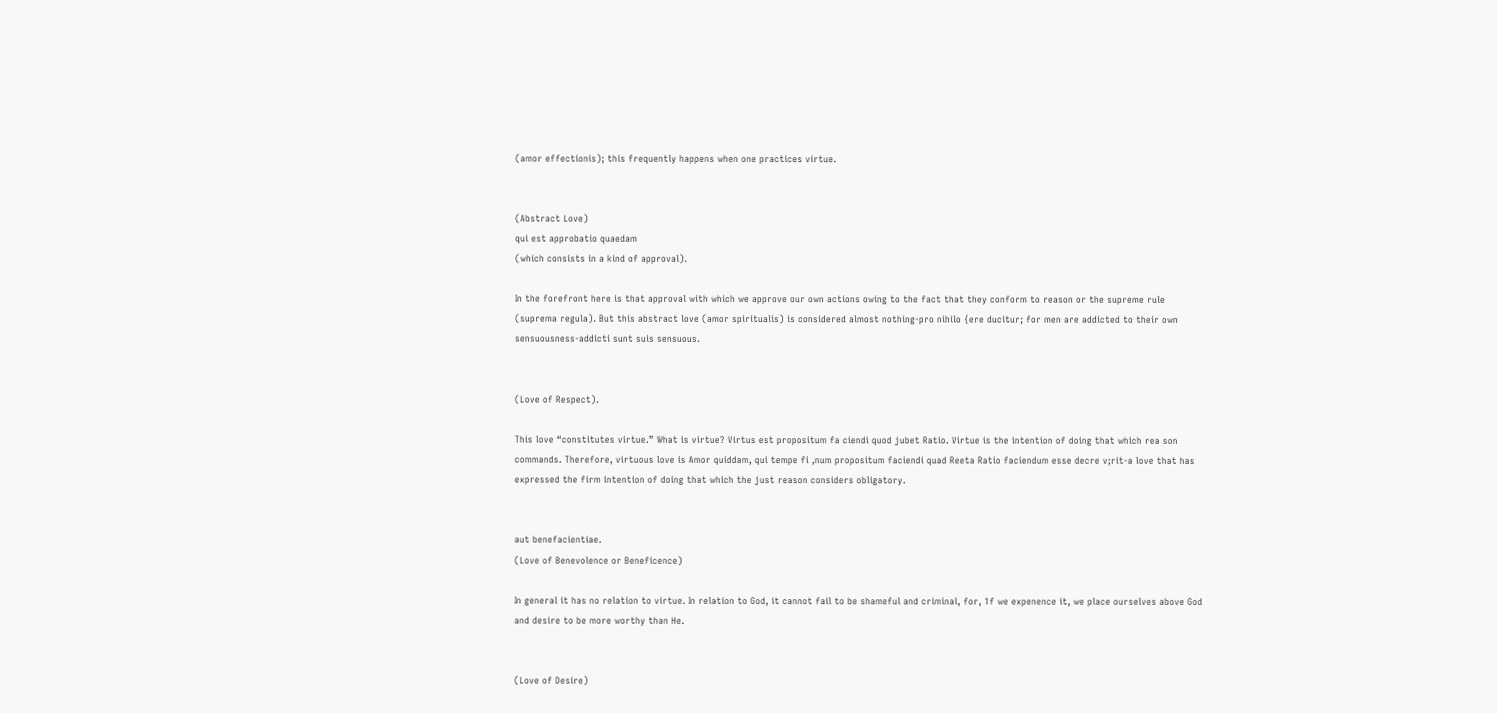(amor effectionis); this frequently happens when one practices virtue.


(Abstract Love)
qui est approbatio quaedam
(which consists in a kind of approval).

In the forefront here is that approval with which we approve our own actions owing to the fact that they conform to reason or the supreme rule (suprema regula). But this abstract love (amor spiritualis) is considered almost nothing-pro nihilo {ere ducitur; for men are addicted to their own sensuousness-addicti sunt suis sensuous.


(Love of Respect).

This love “constitutes virtue.” What is virtue? Virtus est propositum fa ciendi quod jubet Ratio. Virtue is the intention of doing that which rea son commands. Therefore, virtuous love is Amor quiddam, qui tempe fi ,num propositum faciendi quad Reeta Ratio faciendum esse decre v;rit-a love that has expressed the firm intention of doing that which the just reason considers obligatory.


aut benefacientiae.
(Love of Benevolence or Beneficence)

In general it has no relation to virtue. In relation to God, it cannot fail to be shameful and criminal, for, 1f we expenence it, we place ourselves above God and desire to be more worthy than He.


(Love of Desire)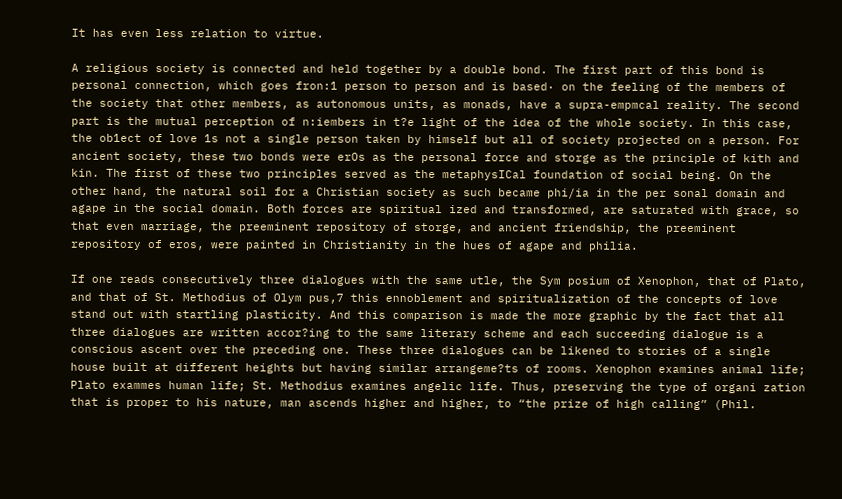It has even less relation to virtue.

A religious society is connected and held together by a double bond. The first part of this bond is personal connection, which goes fron:1 person to person and is based· on the feeling of the members of the society that other members, as autonomous units, as monads, have a supra-empmcal reality. The second part is the mutual perception of n:iembers in t?e light of the idea of the whole society. In this case, the ob1ect of love 1s not a single person taken by himself but all of society projected on a person. For ancient society, these two bonds were erOs as the personal force and storge as the principle of kith and kin. The first of these two principles served as the metaphysICal foundation of social being. On the other hand, the natural soil for a Christian society as such became phi/ia in the per sonal domain and agape in the social domain. Both forces are spiritual ized and transformed, are saturated with grace, so that even marriage, the preeminent repository of storge, and ancient friendship, the preeminent repository of eros, were painted in Christianity in the hues of agape and philia.

If one reads consecutively three dialogues with the same utle, the Sym posium of Xenophon, that of Plato, and that of St. Methodius of Olym pus,7 this ennoblement and spiritualization of the concepts of love stand out with startling plasticity. And this comparison is made the more graphic by the fact that all three dialogues are written accor?ing to the same literary scheme and each succeeding dialogue is a conscious ascent over the preceding one. These three dialogues can be likened to stories of a single house built at different heights but having similar arrangeme?ts of rooms. Xenophon examines animal life; Plato exammes human life; St. Methodius examines angelic life. Thus, preserving the type of organi zation that is proper to his nature, man ascends higher and higher, to “the prize of high calling” (Phil.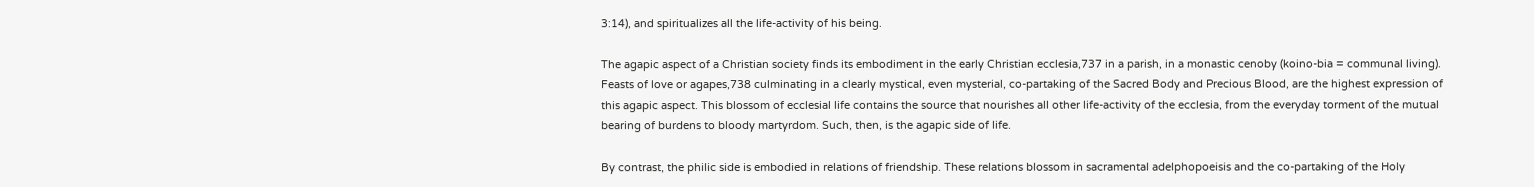3:14), and spiritualizes all the life-activity of his being.

The agapic aspect of a Christian society finds its embodiment in the early Christian ecclesia,737 in a parish, in a monastic cenoby (koino-bia = communal living). Feasts of love or agapes,738 culminating in a clearly mystical, even mysterial, co-partaking of the Sacred Body and Precious Blood, are the highest expression of this agapic aspect. This blossom of ecclesial life contains the source that nourishes all other life-activity of the ecclesia, from the everyday torment of the mutual bearing of burdens to bloody martyrdom. Such, then, is the agapic side of life.

By contrast, the philic side is embodied in relations of friendship. These relations blossom in sacramental adelphopoeisis and the co-partaking of the Holy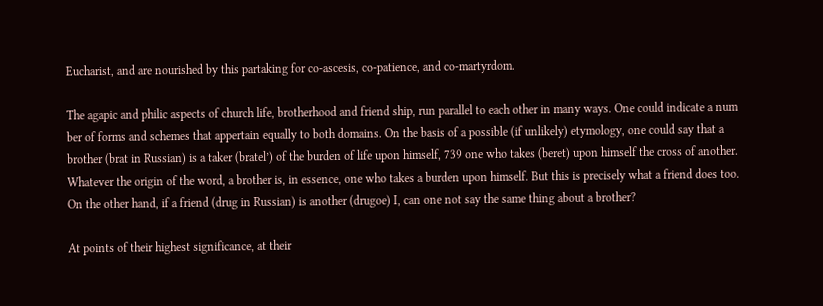Eucharist, and are nourished by this partaking for co-ascesis, co-patience, and co-martyrdom.

The agapic and philic aspects of church life, brotherhood and friend ship, run parallel to each other in many ways. One could indicate a num ber of forms and schemes that appertain equally to both domains. On the basis of a possible (if unlikely) etymology, one could say that a brother (brat in Russian) is a taker (bratel’) of the burden of life upon himself, 739 one who takes (beret) upon himself the cross of another. Whatever the origin of the word, a brother is, in essence, one who takes a burden upon himself. But this is precisely what a friend does too. On the other hand, if a friend (drug in Russian) is another (drugoe) I, can one not say the same thing about a brother?

At points of their highest significance, at their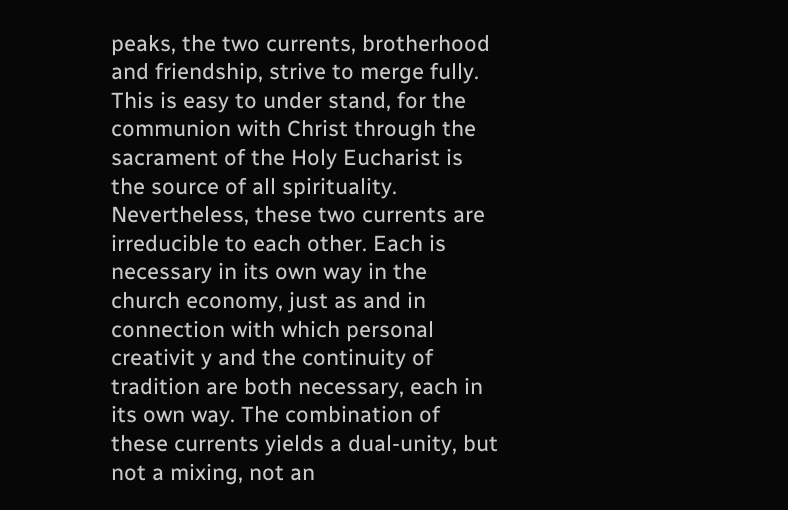peaks, the two currents, brotherhood and friendship, strive to merge fully. This is easy to under stand, for the communion with Christ through the sacrament of the Holy Eucharist is the source of all spirituality. Nevertheless, these two currents are irreducible to each other. Each is necessary in its own way in the church economy, just as and in connection with which personal creativit y and the continuity of tradition are both necessary, each in its own way. The combination of these currents yields a dual-unity, but not a mixing, not an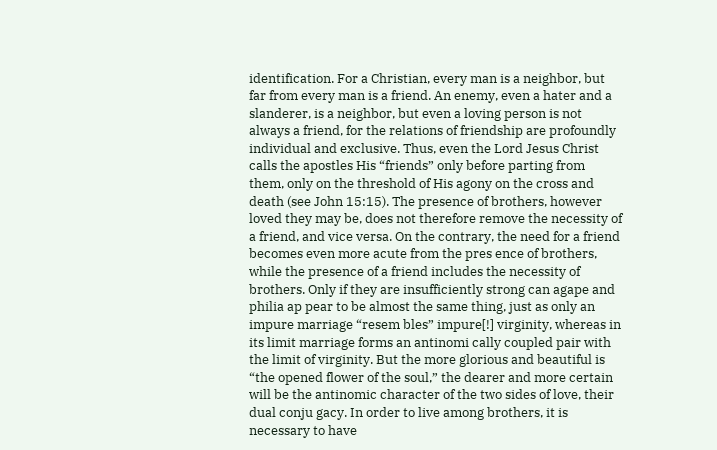identification. For a Christian, every man is a neighbor, but far from every man is a friend. An enemy, even a hater and a slanderer, is a neighbor, but even a loving person is not always a friend, for the relations of friendship are profoundly individual and exclusive. Thus, even the Lord Jesus Christ calls the apostles His “friends” only before parting from them, only on the threshold of His agony on the cross and death (see John 15:15). The presence of brothers, however loved they may be, does not therefore remove the necessity of a friend, and vice versa. On the contrary, the need for a friend becomes even more acute from the pres ence of brothers, while the presence of a friend includes the necessity of brothers. Only if they are insufficiently strong can agape and philia ap pear to be almost the same thing, just as only an impure marriage “resem bles” impure[!] virginity, whereas in its limit marriage forms an antinomi cally coupled pair with the limit of virginity. But the more glorious and beautiful is “the opened flower of the soul,” the dearer and more certain will be the antinomic character of the two sides of love, their dual conju gacy. In order to live among brothers, it is necessary to have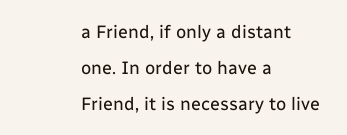a Friend, if only a distant one. In order to have a Friend, it is necessary to live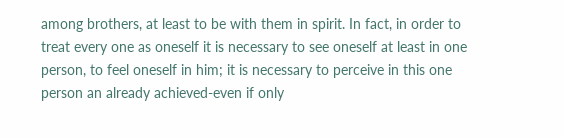among brothers, at least to be with them in spirit. In fact, in order to treat every one as oneself it is necessary to see oneself at least in one person, to feel oneself in him; it is necessary to perceive in this one person an already achieved-even if only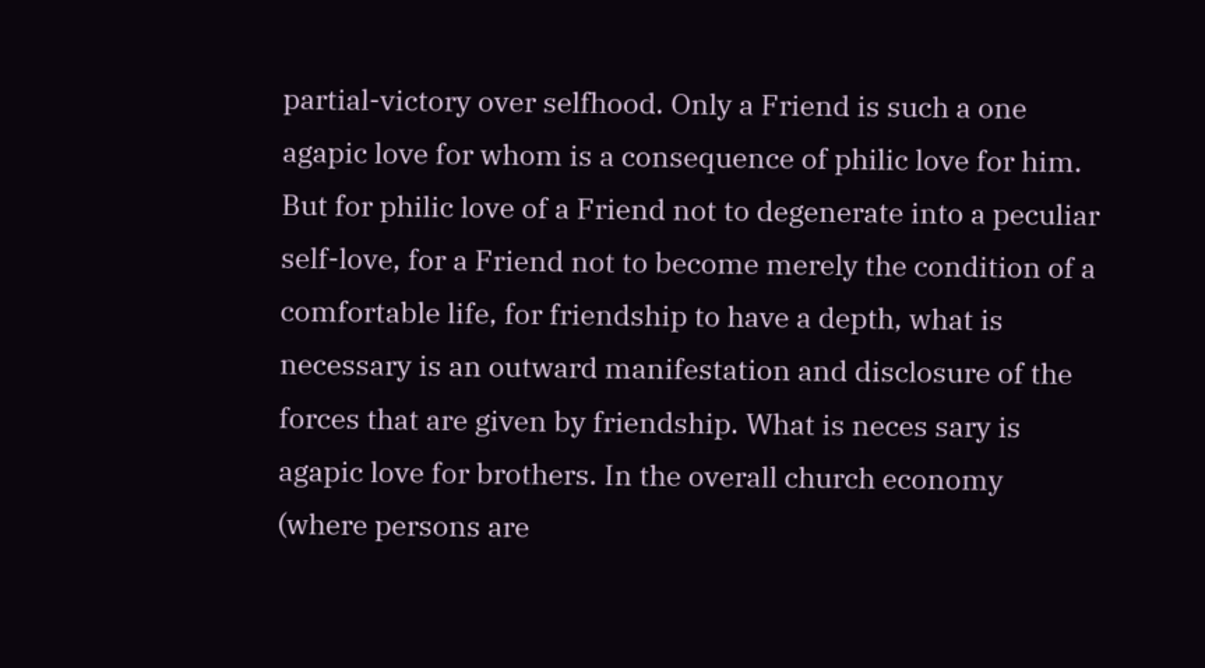partial-victory over selfhood. Only a Friend is such a one agapic love for whom is a consequence of philic love for him. But for philic love of a Friend not to degenerate into a peculiar self-love, for a Friend not to become merely the condition of a comfortable life, for friendship to have a depth, what is necessary is an outward manifestation and disclosure of the forces that are given by friendship. What is neces sary is agapic love for brothers. In the overall church economy (where persons are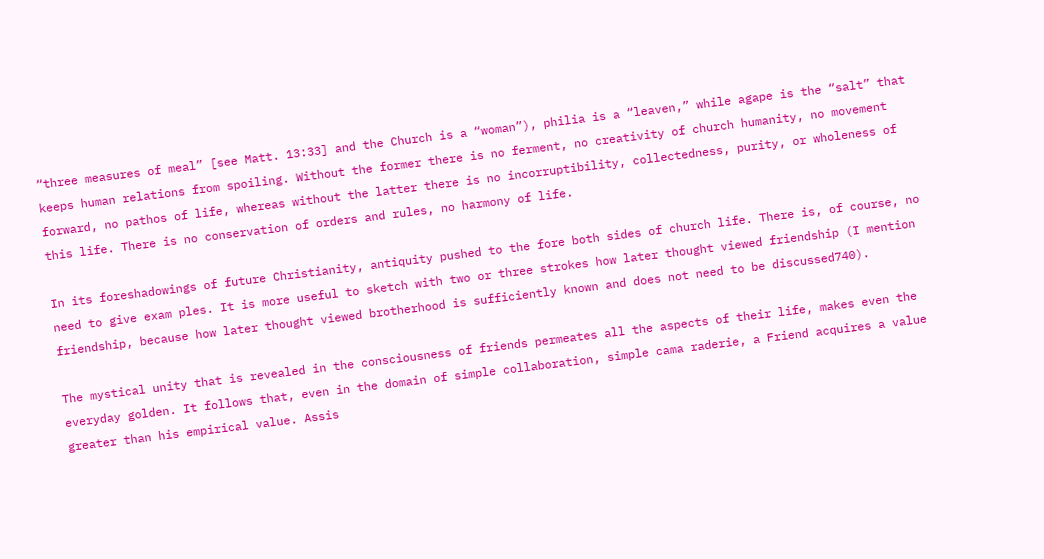“three measures of meal” [see Matt. 13:33] and the Church is a “woman”), philia is a “leaven,” while agape is the “salt” that keeps human relations from spoiling. Without the former there is no ferment, no creativity of church humanity, no movement forward, no pathos of life, whereas without the latter there is no incorruptibility, collectedness, purity, or wholeness of this life. There is no conservation of orders and rules, no harmony of life.

In its foreshadowings of future Christianity, antiquity pushed to the fore both sides of church life. There is, of course, no need to give exam ples. It is more useful to sketch with two or three strokes how later thought viewed friendship (I mention friendship, because how later thought viewed brotherhood is sufficiently known and does not need to be discussed740).

The mystical unity that is revealed in the consciousness of friends permeates all the aspects of their life, makes even the everyday golden. It follows that, even in the domain of simple collaboration, simple cama raderie, a Friend acquires a value greater than his empirical value. Assis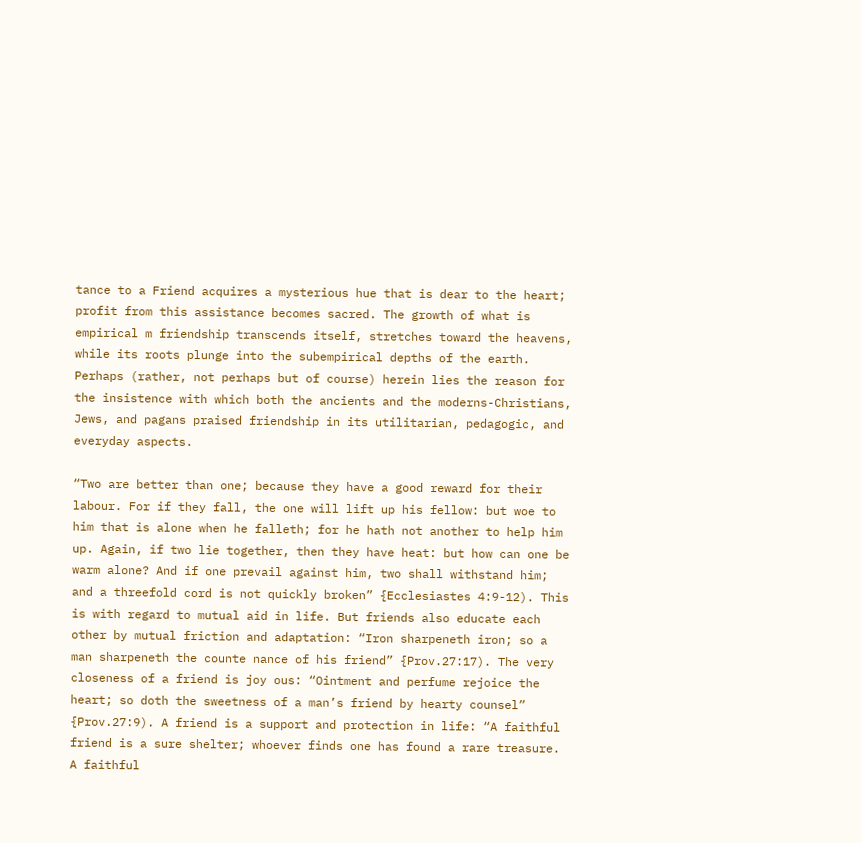tance to a Friend acquires a mysterious hue that is dear to the heart; profit from this assistance becomes sacred. The growth of what is empirical m friendship transcends itself, stretches toward the heavens, while its roots plunge into the subempirical depths of the earth. Perhaps (rather, not perhaps but of course) herein lies the reason for the insistence with which both the ancients and the moderns-Christians, Jews, and pagans praised friendship in its utilitarian, pedagogic, and everyday aspects.

“Two are better than one; because they have a good reward for their labour. For if they fall, the one will lift up his fellow: but woe to him that is alone when he falleth; for he hath not another to help him up. Again, if two lie together, then they have heat: but how can one be warm alone? And if one prevail against him, two shall withstand him; and a threefold cord is not quickly broken” {Ecclesiastes 4:9-12). This is with regard to mutual aid in life. But friends also educate each other by mutual friction and adaptation: “Iron sharpeneth iron; so a man sharpeneth the counte nance of his friend” {Prov.27:17). The very closeness of a friend is joy ous: “Ointment and perfume rejoice the heart; so doth the sweetness of a man’s friend by hearty counsel” {Prov.27:9). A friend is a support and protection in life: “A faithful friend is a sure shelter; whoever finds one has found a rare treasure. A faithful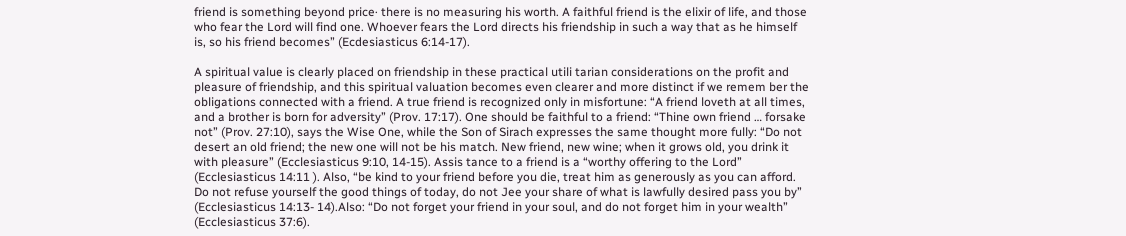friend is something beyond price· there is no measuring his worth. A faithful friend is the elixir of life, and those who fear the Lord will find one. Whoever fears the Lord directs his friendship in such a way that as he himself is, so his friend becomes” (Ecdesiasticus 6:14-17).

A spiritual value is clearly placed on friendship in these practical utili tarian considerations on the profit and pleasure of friendship, and this spiritual valuation becomes even clearer and more distinct if we remem ber the obligations connected with a friend. A true friend is recognized only in misfortune: “A friend loveth at all times, and a brother is born for adversity” (Prov. 17:17). One should be faithful to a friend: “Thine own friend … forsake not” (Prov. 27:10), says the Wise One, while the Son of Sirach expresses the same thought more fully: “Do not desert an old friend; the new one will not be his match. New friend, new wine; when it grows old, you drink it with pleasure” (Ecclesiasticus 9:10, 14-15). Assis tance to a friend is a “worthy offering to the Lord” (Ecclesiasticus 14:11 ). Also, “be kind to your friend before you die, treat him as generously as you can afford. Do not refuse yourself the good things of today, do not Jee your share of what is lawfully desired pass you by” (Ecclesiasticus 14:13- 14).Also: “Do not forget your friend in your soul, and do not forget him in your wealth” (Ecclesiasticus 37:6).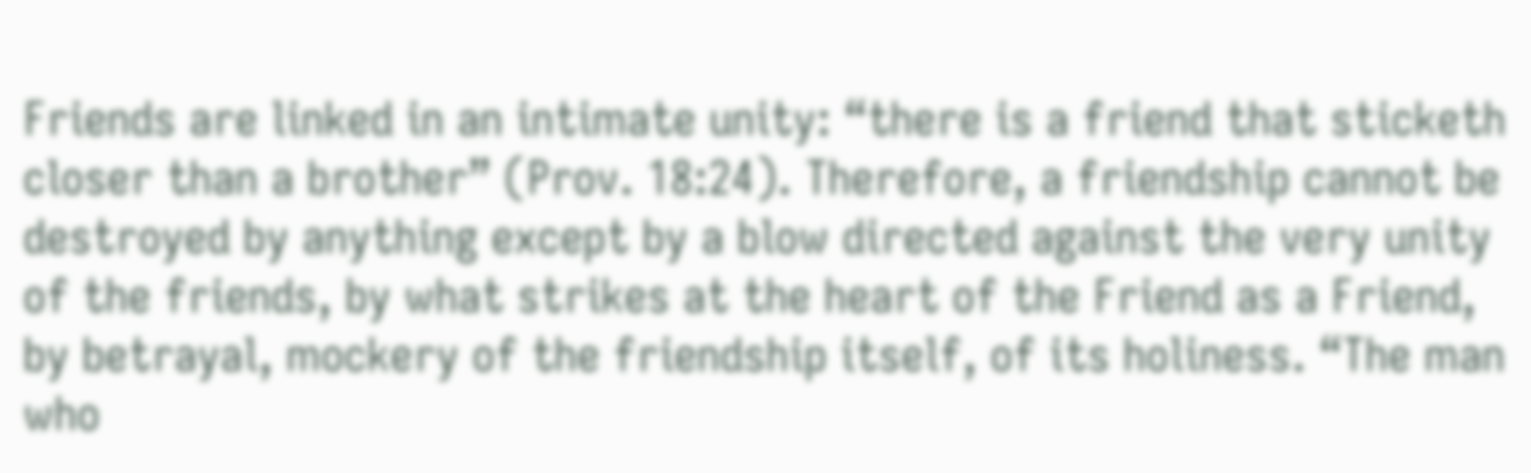Friends are linked in an intimate unity: “there is a friend that sticketh closer than a brother” (Prov. 18:24). Therefore, a friendship cannot be destroyed by anything except by a blow directed against the very unity of the friends, by what strikes at the heart of the Friend as a Friend, by betrayal, mockery of the friendship itself, of its holiness. “The man who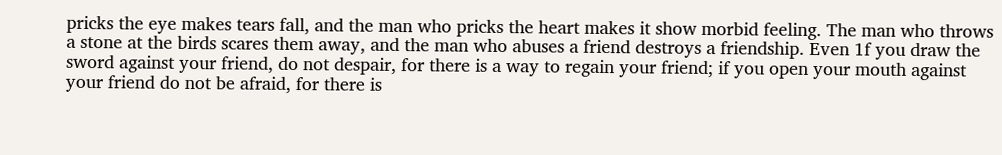pricks the eye makes tears fall, and the man who pricks the heart makes it show morbid feeling. The man who throws a stone at the birds scares them away, and the man who abuses a friend destroys a friendship. Even 1f you draw the sword against your friend, do not despair, for there is a way to regain your friend; if you open your mouth against your friend do not be afraid, for there is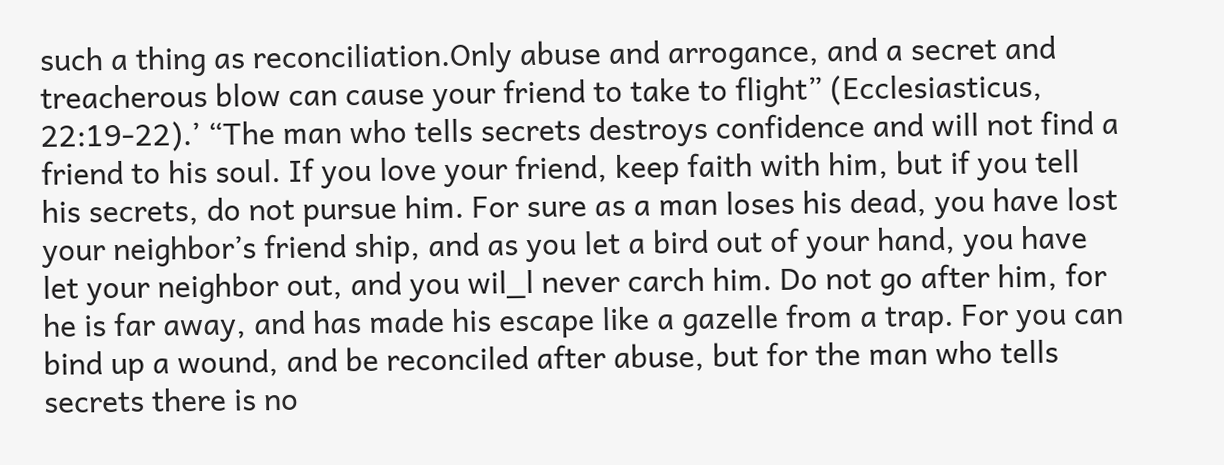such a thing as reconciliation.Only abuse and arrogance, and a secret and treacherous blow can cause your friend to take to flight” (Ecclesiasticus, 22:19-22).’ “The man who tells secrets destroys confidence and will not find a friend to his soul. If you love your friend, keep faith with him, but if you tell his secrets, do not pursue him. For sure as a man loses his dead, you have lost your neighbor’s friend ship, and as you let a bird out of your hand, you have let your neighbor out, and you wil_l never carch him. Do not go after him, for he is far away, and has made his escape like a gazelle from a trap. For you can bind up a wound, and be reconciled after abuse, but for the man who tells secrets there is no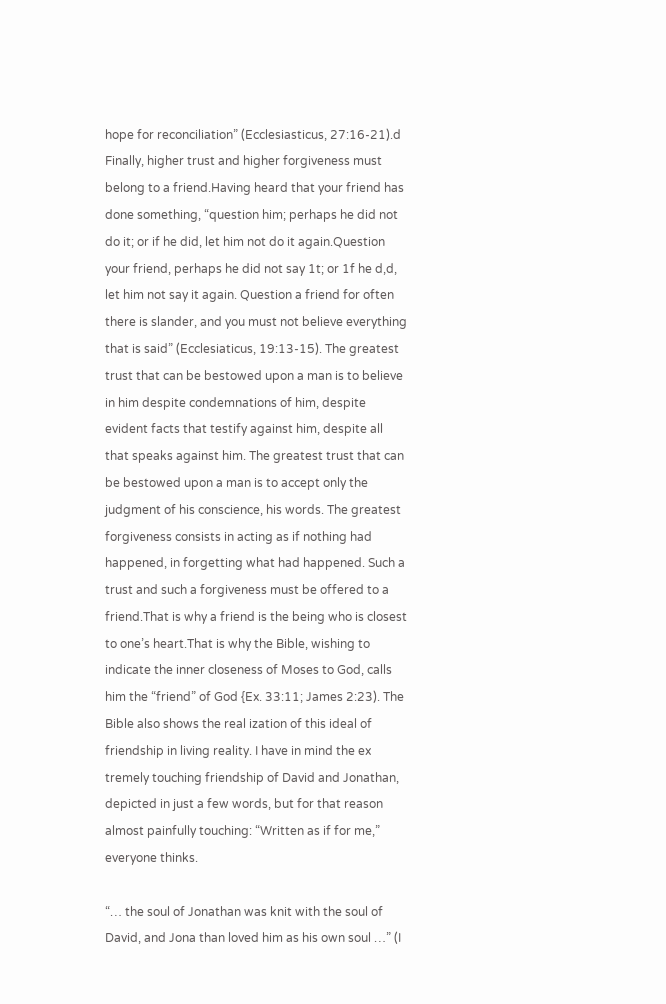hope for reconciliation” (Ecclesiasticus, 27:16-21).d Finally, higher trust and higher forgiveness must belong to a friend.Having heard that your friend has done something, “question him; perhaps he did not do it; or if he did, let him not do it again.Question your friend, perhaps he did not say 1t; or 1f he d,d, let him not say it again. Question a friend for often there is slander, and you must not believe everything that is said” (Ecclesiaticus, 19:13-15). The greatest trust that can be bestowed upon a man is to believe in him despite condemnations of him, despite evident facts that testify against him, despite all that speaks against him. The greatest trust that can be bestowed upon a man is to accept only the judgment of his conscience, his words. The greatest forgiveness consists in acting as if nothing had happened, in forgetting what had happened. Such a trust and such a forgiveness must be offered to a friend.That is why a friend is the being who is closest to one’s heart.That is why the Bible, wishing to indicate the inner closeness of Moses to God, calls him the “friend” of God {Ex. 33:11; James 2:23). The Bible also shows the real ization of this ideal of friendship in living reality. I have in mind the ex tremely touching friendship of David and Jonathan, depicted in just a few words, but for that reason almost painfully touching: “Written as if for me,” everyone thinks.

“… the soul of Jonathan was knit with the soul of David, and Jona than loved him as his own soul …” (I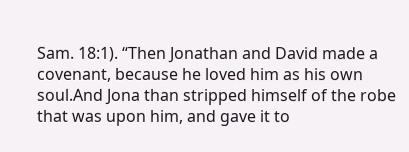Sam. 18:1). “Then Jonathan and David made a covenant, because he loved him as his own soul.And Jona than stripped himself of the robe that was upon him, and gave it to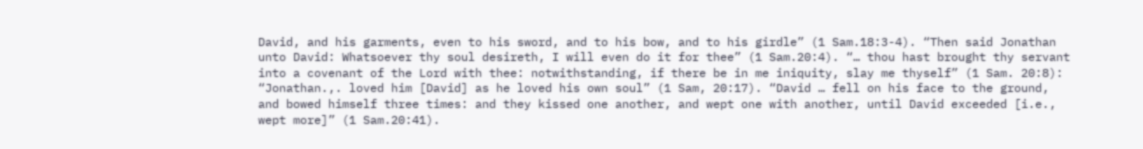David, and his garments, even to his sword, and to his bow, and to his girdle” (1 Sam.18:3-4). “Then said Jonathan unto David: Whatsoever thy soul desireth, I will even do it for thee” (1 Sam.20:4). “… thou hast brought thy servant into a covenant of the Lord with thee: notwithstanding, if there be in me iniquity, slay me thyself” (1 Sam. 20:8): “Jonathan.,. loved him [David] as he loved his own soul” (1 Sam, 20:17). “David … fell on his face to the ground, and bowed himself three times: and they kissed one another, and wept one with another, until David exceeded [i.e., wept more]” (1 Sam.20:41).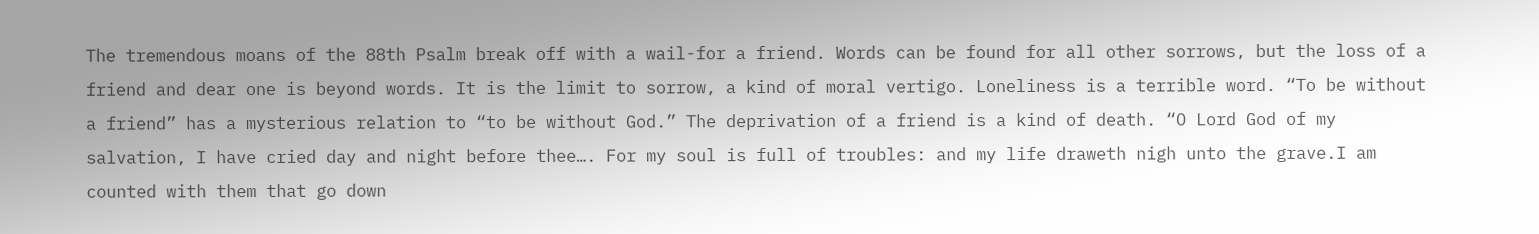The tremendous moans of the 88th Psalm break off with a wail-for a friend. Words can be found for all other sorrows, but the loss of a friend and dear one is beyond words. It is the limit to sorrow, a kind of moral vertigo. Loneliness is a terrible word. “To be without a friend” has a mysterious relation to “to be without God.” The deprivation of a friend is a kind of death. “O Lord God of my salvation, I have cried day and night before thee…. For my soul is full of troubles: and my life draweth nigh unto the grave.I am counted with them that go down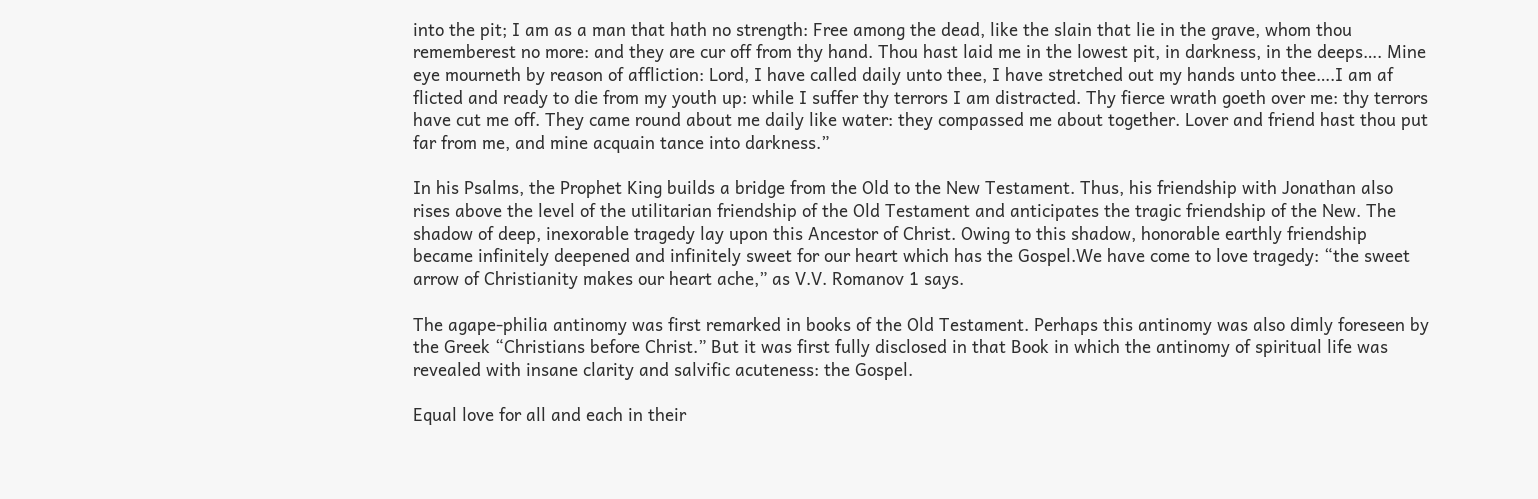into the pit; I am as a man that hath no strength: Free among the dead, like the slain that lie in the grave, whom thou rememberest no more: and they are cur off from thy hand. Thou hast laid me in the lowest pit, in darkness, in the deeps…. Mine eye mourneth by reason of affliction: Lord, I have called daily unto thee, I have stretched out my hands unto thee….I am af flicted and ready to die from my youth up: while I suffer thy terrors I am distracted. Thy fierce wrath goeth over me: thy terrors have cut me off. They came round about me daily like water: they compassed me about together. Lover and friend hast thou put far from me, and mine acquain tance into darkness.”

In his Psalms, the Prophet King builds a bridge from the Old to the New Testament. Thus, his friendship with Jonathan also rises above the level of the utilitarian friendship of the Old Testament and anticipates the tragic friendship of the New. The shadow of deep, inexorable tragedy lay upon this Ancestor of Christ. Owing to this shadow, honorable earthly friendship became infinitely deepened and infinitely sweet for our heart which has the Gospel.We have come to love tragedy: “the sweet arrow of Christianity makes our heart ache,” as V.V. Romanov 1 says.

The agape-philia antinomy was first remarked in books of the Old Testament. Perhaps this antinomy was also dimly foreseen by the Greek “Christians before Christ.” But it was first fully disclosed in that Book in which the antinomy of spiritual life was revealed with insane clarity and salvific acuteness: the Gospel.

Equal love for all and each in their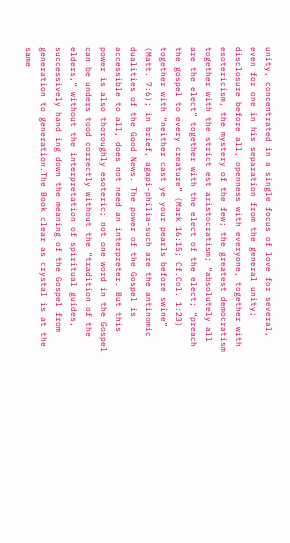unity, concentrated in a single focus of love for several, even for one in his separation from the general unity; disclosure before all, openness with everyone, together with esotericism, the mystery of the few; the greatest democratism together with the strict est aristocratism; “absolutely all are the elect” together with the elect of the elect; “preach the gospel to every creature” (Mark 16:15; Cf.Col. 1:23) together with “neither cast ye your pearls before swine” (Matt. 7:6); in brief, agapi-philia-such are the antinomic dualities of the Good News. The power of the Gospel is accessible to all, does not need an interpreter. But this power is also thoroughly esoteric; not one word in the Gospel can be unders tood correctly without the “tradition of the elders,” without the interpretation of spiritual guides, successively hand ing down the meaning of the Gospel from generation to generation.The Book clear as crystal is at the same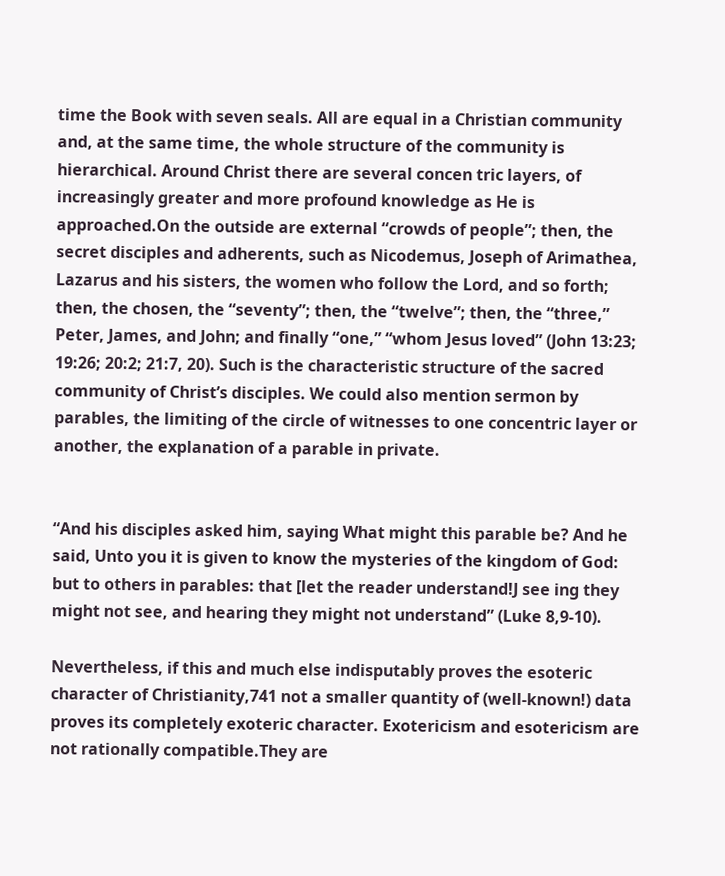time the Book with seven seals. All are equal in a Christian community and, at the same time, the whole structure of the community is hierarchical. Around Christ there are several concen tric layers, of increasingly greater and more profound knowledge as He is approached.On the outside are external “crowds of people”; then, the secret disciples and adherents, such as Nicodemus, Joseph of Arimathea, Lazarus and his sisters, the women who follow the Lord, and so forth; then, the chosen, the “seventy”; then, the “twelve”; then, the “three,” Peter, James, and John; and finally “one,” “whom Jesus loved” (John 13:23; 19:26; 20:2; 21:7, 20). Such is the characteristic structure of the sacred community of Christ’s disciples. We could also mention sermon by parables, the limiting of the circle of witnesses to one concentric layer or another, the explanation of a parable in private.


“And his disciples asked him, saying What might this parable be? And he said, Unto you it is given to know the mysteries of the kingdom of God: but to others in parables: that [let the reader understand!J see ing they might not see, and hearing they might not understand” (Luke 8,9-10).

Nevertheless, if this and much else indisputably proves the esoteric character of Christianity,741 not a smaller quantity of (well-known!) data proves its completely exoteric character. Exotericism and esotericism are not rationally compatible.They are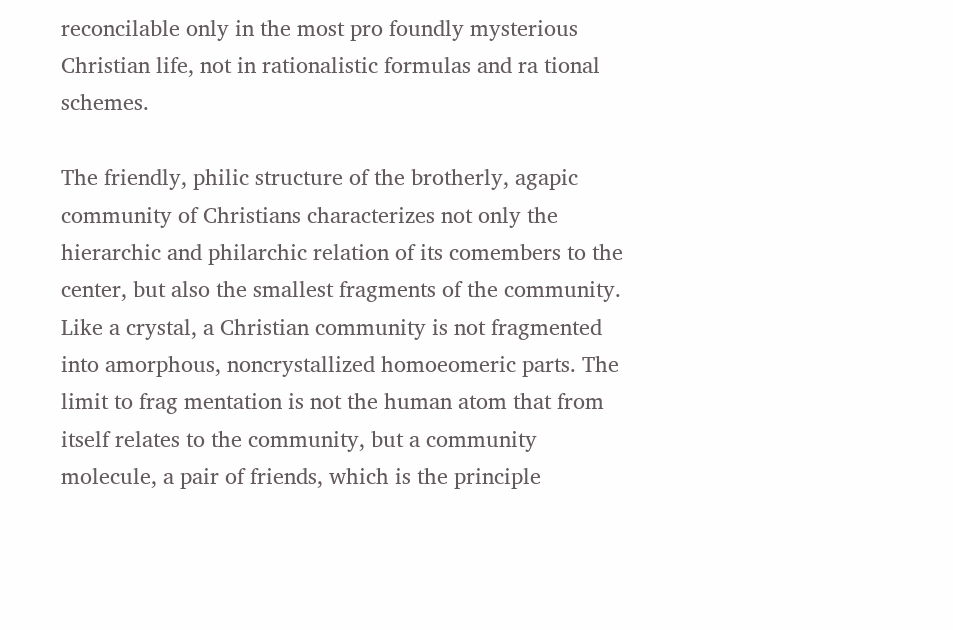reconcilable only in the most pro foundly mysterious Christian life, not in rationalistic formulas and ra tional schemes.

The friendly, philic structure of the brotherly, agapic community of Christians characterizes not only the hierarchic and philarchic relation of its comembers to the center, but also the smallest fragments of the community. Like a crystal, a Christian community is not fragmented into amorphous, noncrystallized homoeomeric parts. The limit to frag mentation is not the human atom that from itself relates to the community, but a community molecule, a pair of friends, which is the principle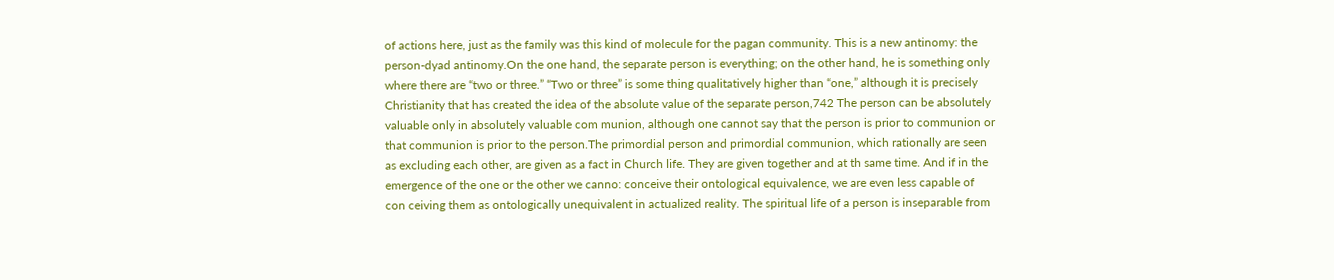of actions here, just as the family was this kind of molecule for the pagan community. This is a new antinomy: the person-dyad antinomy.On the one hand, the separate person is everything; on the other hand, he is something only where there are “two or three.” “Two or three” is some thing qualitatively higher than “one,” although it is precisely Christianity that has created the idea of the absolute value of the separate person,742 The person can be absolutely valuable only in absolutely valuable com munion, although one cannot say that the person is prior to communion or that communion is prior to the person.The primordial person and primordial communion, which rationally are seen as excluding each other, are given as a fact in Church life. They are given together and at th same time. And if in the emergence of the one or the other we canno: conceive their ontological equivalence, we are even less capable of con ceiving them as ontologically unequivalent in actualized reality. The spiritual life of a person is inseparable from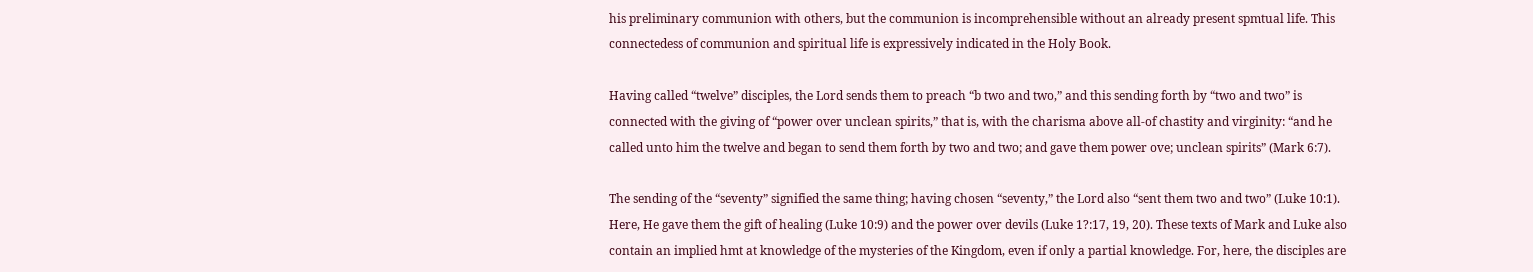his preliminary communion with others, but the communion is incomprehensible without an already present spmtual life. This connectedess of communion and spiritual life is expressively indicated in the Holy Book.

Having called “twelve” disciples, the Lord sends them to preach “b two and two,” and this sending forth by “two and two” is connected with the giving of “power over unclean spirits,” that is, with the charisma above all-of chastity and virginity: “and he called unto him the twelve and began to send them forth by two and two; and gave them power ove; unclean spirits” (Mark 6:7).

The sending of the “seventy” signified the same thing; having chosen “seventy,” the Lord also “sent them two and two” (Luke 10:1). Here, He gave them the gift of healing (Luke 10:9) and the power over devils (Luke 1?:17, 19, 20). These texts of Mark and Luke also contain an implied hmt at knowledge of the mysteries of the Kingdom, even if only a partial knowledge. For, here, the disciples are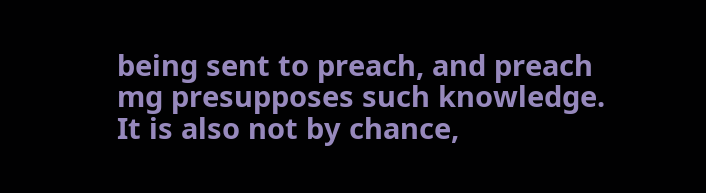being sent to preach, and preach mg presupposes such knowledge. It is also not by chance,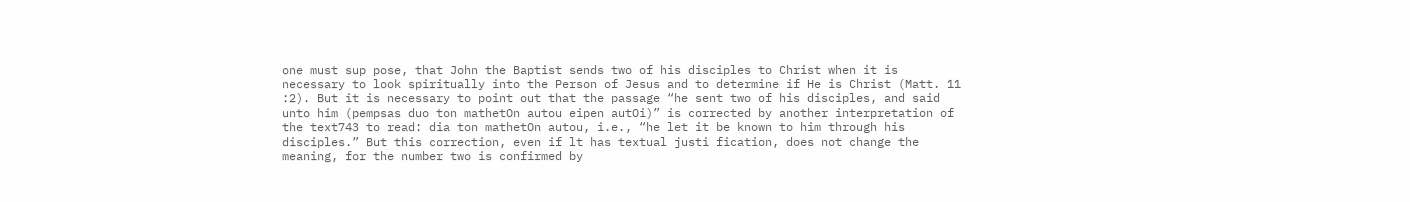one must sup pose, that John the Baptist sends two of his disciples to Christ when it is necessary to look spiritually into the Person of Jesus and to determine if He is Christ (Matt. 11 :2). But it is necessary to point out that the passage “he sent two of his disciples, and said unto him (pempsas duo ton mathetOn autou eipen autOi)” is corrected by another interpretation of the text743 to read: dia ton mathetOn autou, i.e., “he let it be known to him through his disciples.” But this correction, even if lt has textual justi fication, does not change the meaning, for the number two is confirmed by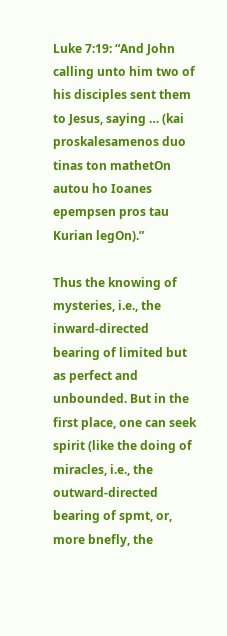Luke 7:19: “And John calling unto him two of his disciples sent them to Jesus, saying … (kai proskalesamenos duo tinas ton mathetOn autou ho Ioanes epempsen pros tau Kurian legOn).”

Thus the knowing of mysteries, i.e., the inward-directed bearing of limited but as perfect and unbounded. But in the first place, one can seek spirit (like the doing of miracles, i.e., the outward-directed bearing of spmt, or, more bnefly, the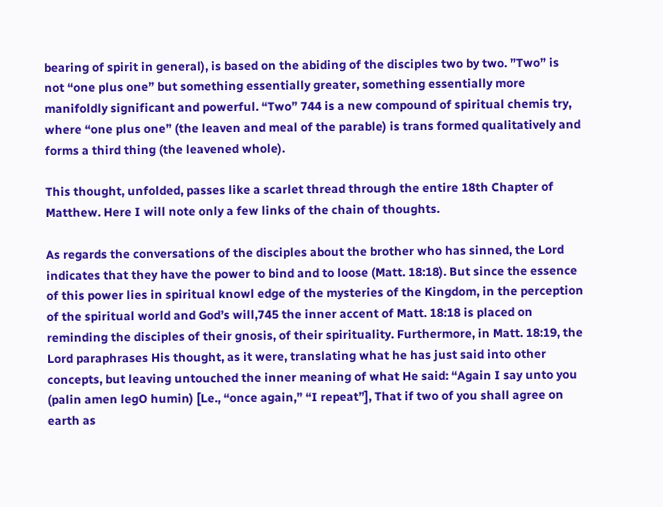bearing of spirit in general), is based on the abiding of the disciples two by two. ”Two” is not “one plus one” but something essentially greater, something essentially more manifoldly significant and powerful. “Two” 744 is a new compound of spiritual chemis try, where “one plus one” (the leaven and meal of the parable) is trans formed qualitatively and forms a third thing (the leavened whole).

This thought, unfolded, passes like a scarlet thread through the entire 18th Chapter of Matthew. Here I will note only a few links of the chain of thoughts.

As regards the conversations of the disciples about the brother who has sinned, the Lord indicates that they have the power to bind and to loose (Matt. 18:18). But since the essence of this power lies in spiritual knowl edge of the mysteries of the Kingdom, in the perception of the spiritual world and God’s will,745 the inner accent of Matt. 18:18 is placed on reminding the disciples of their gnosis, of their spirituality. Furthermore, in Matt. 18:19, the Lord paraphrases His thought, as it were, translating what he has just said into other concepts, but leaving untouched the inner meaning of what He said: “Again I say unto you (palin amen legO humin) [Le., “once again,” “I repeat”], That if two of you shall agree on earth as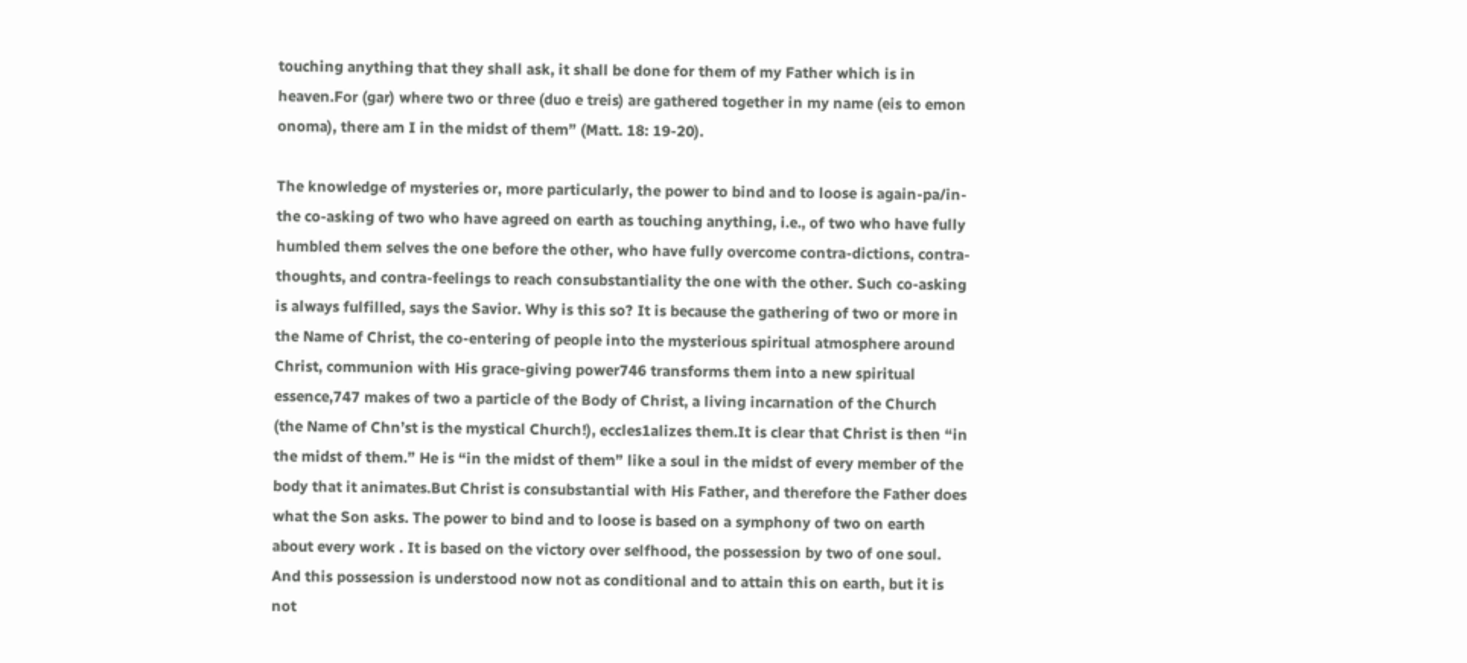touching anything that they shall ask, it shall be done for them of my Father which is in heaven.For (gar) where two or three (duo e treis) are gathered together in my name (eis to emon onoma), there am I in the midst of them” (Matt. 18: 19-20).

The knowledge of mysteries or, more particularly, the power to bind and to loose is again-pa/in-the co-asking of two who have agreed on earth as touching anything, i.e., of two who have fully humbled them selves the one before the other, who have fully overcome contra-dictions, contra-thoughts, and contra-feelings to reach consubstantiality the one with the other. Such co-asking is always fulfilled, says the Savior. Why is this so? It is because the gathering of two or more in the Name of Christ, the co-entering of people into the mysterious spiritual atmosphere around Christ, communion with His grace-giving power746 transforms them into a new spiritual essence,747 makes of two a particle of the Body of Christ, a living incarnation of the Church (the Name of Chn’st is the mystical Church!), eccles1alizes them.It is clear that Christ is then “in the midst of them.” He is “in the midst of them” like a soul in the midst of every member of the body that it animates.But Christ is consubstantial with His Father, and therefore the Father does what the Son asks. The power to bind and to loose is based on a symphony of two on earth about every work . It is based on the victory over selfhood, the possession by two of one soul. And this possession is understood now not as conditional and to attain this on earth, but it is not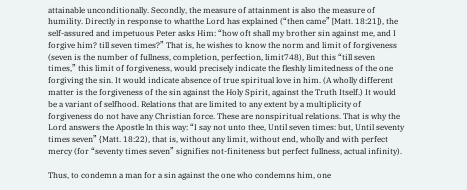attainable unconditionally. Secondly, the measure of attainment is also the measure of humility. Directly in response to whatthe Lord has explained (“then came” [Matt. 18:21]), the self-assured and impetuous Peter asks Him: “how oft shall my brother sin against me, and I forgive him? till seven times?” That is, he wishes to know the norm and limit of forgiveness (seven is the number of fullness, completion, perfection, limit748), But this “till seven times,” this limit of forgiveness, would precisely indicate the fleshly limitedness of the one forgiving the sin. It would indicate absence of true spiritual love in him. (A wholly different matter is the forgiveness of the sin against the Holy Spirit, against the Truth Itself.) It would be a variant of selfhood. Relations that are limited to any extent by a multiplicity of forgiveness do not have any Christian force. These are nonspiritual relations. That is why the Lord answers the Apostle ln this way: “I say not unto thee, Until seven times: but, Until seventy times seven” {Matt. 18:22), that is, without any limit, without end, wholly and with perfect mercy (for “seventy times seven” signifies not-finiteness but perfect fullness, actual infinity).

Thus, to condemn a man for a sin against the one who condemns him, one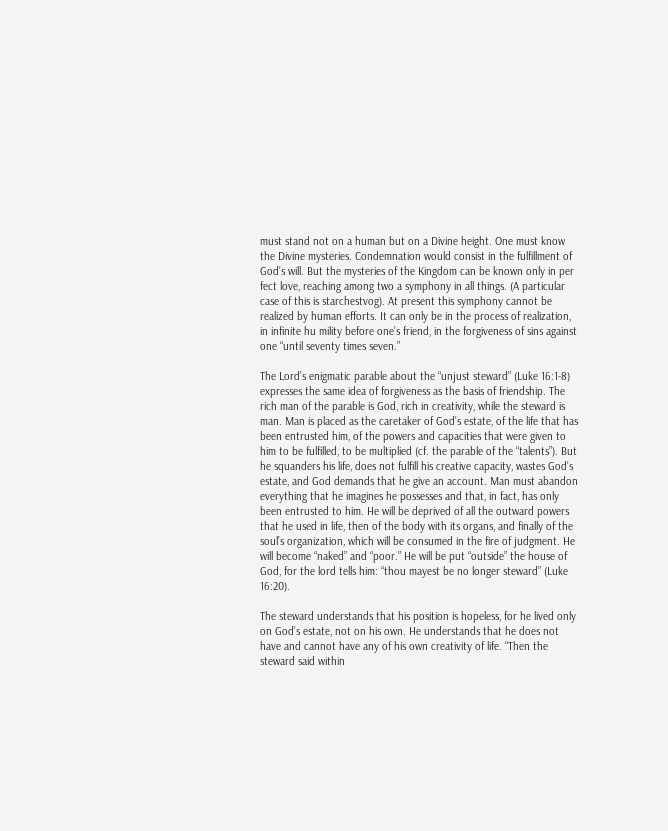must stand not on a human but on a Divine height. One must know the Divine mysteries. Condemnation would consist in the fulfillment of God’s will. But the mysteries of the Kingdom can be known only in per fect love, reaching among two a symphony in all things. (A particular case of this is starchestvog). At present this symphony cannot be realized by human efforts. It can only be in the process of realization, in infinite hu mility before one’s friend, in the forgiveness of sins against one “until seventy times seven.”

The Lord’s enigmatic parable about the “unjust steward” (Luke 16:1-8) expresses the same idea of forgiveness as the basis of friendship. The rich man of the parable is God, rich in creativity, while the steward is man. Man is placed as the caretaker of God’s estate, of the life that has been entrusted him, of the powers and capacities that were given to him to be fulfilled, to be multiplied (cf. the parable of the “talents”). But he squanders his life, does not fulfill his creative capacity, wastes God’s estate, and God demands that he give an account. Man must abandon everything that he imagines he possesses and that, in fact, has only been entrusted to him. He will be deprived of all the outward powers that he used in life, then of the body with its organs, and finally of the soul’s organization, which will be consumed in the fire of judgment. He will become “naked” and “poor.” He will be put “outside” the house of God, for the lord tells him: “thou mayest be no longer steward” (Luke 16:20).

The steward understands that his position is hopeless, for he lived only on God’s estate, not on his own. He understands that he does not have and cannot have any of his own creativity of life. “Then the steward said within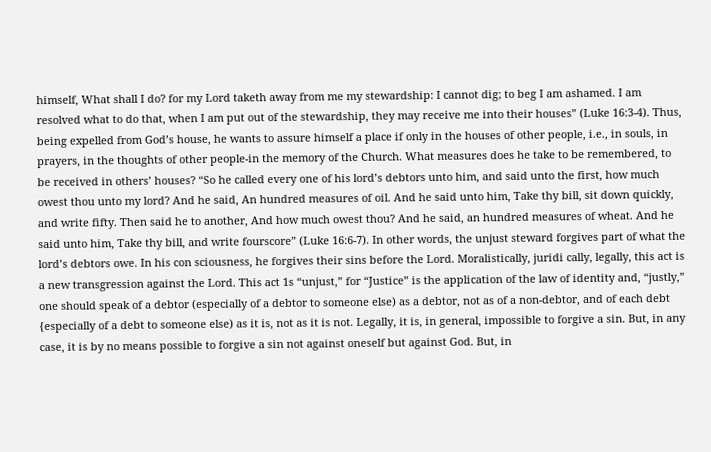himself, What shall I do? for my Lord taketh away from me my stewardship: I cannot dig; to beg I am ashamed. I am resolved what to do that, when I am put out of the stewardship, they may receive me into their houses” (Luke 16:3-4). Thus, being expelled from God’s house, he wants to assure himself a place if only in the houses of other people, i.e., in souls, in prayers, in the thoughts of other people-in the memory of the Church. What measures does he take to be remembered, to be received in others’ houses? “So he called every one of his lord’s debtors unto him, and said unto the first, how much owest thou unto my lord? And he said, An hundred measures of oil. And he said unto him, Take thy bill, sit down quickly, and write fifty. Then said he to another, And how much owest thou? And he said, an hundred measures of wheat. And he said unto him, Take thy bill, and write fourscore” (Luke 16:6-7). In other words, the unjust steward forgives part of what the lord’s debtors owe. In his con sciousness, he forgives their sins before the Lord. Moralistically, juridi cally, legally, this act is a new transgression against the Lord. This act 1s “unjust,” for “Justice” is the application of the law of identity and, “justly,” one should speak of a debtor (especially of a debtor to someone else) as a debtor, not as of a non-debtor, and of each debt {especially of a debt to someone else) as it is, not as it is not. Legally, it is, in general, impossible to forgive a sin. But, in any case, it is by no means possible to forgive a sin not against oneself but against God. But, in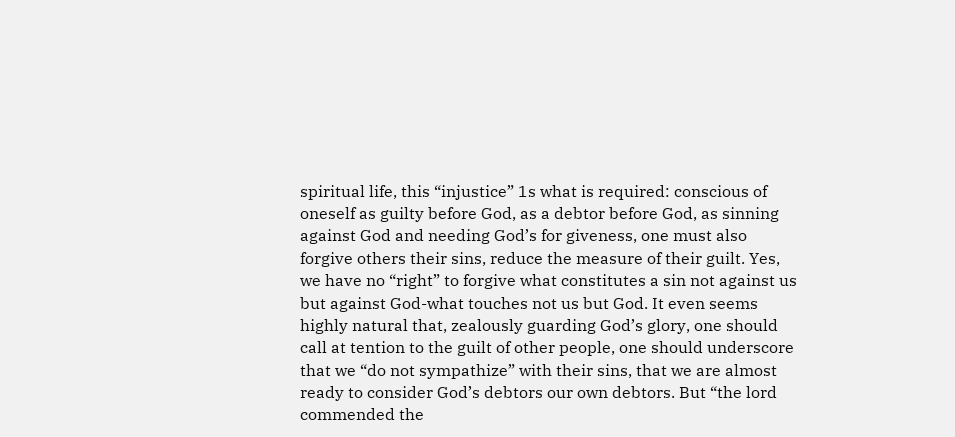spiritual life, this “injustice” 1s what is required: conscious of oneself as guilty before God, as a debtor before God, as sinning against God and needing God’s for giveness, one must also forgive others their sins, reduce the measure of their guilt. Yes, we have no “right” to forgive what constitutes a sin not against us but against God-what touches not us but God. It even seems highly natural that, zealously guarding God’s glory, one should call at tention to the guilt of other people, one should underscore that we “do not sympathize” with their sins, that we are almost ready to consider God’s debtors our own debtors. But “the lord commended the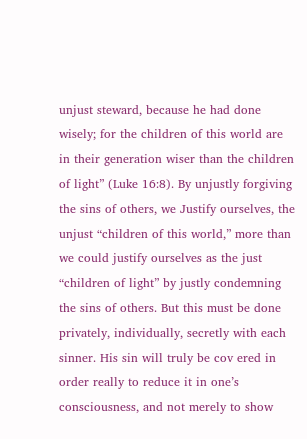unjust steward, because he had done wisely; for the children of this world are in their generation wiser than the children of light” (Luke 16:8). By unjustly forgiving the sins of others, we Justify ourselves, the unjust “children of this world,” more than we could justify ourselves as the just “children of light” by justly condemning the sins of others. But this must be done privately, individually, secretly with each sinner. His sin will truly be cov ered in order really to reduce it in one’s consciousness, and not merely to show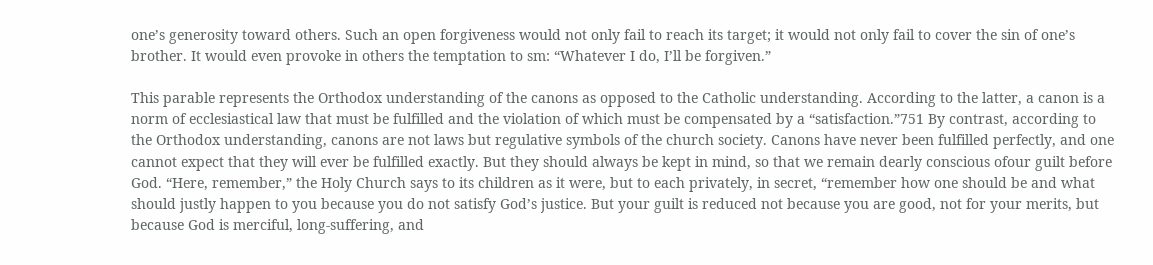one’s generosity toward others. Such an open forgiveness would not only fail to reach its target; it would not only fail to cover the sin of one’s brother. It would even provoke in others the temptation to sm: “Whatever I do, I’ll be forgiven.”

This parable represents the Orthodox understanding of the canons as opposed to the Catholic understanding. According to the latter, a canon is a norm of ecclesiastical law that must be fulfilled and the violation of which must be compensated by a “satisfaction.”751 By contrast, according to the Orthodox understanding, canons are not laws but regulative symbols of the church society. Canons have never been fulfilled perfectly, and one cannot expect that they will ever be fulfilled exactly. But they should always be kept in mind, so that we remain dearly conscious ofour guilt before God. “Here, remember,” the Holy Church says to its children as it were, but to each privately, in secret, “remember how one should be and what should justly happen to you because you do not satisfy God’s justice. But your guilt is reduced not because you are good, not for your merits, but because God is merciful, long-suffering, and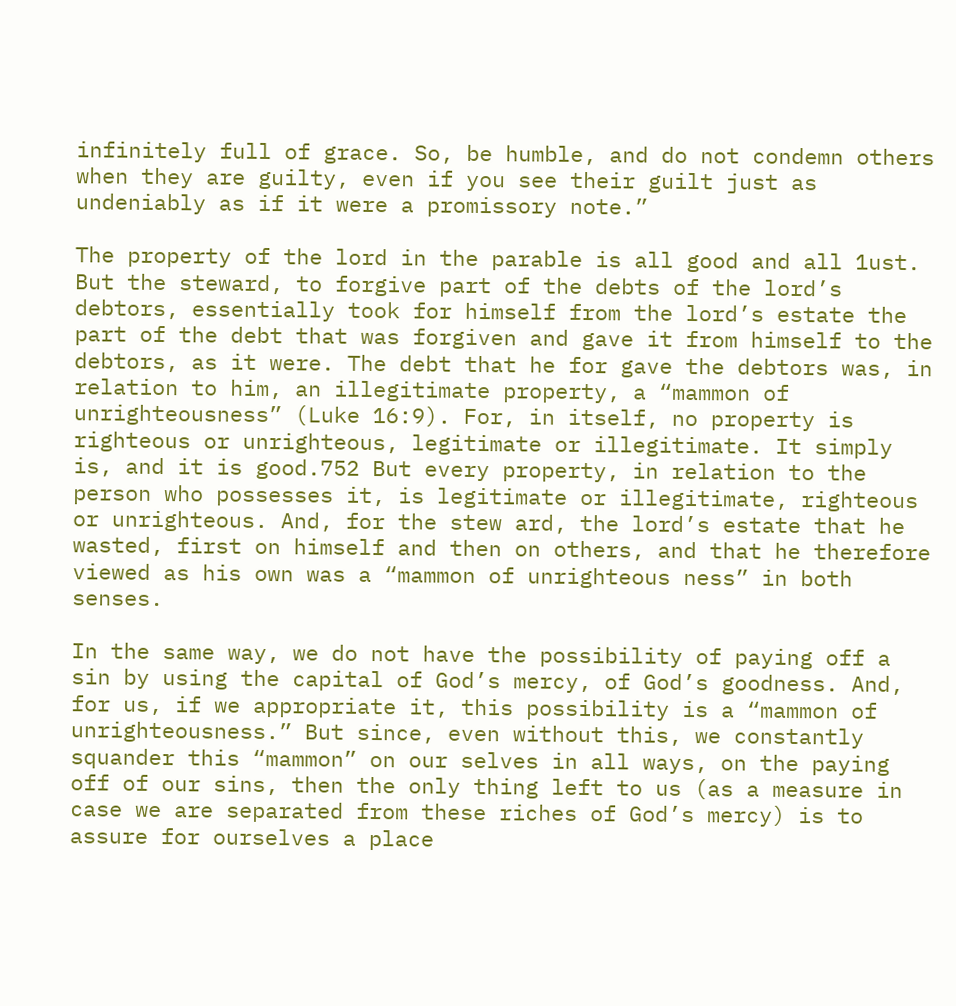infinitely full of grace. So, be humble, and do not condemn others when they are guilty, even if you see their guilt just as undeniably as if it were a promissory note.”

The property of the lord in the parable is all good and all 1ust. But the steward, to forgive part of the debts of the lord’s debtors, essentially took for himself from the lord’s estate the part of the debt that was forgiven and gave it from himself to the debtors, as it were. The debt that he for gave the debtors was, in relation to him, an illegitimate property, a “mammon of unrighteousness” (Luke 16:9). For, in itself, no property is righteous or unrighteous, legitimate or illegitimate. It simply is, and it is good.752 But every property, in relation to the person who possesses it, is legitimate or illegitimate, righteous or unrighteous. And, for the stew ard, the lord’s estate that he wasted, first on himself and then on others, and that he therefore viewed as his own was a “mammon of unrighteous ness” in both senses.

In the same way, we do not have the possibility of paying off a sin by using the capital of God’s mercy, of God’s goodness. And, for us, if we appropriate it, this possibility is a “mammon of unrighteousness.” But since, even without this, we constantly squander this “mammon” on our selves in all ways, on the paying off of our sins, then the only thing left to us (as a measure in case we are separated from these riches of God’s mercy) is to assure for ourselves a place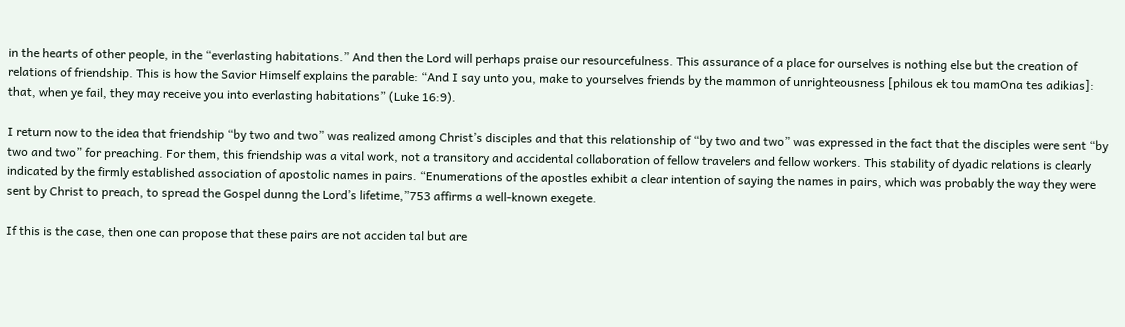in the hearts of other people, in the “everlasting habitations.” And then the Lord will perhaps praise our resourcefulness. This assurance of a place for ourselves is nothing else but the creation of relations of friendship. This is how the Savior Himself explains the parable: “And I say unto you, make to yourselves friends by the mammon of unrighteousness [philous ek tou mamOna tes adikias]: that, when ye fail, they may receive you into everlasting habitations” (Luke 16:9).

I return now to the idea that friendship “by two and two” was realized among Christ’s disciples and that this relationship of “by two and two” was expressed in the fact that the disciples were sent “by two and two” for preaching. For them, this friendship was a vital work, not a transitory and accidental collaboration of fellow travelers and fellow workers. This stability of dyadic relations is clearly indicated by the firmly established association of apostolic names in pairs. “Enumerations of the apostles exhibit a clear intention of saying the names in pairs, which was probably the way they were sent by Christ to preach, to spread the Gospel dunng the Lord’s lifetime,”753 affirms a well-known exegete.

If this is the case, then one can propose that these pairs are not acciden tal but are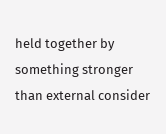held together by something stronger than external consider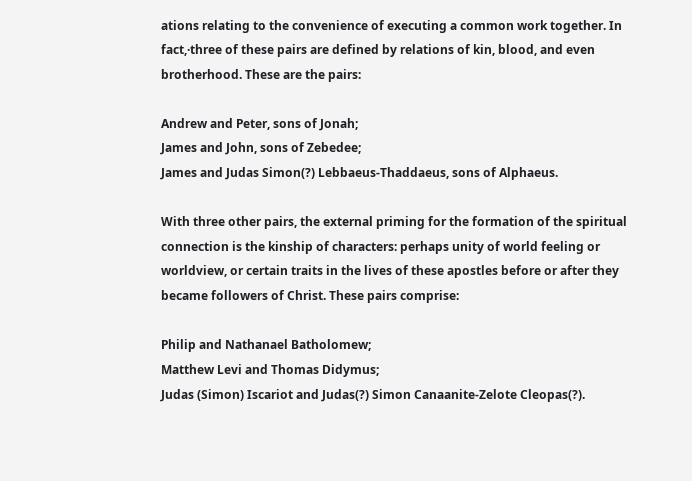ations relating to the convenience of executing a common work together. In fact,·three of these pairs are defined by relations of kin, blood, and even brotherhood. These are the pairs:

Andrew and Peter, sons of Jonah;
James and John, sons of Zebedee;
James and Judas Simon(?) Lebbaeus-Thaddaeus, sons of Alphaeus.

With three other pairs, the external priming for the formation of the spiritual connection is the kinship of characters: perhaps unity of world feeling or worldview, or certain traits in the lives of these apostles before or after they became followers of Christ. These pairs comprise:

Philip and Nathanael Batholomew;
Matthew Levi and Thomas Didymus;
Judas (Simon) Iscariot and Judas(?) Simon Canaanite-Zelote Cleopas(?).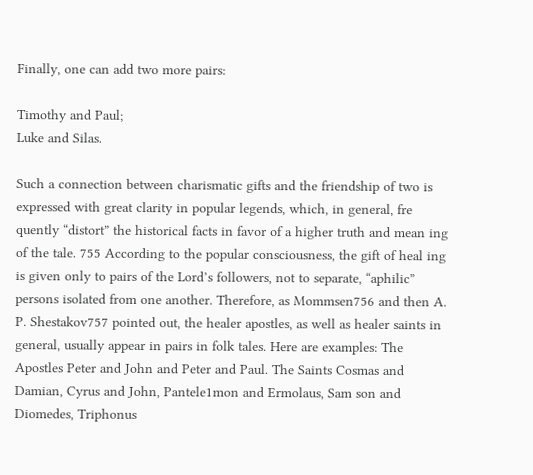Finally, one can add two more pairs:

Timothy and Paul;
Luke and Silas.

Such a connection between charismatic gifts and the friendship of two is expressed with great clarity in popular legends, which, in general, fre quently “distort” the historical facts in favor of a higher truth and mean ing of the tale. 755 According to the popular consciousness, the gift of heal ing is given only to pairs of the Lord’s followers, not to separate, “aphilic” persons isolated from one another. Therefore, as Mommsen756 and then A. P. Shestakov757 pointed out, the healer apostles, as well as healer saints in general, usually appear in pairs in folk tales. Here are examples: The Apostles Peter and John and Peter and Paul. The Saints Cosmas and Damian, Cyrus and John, Pantele1mon and Ermolaus, Sam son and Diomedes, Triphonus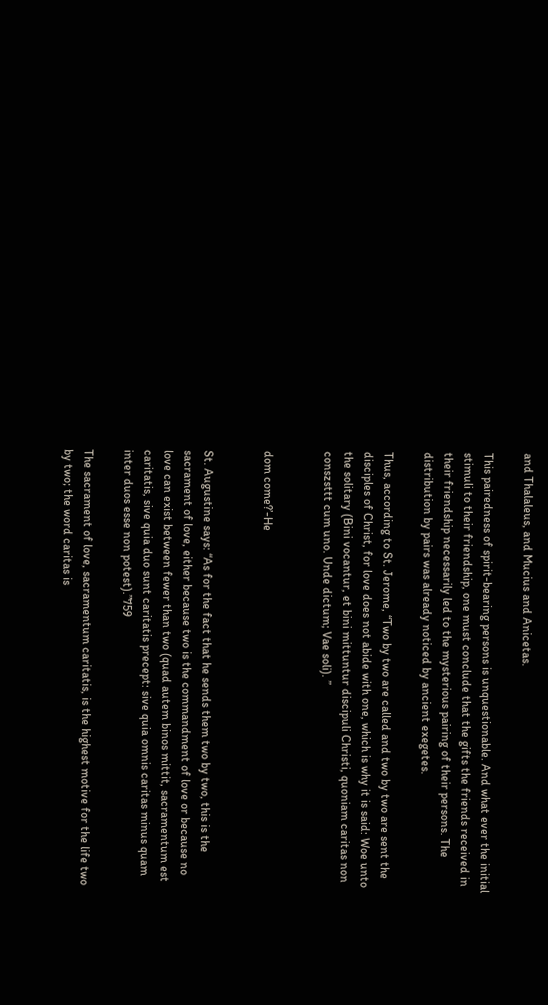and Thalaleus, and Mucius and Anicetas.

This pairedness of spirit-bearing persons is unquestionable. And what ever the initial stimuli to their friendship, one must conclude that the gifts the friends received in their friendship necessarily led to the mysterious pairing of their persons. The distribution by pairs was already noticed by ancient exegetes.

Thus, according to St. Jerome, “Two by two are called and two by two are sent the disciples of Christ, for love does not abide with one, which is why it is said: Woe unto the solitary (Bini vocantur, et bini mittuntur discipuli Christi, quoniam caritas non conszsttt cum uno. Unde dictum; Vae soli). ”


dom come?’-He


St. Augustine says: “As for the fact that he sends them two by two, this is the sacrament of love, either because two is the commandment of love or because no love can exist between fewer than two (quad autem binos mittit, sacramentum est caritatis, sive quia duo sunt caritatis precept: sive quia omnis caritas minus quam inter duos esse non potest).”759

The sacrament of love, sacramentum caritatis, is the highest motive for the life two by two; the word caritas is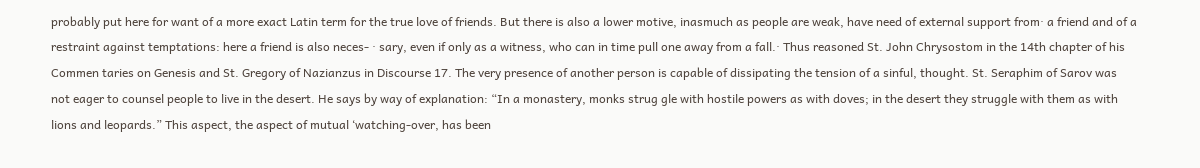probably put here for want of a more exact Latin term for the true love of friends. But there is also a lower motive, inasmuch as people are weak, have need of external support from· a friend and of a restraint against temptations: here a friend is also neces- · sary, even if only as a witness, who can in time pull one away from a fall.· Thus reasoned St. John Chrysostom in the 14th chapter of his Commen taries on Genesis and St. Gregory of Nazianzus in Discourse 17. The very presence of another person is capable of dissipating the tension of a sinful, thought. St. Seraphim of Sarov was not eager to counsel people to live in the desert. He says by way of explanation: “In a monastery, monks strug gle with hostile powers as with doves; in the desert they struggle with them as with lions and leopards.” This aspect, the aspect of mutual ‘watching-over, has been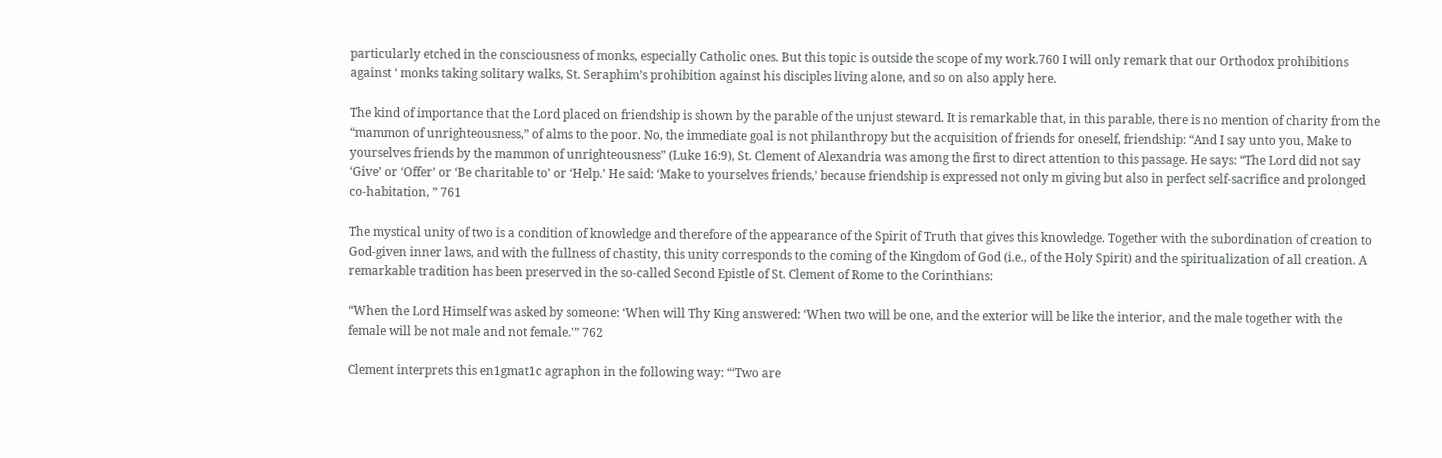particularly etched in the consciousness of monks, especially Catholic ones. But this topic is outside the scope of my work.760 I will only remark that our Orthodox prohibitions against ‘ monks taking solitary walks, St. Seraphim’s prohibition against his disciples living alone, and so on also apply here.

The kind of importance that the Lord placed on friendship is shown by the parable of the unjust steward. It is remarkable that, in this parable, there is no mention of charity from the “mammon of unrighteousness,” of alms to the poor. No, the immediate goal is not philanthropy but the acquisition of friends for oneself, friendship: “And I say unto you, Make to yourselves friends by the mammon of unrighteousness” (Luke 16:9), St. Clement of Alexandria was among the first to direct attention to this passage. He says: “The Lord did not say ‘Give’ or ‘Offer’ or ‘Be charitable to’ or ‘Help.’ He said: ‘Make to yourselves friends,’ because friendship is expressed not only m giving but also in perfect self-sacrifice and prolonged co-habitation, ” 761

The mystical unity of two is a condition of knowledge and therefore of the appearance of the Spirit of Truth that gives this knowledge. Together with the subordination of creation to God-given inner laws, and with the fullness of chastity, this unity corresponds to the coming of the Kingdom of God (i.e., of the Holy Spirit) and the spiritualization of all creation. A remarkable tradition has been preserved in the so-called Second Epistle of St. Clement of Rome to the Corinthians:

“When the Lord Himself was asked by someone: ‘When will Thy King answered: ‘When two will be one, and the exterior will be like the interior, and the male together with the female will be not male and not female.'” 762

Clement interprets this en1gmat1c agraphon in the following way: “‘Two are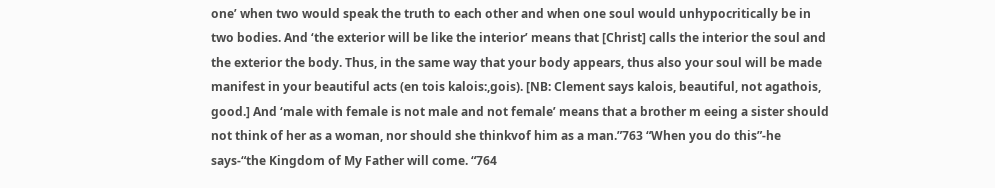one’ when two would speak the truth to each other and when one soul would unhypocritically be in two bodies. And ‘the exterior will be like the interior’ means that [Christ] calls the interior the soul and the exterior the body. Thus, in the same way that your body appears, thus also your soul will be made manifest in your beautiful acts (en tois kalois:,gois). [NB: Clement says kalois, beautiful, not agathois, good.] And ‘male with female is not male and not female’ means that a brother m eeing a sister should not think of her as a woman, nor should she thinkvof him as a man.”763 “When you do this”-he says-“the Kingdom of My Father will come. “764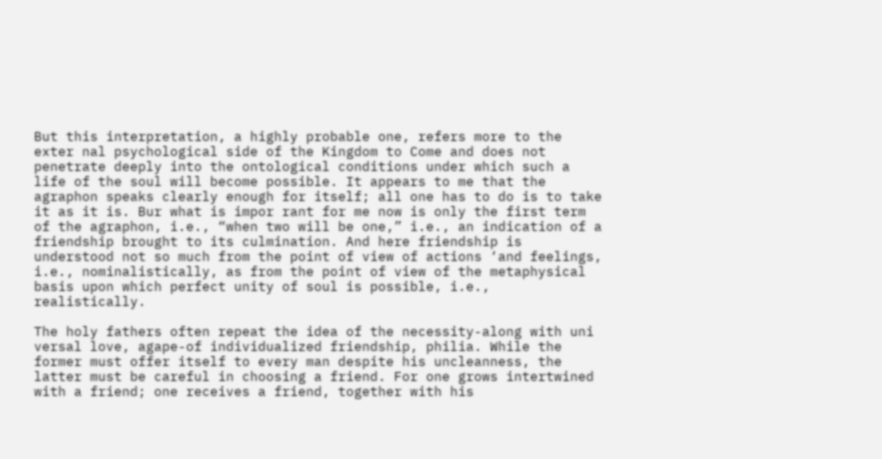But this interpretation, a highly probable one, refers more to the exter nal psychological side of the Kingdom to Come and does not penetrate deeply into the ontological conditions under which such a life of the soul will become possible. It appears to me that the agraphon speaks clearly enough for itself; all one has to do is to take it as it is. Bur what is impor rant for me now is only the first term of the agraphon, i.e., “when two will be one,” i.e., an indication of a friendship brought to its culmination. And here friendship is understood not so much from the point of view of actions ‘and feelings, i.e., nominalistically, as from the point of view of the metaphysical basis upon which perfect unity of soul is possible, i.e., realistically.

The holy fathers often repeat the idea of the necessity-along with uni versal love, agape-of individualized friendship, philia. While the former must offer itself to every man despite his uncleanness, the latter must be careful in choosing a friend. For one grows intertwined with a friend; one receives a friend, together with his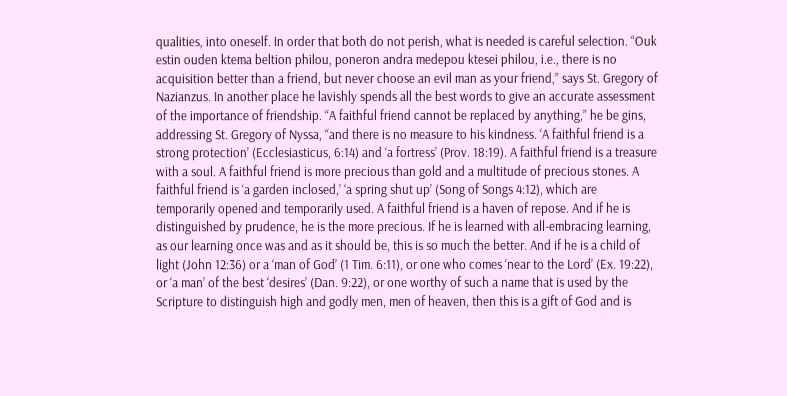qualities, into oneself. In order that both do not perish, what is needed is careful selection. “Ouk estin ouden ktema beltion philou, poneron andra medepou ktesei philou, i.e., there is no acquisition better than a friend, but never choose an evil man as your friend,” says St. Gregory of Nazianzus. In another place he lavishly spends all the best words to give an accurate assessment of the importance of friendship. “A faithful friend cannot be replaced by anything,” he be gins, addressing St. Gregory of Nyssa, “and there is no measure to his kindness. ‘A faithful friend is a strong protection’ (Ecclesiasticus, 6:14) and ‘a fortress’ (Prov. 18:19). A faithful friend is a treasure with a soul. A faithful friend is more precious than gold and a multitude of precious stones. A faithful friend is ‘a garden inclosed,’ ‘a spring shut up’ (Song of Songs 4:12), which are temporarily opened and temporarily used. A faithful friend is a haven of repose. And if he is distinguished by prudence, he is the more precious. If he is learned with all-embracing learning, as our learning once was and as it should be, this is so much the better. And if he is a child of light (John 12:36) or a ‘man of God’ (1 Tim. 6:11), or one who comes ‘near to the Lord’ (Ex. 19:22), or ‘a man’ of the best ‘desires’ (Dan. 9:22), or one worthy of such a name that is used by the Scripture to distinguish high and godly men, men of heaven, then this is a gift of God and is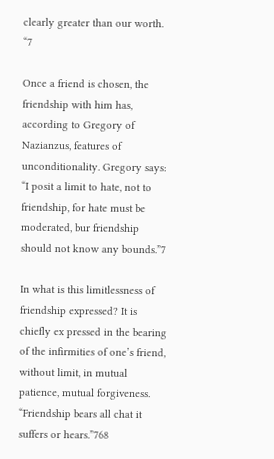clearly greater than our worth. “7

Once a friend is chosen, the friendship with him has, according to Gregory of Nazianzus, features of unconditionality. Gregory says: “I posit a limit to hate, not to friendship, for hate must be moderated, bur friendship should not know any bounds.”7

In what is this limitlessness of friendship expressed? It is chiefly ex pressed in the bearing of the infirmities of one’s friend, without limit, in mutual patience, mutual forgiveness. “Friendship bears all chat it suffers or hears.”768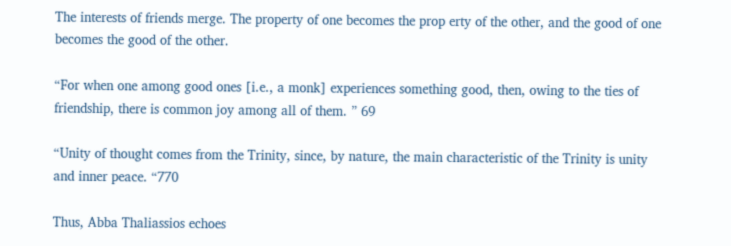The interests of friends merge. The property of one becomes the prop erty of the other, and the good of one becomes the good of the other.

“For when one among good ones [i.e., a monk] experiences something good, then, owing to the ties of friendship, there is common joy among all of them. ” 69

“Unity of thought comes from the Trinity, since, by nature, the main characteristic of the Trinity is unity and inner peace. “770

Thus, Abba Thaliassios echoes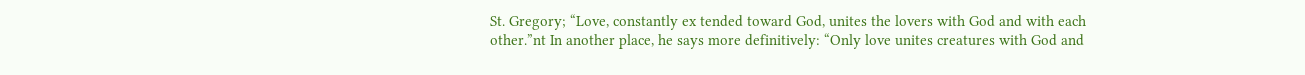St. Gregory; “Love, constantly ex tended toward God, unites the lovers with God and with each other.”nt In another place, he says more definitively: “Only love unites creatures with God and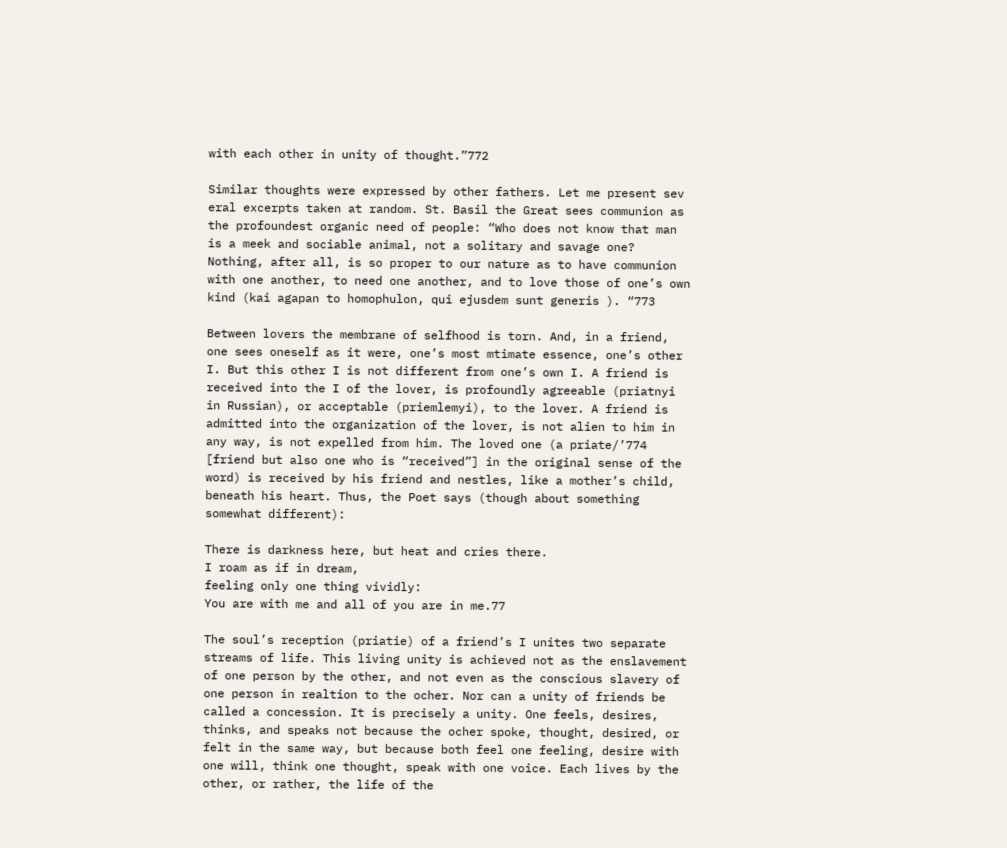with each other in unity of thought.”772

Similar thoughts were expressed by other fathers. Let me present sev eral excerpts taken at random. St. Basil the Great sees communion as the profoundest organic need of people: “Who does not know that man is a meek and sociable animal, not a solitary and savage one? Nothing, after all, is so proper to our nature as to have communion with one another, to need one another, and to love those of one’s own kind (kai agapan to homophulon, qui ejusdem sunt generis ). “773

Between lovers the membrane of selfhood is torn. And, in a friend, one sees oneself as it were, one’s most mtimate essence, one’s other I. But this other I is not different from one’s own I. A friend is received into the I of the lover, is profoundly agreeable (priatnyi in Russian), or acceptable (priemlemyi), to the lover. A friend is admitted into the organization of the lover, is not alien to him in any way, is not expelled from him. The loved one (a priate/’774 [friend but also one who is “received”] in the original sense of the word) is received by his friend and nestles, like a mother’s child, beneath his heart. Thus, the Poet says (though about something somewhat different):

There is darkness here, but heat and cries there.
I roam as if in dream,
feeling only one thing vividly:
You are with me and all of you are in me.77

The soul’s reception (priatie) of a friend’s I unites two separate streams of life. This living unity is achieved not as the enslavement of one person by the other, and not even as the conscious slavery of one person in realtion to the ocher. Nor can a unity of friends be called a concession. It is precisely a unity. One feels, desires, thinks, and speaks not because the ocher spoke, thought, desired, or felt in the same way, but because both feel one feeling, desire with one will, think one thought, speak with one voice. Each lives by the other, or rather, the life of the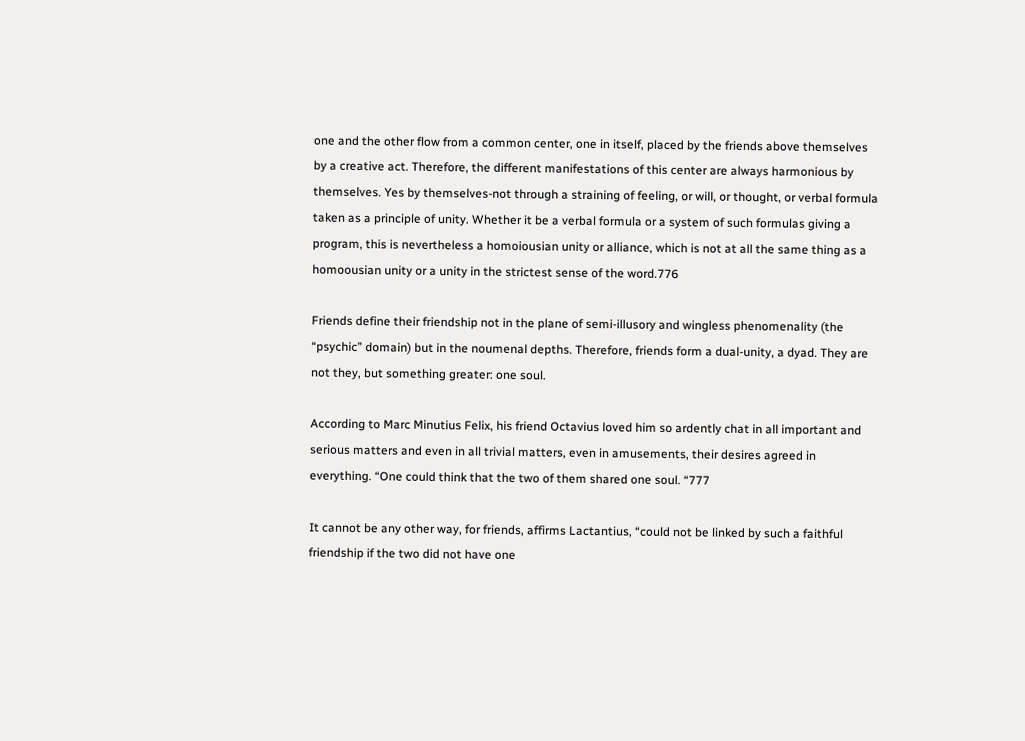one and the other flow from a common center, one in itself, placed by the friends above themselves by a creative act. Therefore, the different manifestations of this center are always harmonious by themselves. Yes by themselves-not through a straining of feeling, or will, or thought, or verbal formula taken as a principle of unity. Whether it be a verbal formula or a system of such formulas giving a program, this is nevertheless a homoiousian unity or alliance, which is not at all the same thing as a homoousian unity or a unity in the strictest sense of the word.776

Friends define their friendship not in the plane of semi-illusory and wingless phenomenality (the “psychic” domain) but in the noumenal depths. Therefore, friends form a dual-unity, a dyad. They are not they, but something greater: one soul.

According to Marc Minutius Felix, his friend Octavius loved him so ardently chat in all important and serious matters and even in all trivial matters, even in amusements, their desires agreed in everything. “One could think that the two of them shared one soul. “777

It cannot be any other way, for friends, affirms Lactantius, “could not be linked by such a faithful friendship if the two did not have one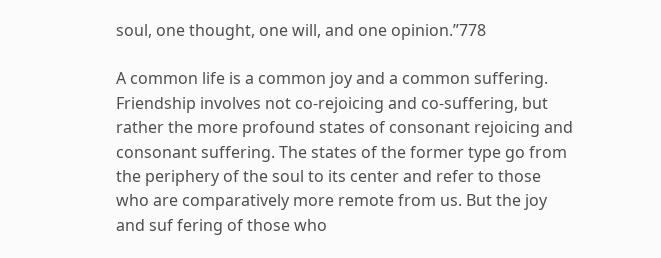soul, one thought, one will, and one opinion.”778

A common life is a common joy and a common suffering. Friendship involves not co-rejoicing and co-suffering, but rather the more profound states of consonant rejoicing and consonant suffering. The states of the former type go from the periphery of the soul to its center and refer to those who are comparatively more remote from us. But the joy and suf fering of those who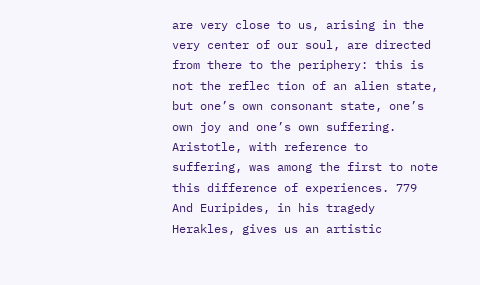are very close to us, arising in the very center of our soul, are directed from there to the periphery: this is not the reflec tion of an alien state, but one’s own consonant state, one’s own joy and one’s own suffering. Aristotle, with reference to suffering, was among the first to note this difference of experiences. 779 And Euripides, in his tragedy Herakles, gives us an artistic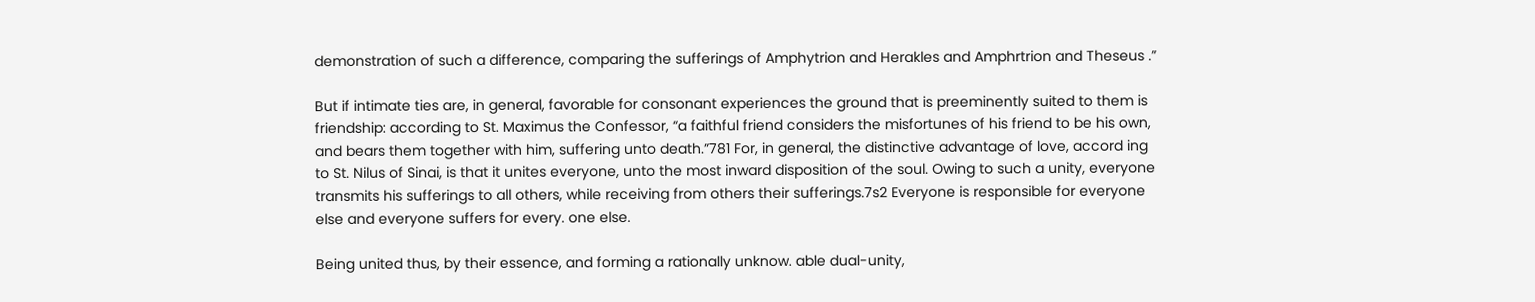demonstration of such a difference, comparing the sufferings of Amphytrion and Herakles and Amphrtrion and Theseus .”

But if intimate ties are, in general, favorable for consonant experiences the ground that is preeminently suited to them is friendship: according to St. Maximus the Confessor, “a faithful friend considers the misfortunes of his friend to be his own, and bears them together with him, suffering unto death.”781 For, in general, the distinctive advantage of love, accord ing to St. Nilus of Sinai, is that it unites everyone, unto the most inward disposition of the soul. Owing to such a unity, everyone transmits his sufferings to all others, while receiving from others their sufferings.7s2 Everyone is responsible for everyone else and everyone suffers for every. one else.

Being united thus, by their essence, and forming a rationally unknow. able dual-unity,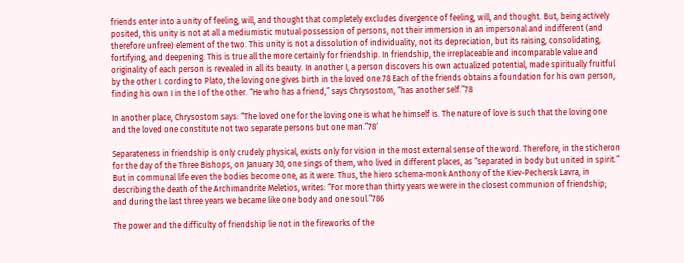friends enter into a unity of feeling, will, and thought that completely excludes divergence of feeling, will, and thought. But, being actively posited, this unity is not at all a mediumistic mutual·possession of persons, not their immersion in an impersonal and indifferent (and therefore unfree) element of the two. This unity is not a dissolution of individuality, not its depreciation, but its raising, consolidating, fortifying, and deepening. This is true all the more certainly for friendship. In friendship, the irreplaceable and incomparable value and originality of each person is revealed in all its beauty. In another I, a person discovers his own actualized potential, made spiritually fruitful by the other I. cording to Plato, the loving one gives birth in the loved one.78 Each of the friends obtains a foundation for his own person, finding his own I in the I of the other. “He who has a friend,” says Chrysostom, “has another self.”78

In another place, Chrysostom says: “The loved one for the loving one is what he himself is. The nature of love is such that the loving one and the loved one constitute not two separate persons but one man.”78′

Separateness in friendship is only crudely physical, exists only for vision in the most external sense of the word. Therefore, in the sticheron for the day of the Three Bishops, on January 30, one sings of them, who lived in different places, as “separated in body but united in spirit.” But in communal life even the bodies become one, as it were. Thus, the hiero schema-monk Anthony of the Kiev-Pechersk Lavra, in describing the death of the Archimandrite Meletios, writes: “For more than thirty years we were in the closest communion of friendship; and during the last three years we became like one body and one soul.”786

The power and the difficulty of friendship lie not in the fireworks of the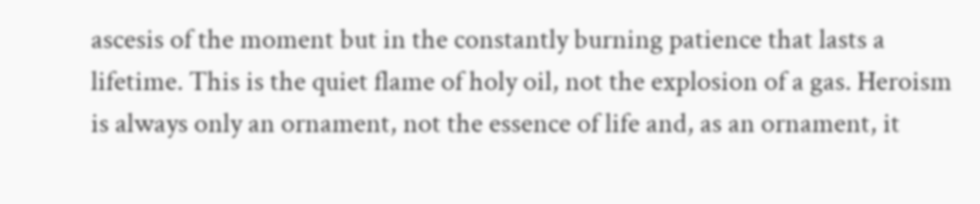ascesis of the moment but in the constantly burning patience that lasts a lifetime. This is the quiet flame of holy oil, not the explosion of a gas. Heroism is always only an ornament, not the essence of life and, as an ornament, it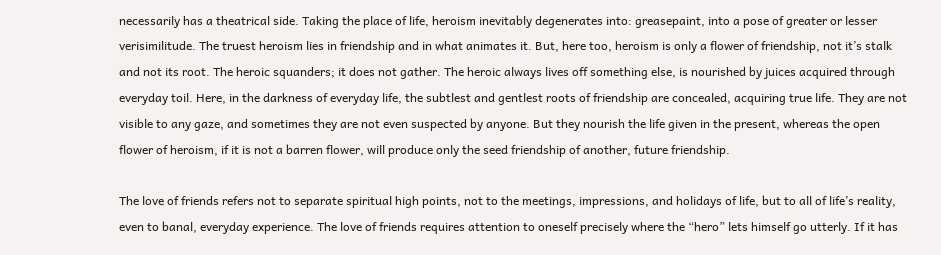necessarily has a theatrical side. Taking the place of life, heroism inevitably degenerates into: greasepaint, into a pose of greater or lesser verisimilitude. The truest heroism lies in friendship and in what animates it. But, here too, heroism is only a flower of friendship, not it’s stalk and not its root. The heroic squanders; it does not gather. The heroic always lives off something else, is nourished by juices acquired through everyday toil. Here, in the darkness of everyday life, the subtlest and gentlest roots of friendship are concealed, acquiring true life. They are not visible to any gaze, and sometimes they are not even suspected by anyone. But they nourish the life given in the present, whereas the open flower of heroism, if it is not a barren flower, will produce only the seed friendship of another, future friendship.

The love of friends refers not to separate spiritual high points, not to the meetings, impressions, and holidays of life, but to all of life’s reality, even to banal, everyday experience. The love of friends requires attention to oneself precisely where the “hero” lets himself go utterly. If it has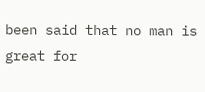been said that no man is great for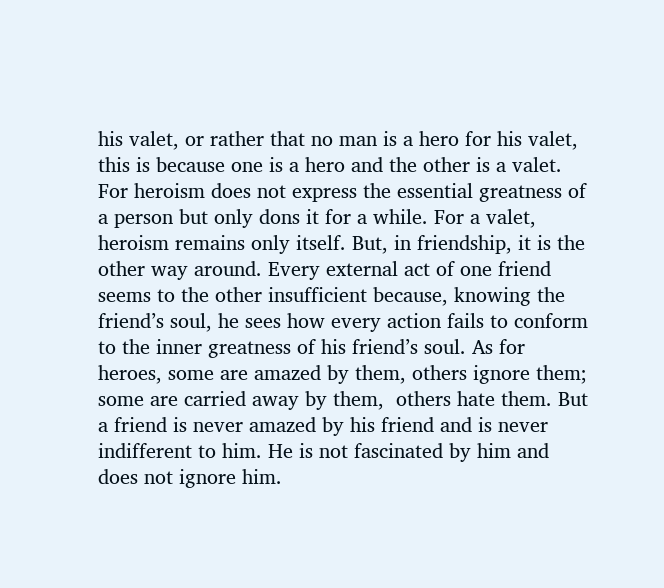his valet, or rather that no man is a hero for his valet, this is because one is a hero and the other is a valet. For heroism does not express the essential greatness of a person but only dons it for a while. For a valet, heroism remains only itself. But, in friendship, it is the other way around. Every external act of one friend seems to the other insufficient because, knowing the friend’s soul, he sees how every action fails to conform to the inner greatness of his friend’s soul. As for heroes, some are amazed by them, others ignore them; some are carried away by them,  others hate them. But a friend is never amazed by his friend and is never indifferent to him. He is not fascinated by him and does not ignore him.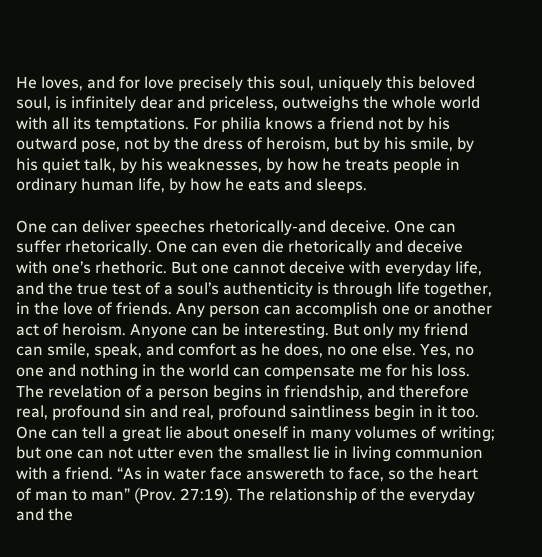He loves, and for love precisely this soul, uniquely this beloved soul, is infinitely dear and priceless, outweighs the whole world with all its temptations. For philia knows a friend not by his outward pose, not by the dress of heroism, but by his smile, by his quiet talk, by his weaknesses, by how he treats people in ordinary human life, by how he eats and sleeps.

One can deliver speeches rhetorically-and deceive. One can suffer rhetorically. One can even die rhetorically and deceive with one’s rhethoric. But one cannot deceive with everyday life, and the true test of a soul’s authenticity is through life together, in the love of friends. Any person can accomplish one or another act of heroism. Anyone can be interesting. But only my friend can smile, speak, and comfort as he does, no one else. Yes, no one and nothing in the world can compensate me for his loss. The revelation of a person begins in friendship, and therefore real, profound sin and real, profound saintliness begin in it too. One can tell a great lie about oneself in many volumes of writing; but one can not utter even the smallest lie in living communion with a friend. “As in water face answereth to face, so the heart of man to man” (Prov. 27:19). The relationship of the everyday and the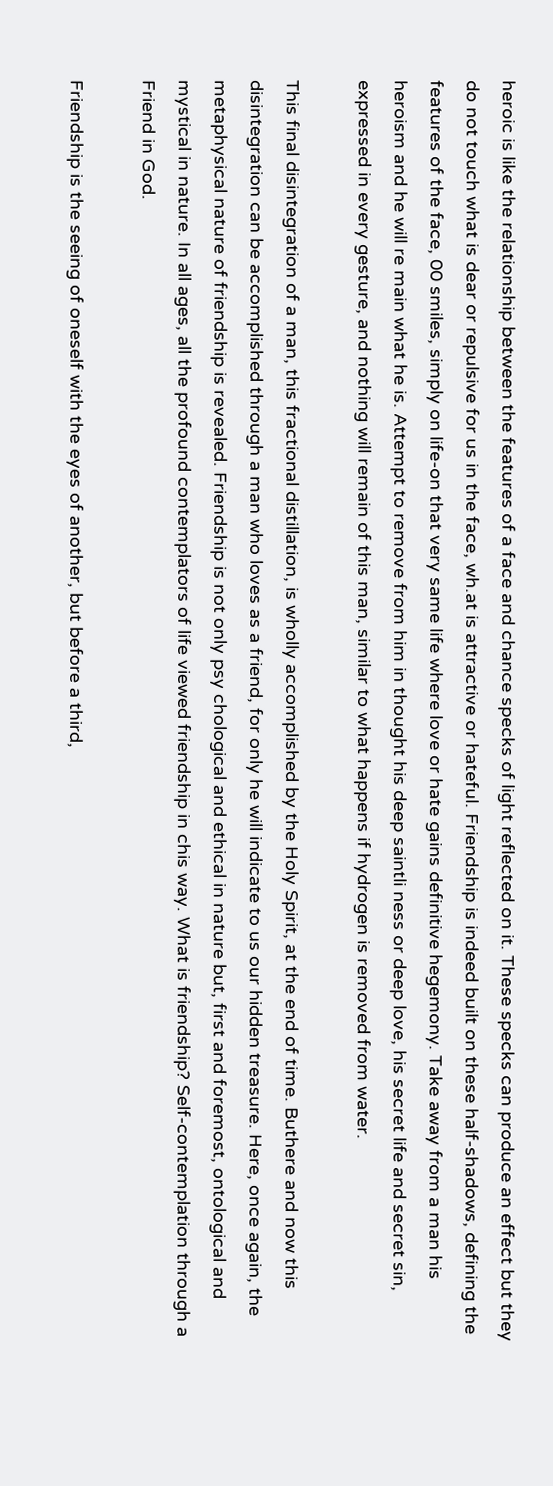heroic is like the relationship between the features of a face and chance specks of light reflected on it. These specks can produce an effect but they do not touch what is dear or repulsive for us in the face, wh.at is attractive or hateful. Friendship is indeed built on these half-shadows, defining the features of the face, 00 smiles, simply on life-on that very same life where love or hate gains definitive hegemony. Take away from a man his heroism and he will re main what he is. Attempt to remove from him in thought his deep saintli ness or deep love, his secret life and secret sin, expressed in every gesture, and nothing will remain of this man, similar to what happens if hydrogen is removed from water.

This final disintegration of a man, this fractional distillation, is wholly accomplished by the Holy Spirit, at the end of time. Buthere and now this disintegration can be accomplished through a man who loves as a friend, for only he will indicate to us our hidden treasure. Here, once again, the metaphysical nature of friendship is revealed. Friendship is not only psy chological and ethical in nature but, first and foremost, ontological and mystical in nature. In all ages, all the profound contemplators of life viewed friendship in chis way. What is friendship? Self-contemplation through a Friend in God.

Friendship is the seeing of oneself with the eyes of another, but before a third,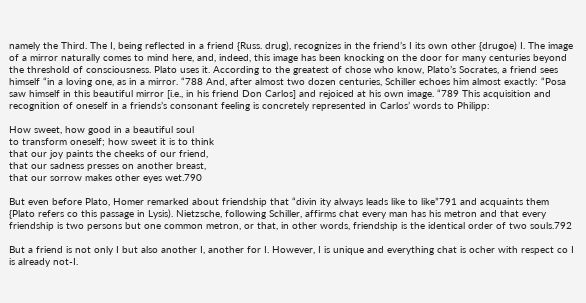namely the Third. The I, being reflected in a friend {Russ. drug), recognizes in the friend’s I its own other {drugoe) I. The image of a mirror naturally comes to mind here, and, indeed, this image has been knocking on the door for many centuries beyond the threshold of consciousness. Plato uses it. According to the greatest of chose who know, Plato’s Socrates, a friend sees himself “in a loving one, as in a mirror. “788 And, after almost two dozen centuries, Schiller echoes him almost exactly: “Posa saw himself in this beautiful mirror [i.e., in his friend Don Carlos] and rejoiced at his own image. “789 This acquisition and recognition of oneself in a friends’s consonant feeling is concretely represented in Carlos’ words to Philipp:

How sweet, how good in a beautiful soul
to transform oneself; how sweet it is to think
that our joy paints the cheeks of our friend,
that our sadness presses on another breast,
that our sorrow makes other eyes wet.790

But even before Plato, Homer remarked about friendship that “divin ity always leads like to like”791 and acquaints them {Plato refers co this passage in Lysis). Nietzsche, following Schiller, affirms chat every man has his metron and that every friendship is two persons but one common metron, or that, in other words, friendship is the identical order of two souls.792

But a friend is not only I but also another I, another for I. However, I is unique and everything chat is ocher with respect co I is already not-I.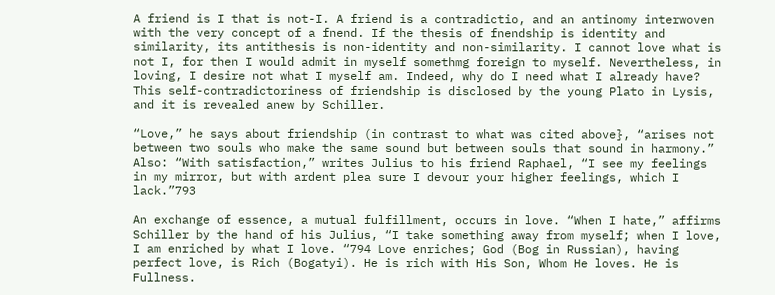A friend is I that is not-I. A friend is a contradictio, and an antinomy interwoven with the very concept of a fnend. If the thesis of fnendship is identity and similarity, its antithesis is non-identity and non-similarity. I cannot love what is not I, for then I would admit in myself somethmg foreign to myself. Nevertheless, in loving, I desire not what I myself am. Indeed, why do I need what I already have? This self-contradictoriness of friendship is disclosed by the young Plato in Lysis, and it is revealed anew by Schiller.

“Love,” he says about friendship (in contrast to what was cited above}, “arises not between two souls who make the same sound but between souls that sound in harmony.” Also: “With satisfaction,” writes Julius to his friend Raphael, “I see my feelings in my mirror, but with ardent plea sure I devour your higher feelings, which I lack.”793

An exchange of essence, a mutual fulfillment, occurs in love. “When I hate,” affirms Schiller by the hand of his Julius, “I take something away from myself; when I love, I am enriched by what I love. “794 Love enriches; God (Bog in Russian), having perfect love, is Rich (Bogatyi). He is rich with His Son, Whom He loves. He is Fullness.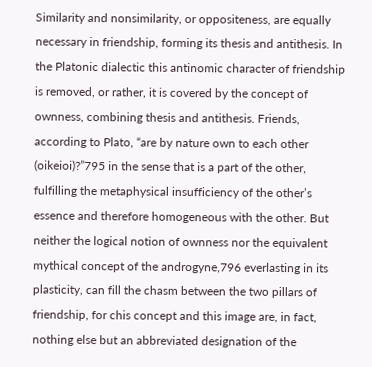Similarity and nonsimilarity, or oppositeness, are equally necessary in friendship, forming its thesis and antithesis. In the Platonic dialectic this antinomic character of friendship is removed, or rather, it is covered by the concept of ownness, combining thesis and antithesis. Friends, according to Plato, “are by nature own to each other (oikeioi)?”795 in the sense that is a part of the other, fulfilling the metaphysical insufficiency of the other’s essence and therefore homogeneous with the other. But neither the logical notion of ownness nor the equivalent mythical concept of the androgyne,796 everlasting in its plasticity, can fill the chasm between the two pillars of friendship, for chis concept and this image are, in fact, nothing else but an abbreviated designation of the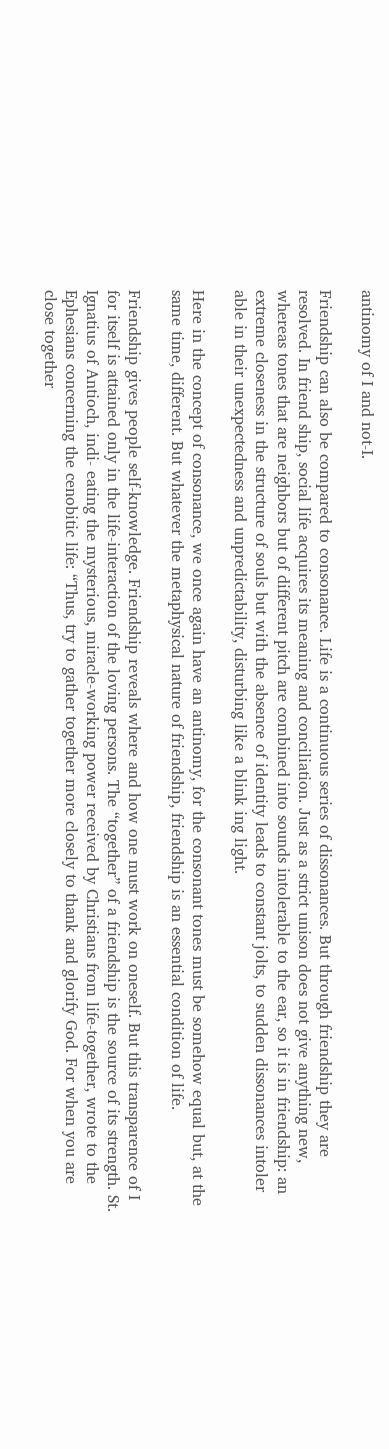antinomy of I and not-I.

Friendship can also be compared to consonance. Life is a continuous series of dissonances. But through friendship they are resolved. In friend ship, social life acquires its meaning and conciliation. Just as a strict unison does not give anything new, whereas tones that are neighbors but of different pitch are combined into sounds intolerable to the ear, so it is in friendship: an extreme closeness in the structure of souls but with the absence of identity leads to constant jolts, to sudden dissonances intoler able in their unexpectedness and unpredictability, disturbing like a blink ing light.

Here in the concept of consonance, we once again have an antinomy, for the consonant tones must be somehow equal but, at the same time, different. But whatever the metaphysical nature of friendship, friendship is an essential condition of life.

Friendship gives people self-knowledge. Friendship reveals where and how one must work on oneself. But this transparence of I for itself is attained only in the life-interaction of the loving persons. The “together” of a friendship is the source of its strength. St. Ignatius of Antioch, indi- eating the mysterious, miracle-working power received by Christians from life-together, wrote to the Ephesians concerning the cenobitic life: “Thus, try to gather together more closely to thank and glorify God. For when you are close together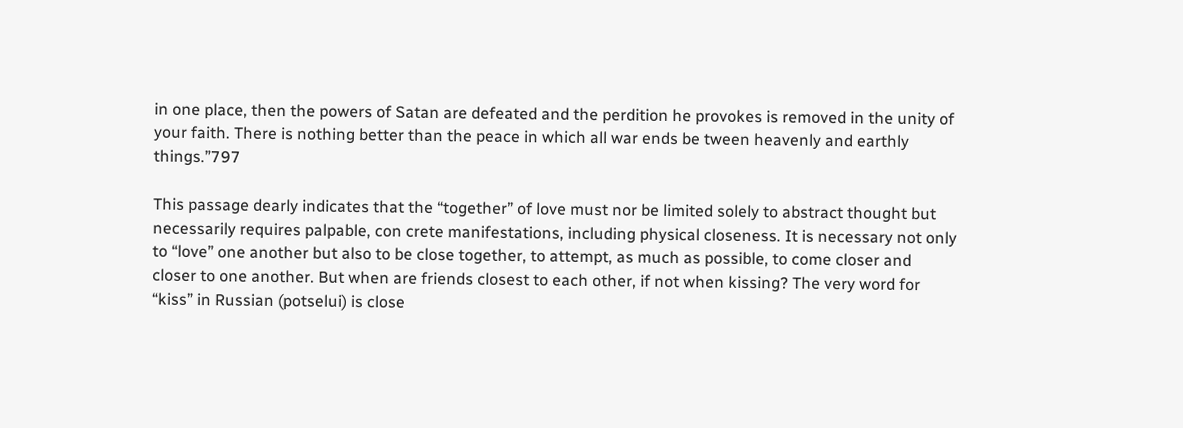in one place, then the powers of Satan are defeated and the perdition he provokes is removed in the unity of your faith. There is nothing better than the peace in which all war ends be tween heavenly and earthly things.”797

This passage dearly indicates that the “together” of love must nor be limited solely to abstract thought but necessarily requires palpable, con crete manifestations, including physical closeness. It is necessary not only to “love” one another but also to be close together, to attempt, as much as possible, to come closer and closer to one another. But when are friends closest to each other, if not when kissing? The very word for “kiss” in Russian (potselui) is close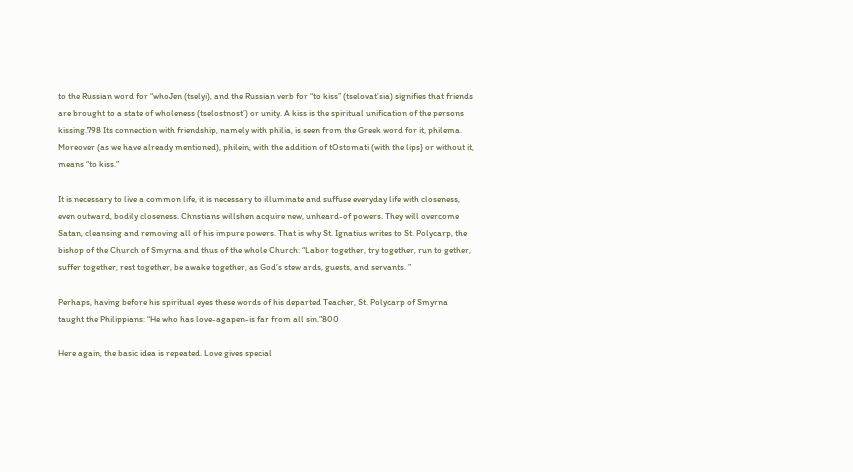to the Russian word for “whoJen (tselyi), and the Russian verb for “to kiss” (tselovat’sia) signifies that friends are brought to a state of wholeness (tselostnost’) or unity. A kiss is the spiritual unification of the persons kissing.798 Its connection with friendship, namely with philia, is seen from the Greek word for it, philema. Moreover (as we have already mentioned), philein, with the addition of tOstomati (with the lips} or without it, means “to kiss.”

It is necessary to live a common life, it is necessary to illuminate and suffuse everyday life with closeness, even outward, bodily closeness. Chnstians willshen acquire new, unheard-of powers. They will overcome Satan, cleansing and removing all of his impure powers. That is why St. Ignatius writes to St. Polycarp, the bishop of the Church of Smyrna and thus of the whole Church: “Labor together, try together, run to gether, suffer together, rest together, be awake together, as God’s stew ards, guests, and servants. ”

Perhaps, having before his spiritual eyes these words of his departed Teacher, St. Polycarp of Smyrna taught the Philippians: “He who has love-agapen-is far from all sin.”800

Here again, the basic idea is repeated. Love gives special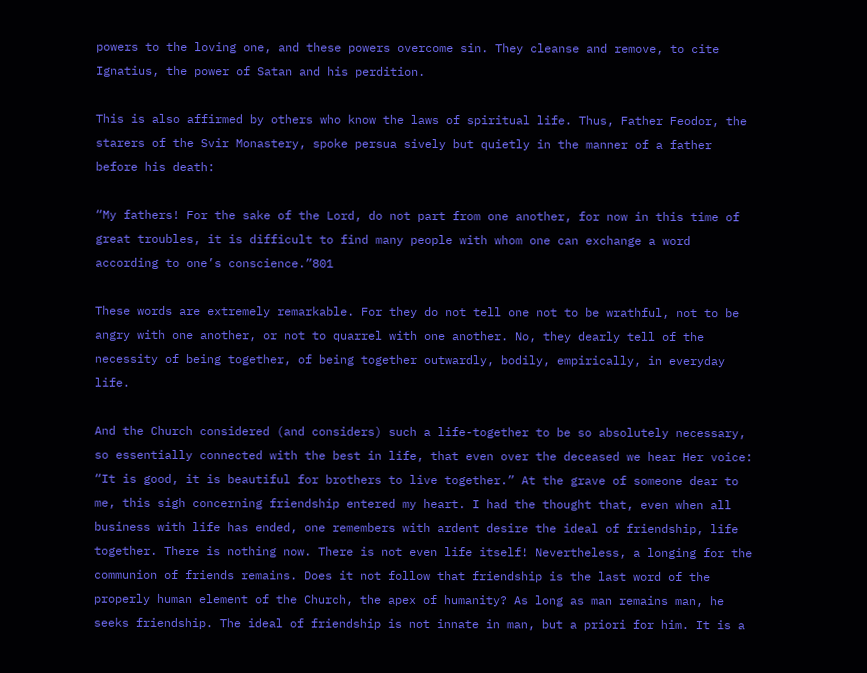powers to the loving one, and these powers overcome sin. They cleanse and remove, to cite Ignatius, the power of Satan and his perdition.

This is also affirmed by others who know the laws of spiritual life. Thus, Father Feodor, the starers of the Svir Monastery, spoke persua sively but quietly in the manner of a father before his death:

“My fathers! For the sake of the Lord, do not part from one another, for now in this time of great troubles, it is difficult to find many people with whom one can exchange a word according to one’s conscience.”801

These words are extremely remarkable. For they do not tell one not to be wrathful, not to be angry with one another, or not to quarrel with one another. No, they dearly tell of the necessity of being together, of being together outwardly, bodily, empirically, in everyday life.

And the Church considered (and considers) such a life-together to be so absolutely necessary, so essentially connected with the best in life, that even over the deceased we hear Her voice: “It is good, it is beautiful for brothers to live together.” At the grave of someone dear to me, this sigh concerning friendship entered my heart. I had the thought that, even when all business with life has ended, one remembers with ardent desire the ideal of friendship, life together. There is nothing now. There is not even life itself! Nevertheless, a longing for the communion of friends remains. Does it not follow that friendship is the last word of the properly human element of the Church, the apex of humanity? As long as man remains man, he seeks friendship. The ideal of friendship is not innate in man, but a priori for him. It is a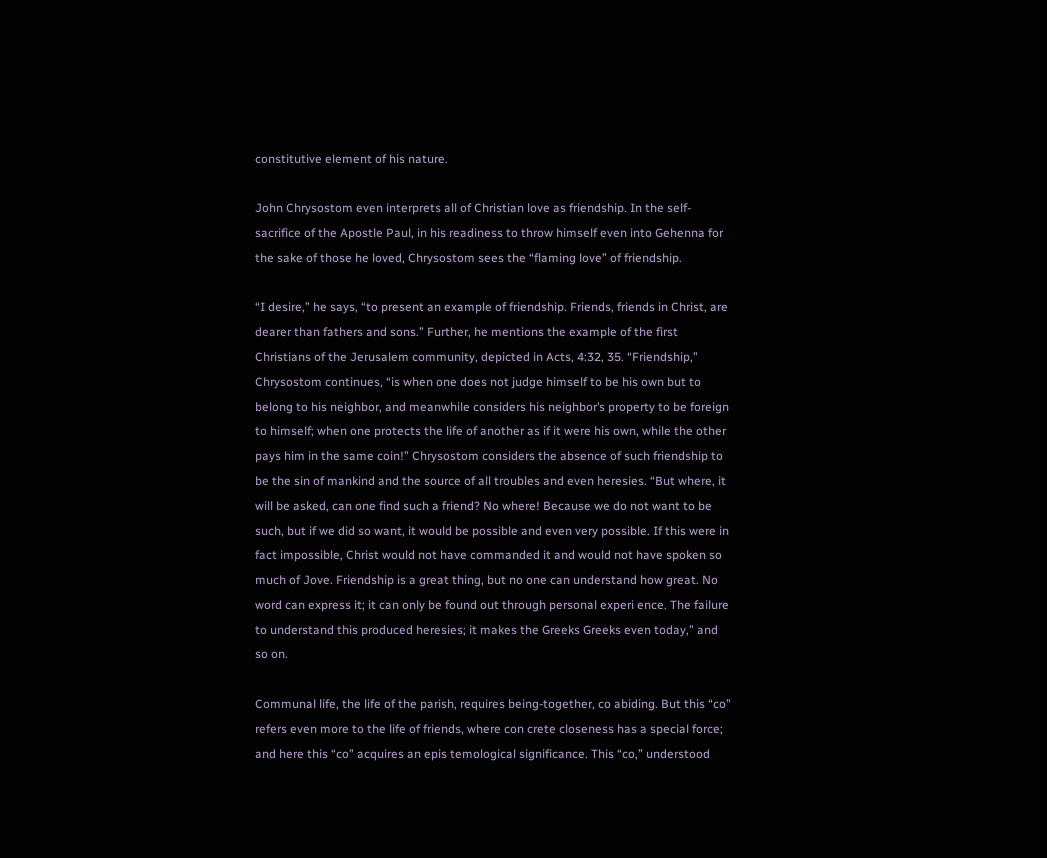constitutive element of his nature.

John Chrysostom even interprets all of Christian love as friendship. In the self-sacrifice of the Apostle Paul, in his readiness to throw himself even into Gehenna for the sake of those he loved, Chrysostom sees the “flaming love” of friendship.

“I desire,” he says, “to present an example of friendship. Friends, friends in Christ, are dearer than fathers and sons.” Further, he mentions the example of the first Christians of the Jerusalem community, depicted in Acts, 4:32, 35. “Friendship,” Chrysostom continues, “is when one does not judge himself to be his own but to belong to his neighbor, and meanwhile considers his neighbor’s property to be foreign to himself; when one protects the life of another as if it were his own, while the other pays him in the same coin!” Chrysostom considers the absence of such friendship to be the sin of mankind and the source of all troubles and even heresies. “But where, it will be asked, can one find such a friend? No where! Because we do not want to be such, but if we did so want, it would be possible and even very possible. If this were in fact impossible, Christ would not have commanded it and would not have spoken so much of Jove. Friendship is a great thing, but no one can understand how great. No word can express it; it can only be found out through personal experi ence. The failure to understand this produced heresies; it makes the Greeks Greeks even today,” and so on.

Communal life, the life of the parish, requires being-together, co abiding. But this “co” refers even more to the life of friends, where con crete closeness has a special force; and here this “co” acquires an epis temological significance. This “co,” understood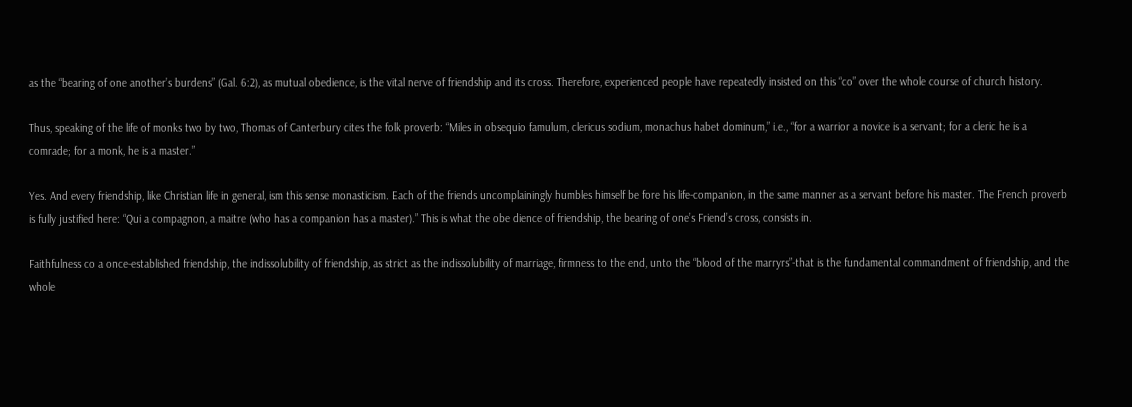as the “bearing of one another’s burdens” (Gal. 6:2), as mutual obedience, is the vital nerve of friendship and its cross. Therefore, experienced people have repeatedly insisted on this “co” over the whole course of church history.

Thus, speaking of the life of monks two by two, Thomas of Canterbury cites the folk proverb: “Miles in obsequio famulum, clericus sodium, monachus habet dominum,” i.e., “for a warrior a novice is a servant; for a cleric he is a comrade; for a monk, he is a master.”

Yes. And every friendship, like Christian life in general, ism this sense monasticism. Each of the friends uncomplainingly humbles himself be fore his life-companion, in the same manner as a servant before his master. The French proverb is fully justified here: “Qui a compagnon, a maitre (who has a companion has a master).” This is what the obe dience of friendship, the bearing of one’s Friend’s cross, consists in.

Faithfulness co a once-established friendship, the indissolubility of friendship, as strict as the indissolubility of marriage, firmness to the end, unto the “blood of the marryrs”-that is the fundamental commandment of friendship, and the whole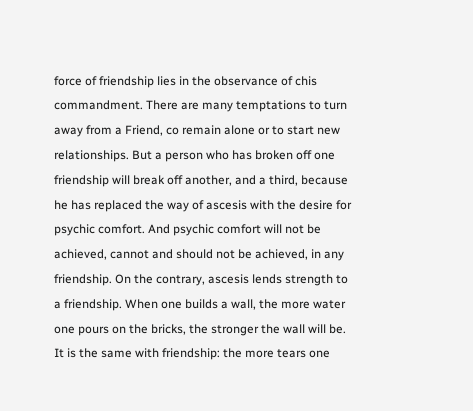force of friendship lies in the observance of chis commandment. There are many temptations to turn away from a Friend, co remain alone or to start new relationships. But a person who has broken off one friendship will break off another, and a third, because he has replaced the way of ascesis with the desire for psychic comfort. And psychic comfort will not be achieved, cannot and should not be achieved, in any friendship. On the contrary, ascesis lends strength to a friendship. When one builds a wall, the more water one pours on the bricks, the stronger the wall will be. It is the same with friendship: the more tears one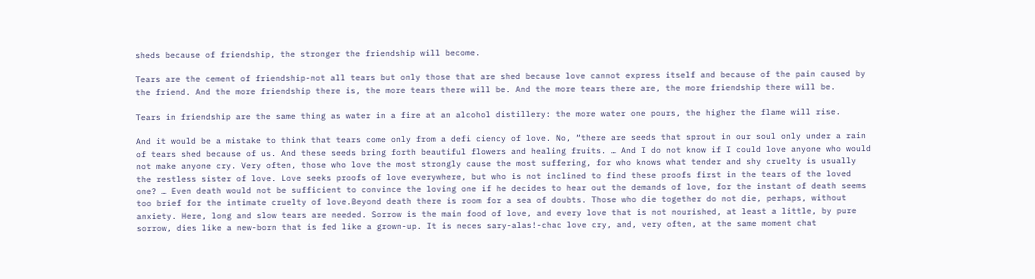sheds because of friendship, the stronger the friendship will become.

Tears are the cement of friendship-not all tears but only those that are shed because love cannot express itself and because of the pain caused by the friend. And the more friendship there is, the more tears there will be. And the more tears there are, the more friendship there will be.

Tears in friendship are the same thing as water in a fire at an alcohol distillery: the more water one pours, the higher the flame will rise.

And it would be a mistake to think that tears come only from a defi ciency of love. No, “there are seeds that sprout in our soul only under a rain of tears shed because of us. And these seeds bring forth beautiful flowers and healing fruits. … And I do not know if I could love anyone who would not make anyone cry. Very often, those who love the most strongly cause the most suffering, for who knows what tender and shy cruelty is usually the restless sister of love. Love seeks proofs of love everywhere, but who is not inclined to find these proofs first in the tears of the loved one? … Even death would not be sufficient to convince the loving one if he decides to hear out the demands of love, for the instant of death seems too brief for the intimate cruelty of love.Beyond death there is room for a sea of doubts. Those who die together do not die, perhaps, without anxiety. Here, long and slow tears are needed. Sorrow is the main food of love, and every love that is not nourished, at least a little, by pure sorrow, dies like a new-born that is fed like a grown-up. It is neces sary-alas!-chac love cry, and, very often, at the same moment chat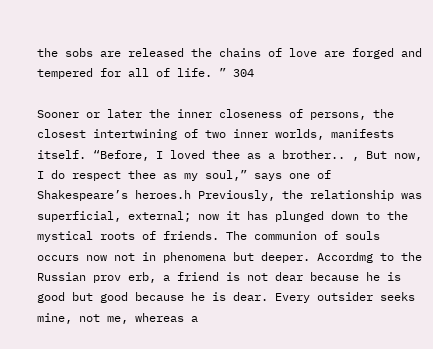the sobs are released the chains of love are forged and tempered for all of life. ” 304

Sooner or later the inner closeness of persons, the closest intertwining of two inner worlds, manifests itself. “Before, I loved thee as a brother.. , But now, I do respect thee as my soul,” says one of Shakespeare’s heroes.h Previously, the relationship was superficial, external; now it has plunged down to the mystical roots of friends. The communion of souls occurs now not in phenomena but deeper. Accordmg to the Russian prov erb, a friend is not dear because he is good but good because he is dear. Every outsider seeks mine, not me, whereas a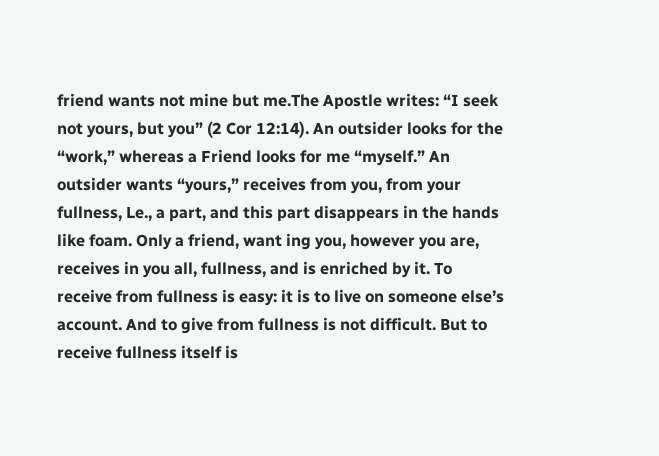friend wants not mine but me.The Apostle writes: “I seek not yours, but you” (2 Cor 12:14). An outsider looks for the “work,” whereas a Friend looks for me “myself.” An outsider wants “yours,” receives from you, from your fullness, Le., a part, and this part disappears in the hands like foam. Only a friend, want ing you, however you are, receives in you all, fullness, and is enriched by it. To receive from fullness is easy: it is to live on someone else’s account. And to give from fullness is not difficult. But to receive fullness itself is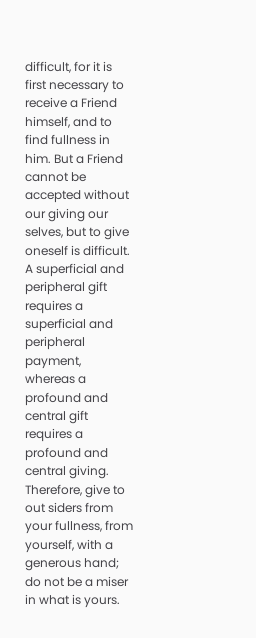difficult, for it is first necessary to receive a Friend himself, and to find fullness in him. But a Friend cannot be accepted without our giving our selves, but to give oneself is difficult. A superficial and peripheral gift requires a superficial and peripheral payment, whereas a profound and central gift requires a profound and central giving. Therefore, give to out siders from your fullness, from yourself, with a generous hand; do not be a miser in what is yours.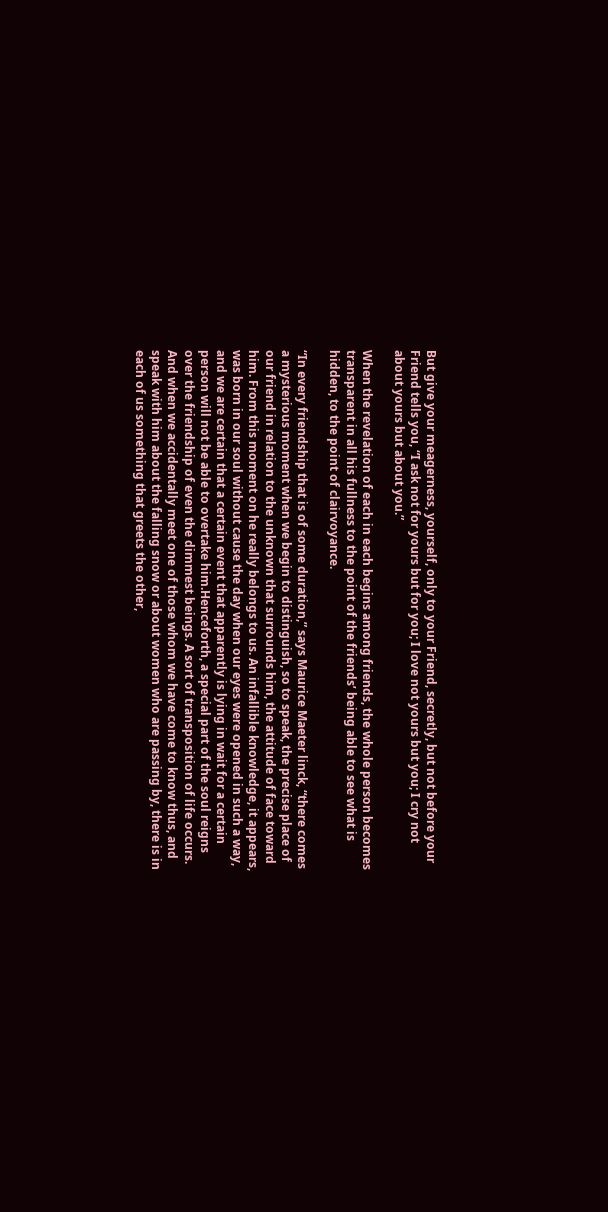But give your meagerness, yourself, only to your Friend, secretly, but not before your Friend tells you, “I ask not for yours but for you; I love not yours but you; I cry not about yours but about you.”

When the revelation of each in each begins among friends, the whole person becomes transparent in all his fullness to the point of the friends’ being able to see what is hidden, to the point of clairvoyance.

“In every friendship that is of some duration,” says Maurice Maeter linck, “there comes a mysterious moment when we begin to distinguish, so to speak, the precise place of our friend in relation to the unknown that surrounds him, the attitude of face toward him. From this moment on he really belongs to us. An infallible knowledge, it appears, was born in our soul without cause the day when our eyes were opened in such a way, and we are certain that a certain event that apparently is lying in wait for a certain person will not be able to overtake him.Henceforth, a special part of the soul reigns over the friendship of even the dimmest beings. A sort of transposition of life occurs. And when we accidentally meet one of those whom we have come to know thus, and speak with him about the falling snow or about women who are passing by, there is in each of us something that greets the other,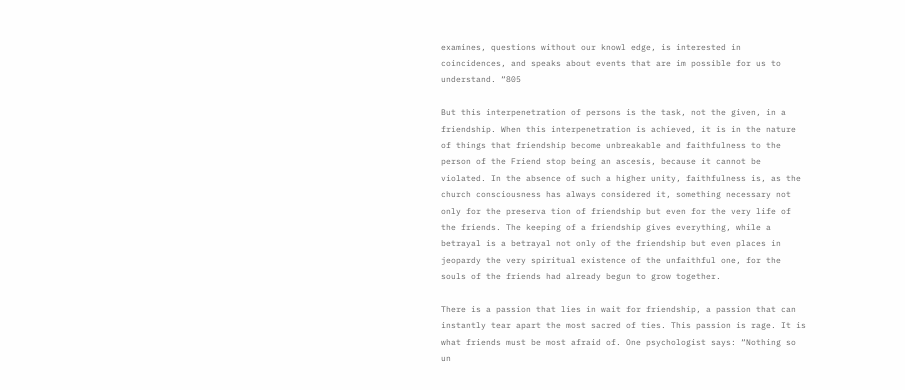examines, questions without our knowl edge, is interested in coincidences, and speaks about events that are im possible for us to understand. “805

But this interpenetration of persons is the task, not the given, in a friendship. When this interpenetration is achieved, it is in the nature of things that friendship become unbreakable and faithfulness to the person of the Friend stop being an ascesis, because it cannot be violated. In the absence of such a higher unity, faithfulness is, as the church consciousness has always considered it, something necessary not only for the preserva tion of friendship but even for the very life of the friends. The keeping of a friendship gives everything, while a betrayal is a betrayal not only of the friendship but even places in jeopardy the very spiritual existence of the unfaithful one, for the souls of the friends had already begun to grow together.

There is a passion that lies in wait for friendship, a passion that can instantly tear apart the most sacred of ties. This passion is rage. It is what friends must be most afraid of. One psychologist says: “Nothing so un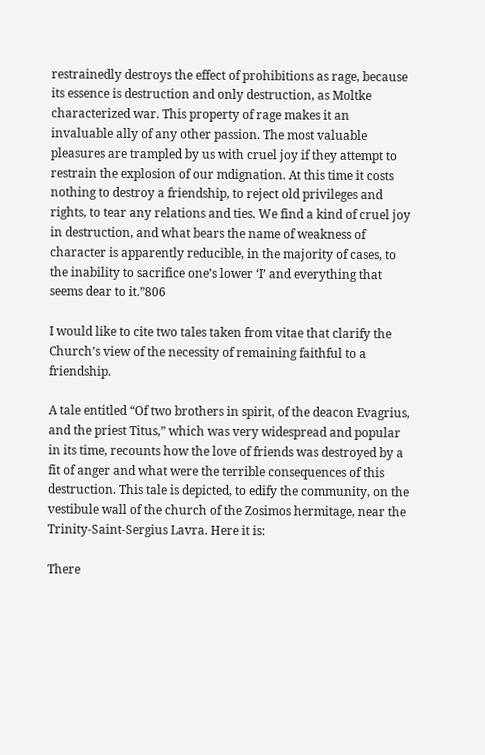restrainedly destroys the effect of prohibitions as rage, because its essence is destruction and only destruction, as Moltke characterized war. This property of rage makes it an invaluable ally of any other passion. The most valuable pleasures are trampled by us with cruel joy if they attempt to restrain the explosion of our mdignation. At this time it costs nothing to destroy a friendship, to reject old privileges and rights, to tear any relations and ties. We find a kind of cruel joy in destruction, and what bears the name of weakness of character is apparently reducible, in the majority of cases, to the inability to sacrifice one’s lower ‘I’ and everything that seems dear to it.”806

I would like to cite two tales taken from vitae that clarify the Church’s view of the necessity of remaining faithful to a friendship.

A tale entitled “Of two brothers in spirit, of the deacon Evagrius, and the priest Titus,” which was very widespread and popular in its time, recounts how the love of friends was destroyed by a fit of anger and what were the terrible consequences of this destruction. This tale is depicted, to edify the community, on the vestibule wall of the church of the Zosimos hermitage, near the Trinity-Saint-Sergius Lavra. Here it is:

There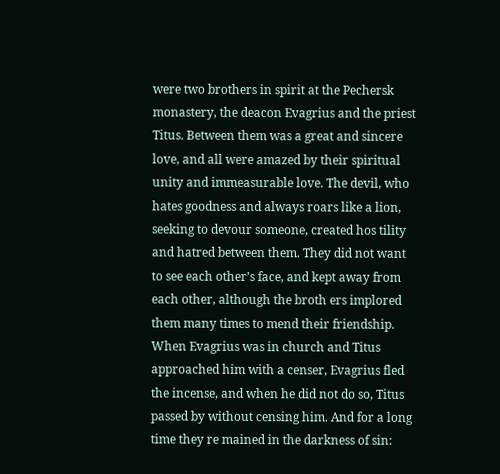were two brothers in spirit at the Pechersk monastery, the deacon Evagrius and the priest Titus. Between them was a great and sincere love, and all were amazed by their spiritual unity and immeasurable love. The devil, who hates goodness and always roars like a lion, seeking to devour someone, created hos tility and hatred between them. They did not want to see each other’s face, and kept away from each other, although the broth ers implored them many times to mend their friendship. When Evagrius was in church and Titus approached him with a censer, Evagrius fled the incense, and when he did not do so, Titus passed by without censing him. And for a long time they re mained in the darkness of sin: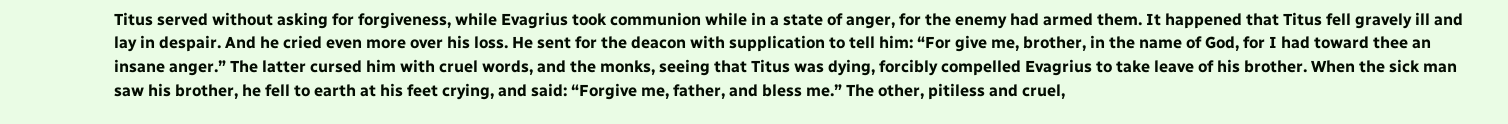Titus served without asking for forgiveness, while Evagrius took communion while in a state of anger, for the enemy had armed them. It happened that Titus fell gravely ill and lay in despair. And he cried even more over his loss. He sent for the deacon with supplication to tell him: “For give me, brother, in the name of God, for I had toward thee an insane anger.” The latter cursed him with cruel words, and the monks, seeing that Titus was dying, forcibly compelled Evagrius to take leave of his brother. When the sick man saw his brother, he fell to earth at his feet crying, and said: “Forgive me, father, and bless me.” The other, pitiless and cruel,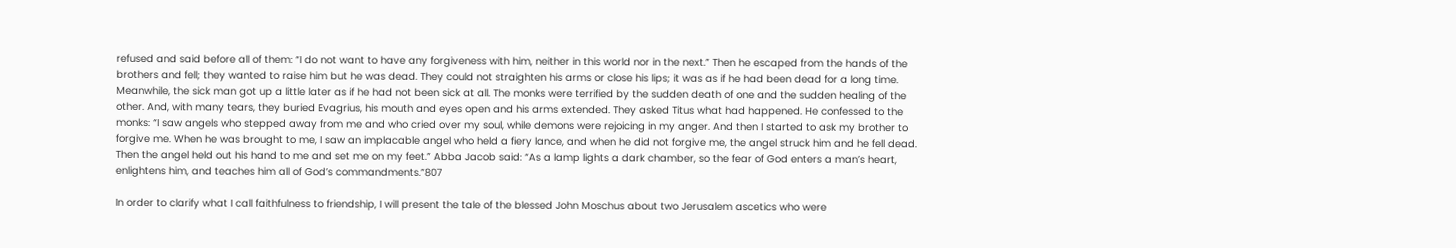refused and said before all of them: “I do not want to have any forgiveness with him, neither in this world nor in the next.” Then he escaped from the hands of the brothers and fell; they wanted to raise him but he was dead. They could not straighten his arms or close his lips; it was as if he had been dead for a long time. Meanwhile, the sick man got up a little later as if he had not been sick at all. The monks were terrified by the sudden death of one and the sudden healing of the other. And, with many tears, they buried Evagrius, his mouth and eyes open and his arms extended. They asked Titus what had happened. He confessed to the monks: “I saw angels who stepped away from me and who cried over my soul, while demons were rejoicing in my anger. And then I started to ask my brother to forgive me. When he was brought to me, I saw an implacable angel who held a fiery lance, and when he did not forgive me, the angel struck him and he fell dead. Then the angel held out his hand to me and set me on my feet.” Abba Jacob said: “As a lamp lights a dark chamber, so the fear of God enters a man’s heart, enlightens him, and teaches him all of God’s commandments.”807

In order to clarify what I call faithfulness to friendship, I will present the tale of the blessed John Moschus about two Jerusalem ascetics who were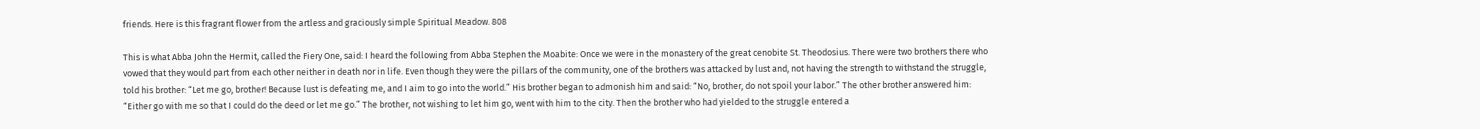friends. Here is this fragrant flower from the artless and graciously simple Spiritual Meadow. 808

This is what Abba John the Hermit, called the Fiery One, said: I heard the following from Abba Stephen the Moabite: Once we were in the monastery of the great cenobite St. Theodosius. There were two brothers there who vowed that they would part from each other neither in death nor in life. Even though they were the pillars of the community, one of the brothers was attacked by lust and, not having the strength to withstand the struggle, told his brother: “Let me go, brother! Because lust is defeating me, and I aim to go into the world.” His brother began to admonish him and said: “No, brother, do not spoil your labor.” The other brother answered him: “Either go with me so that I could do the deed or let me go.” The brother, not wishing to let him go, went with him to the city. Then the brother who had yielded to the struggle entered a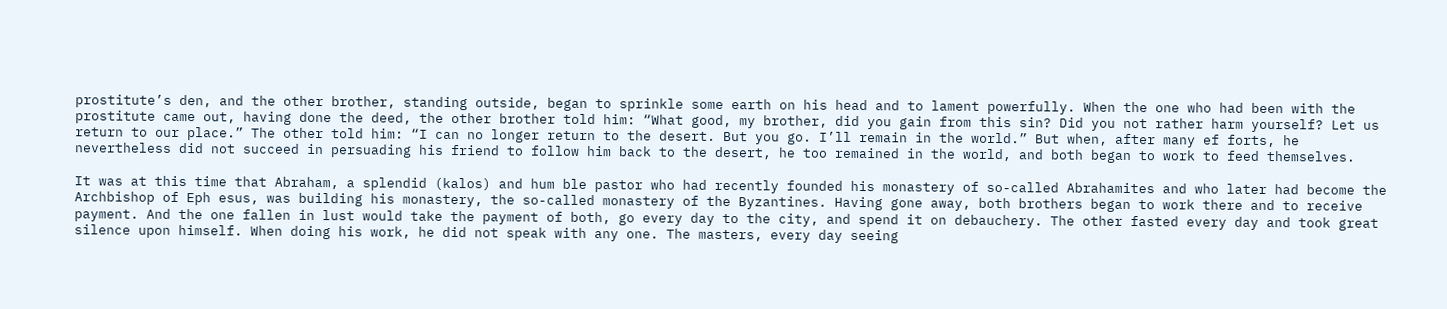prostitute’s den, and the other brother, standing outside, began to sprinkle some earth on his head and to lament powerfully. When the one who had been with the prostitute came out, having done the deed, the other brother told him: “What good, my brother, did you gain from this sin? Did you not rather harm yourself? Let us return to our place.” The other told him: “I can no longer return to the desert. But you go. I’ll remain in the world.” But when, after many ef forts, he nevertheless did not succeed in persuading his friend to follow him back to the desert, he too remained in the world, and both began to work to feed themselves.

It was at this time that Abraham, a splendid (kalos) and hum ble pastor who had recently founded his monastery of so-called Abrahamites and who later had become the Archbishop of Eph esus, was building his monastery, the so-called monastery of the Byzantines. Having gone away, both brothers began to work there and to receive payment. And the one fallen in lust would take the payment of both, go every day to the city, and spend it on debauchery. The other fasted every day and took great silence upon himself. When doing his work, he did not speak with any one. The masters, every day seeing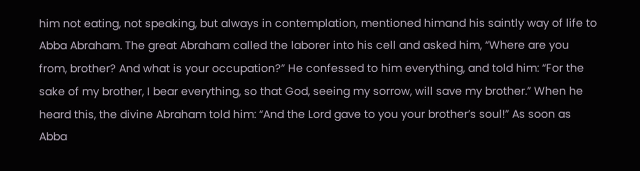him not eating, not speaking, but always in contemplation, mentioned himand his saintly way of life to Abba Abraham. The great Abraham called the laborer into his cell and asked him, “Where are you from, brother? And what is your occupation?” He confessed to him everything, and told him: “For the sake of my brother, I bear everything, so that God, seeing my sorrow, will save my brother.” When he heard this, the divine Abraham told him: “And the Lord gave to you your brother’s soul!” As soon as Abba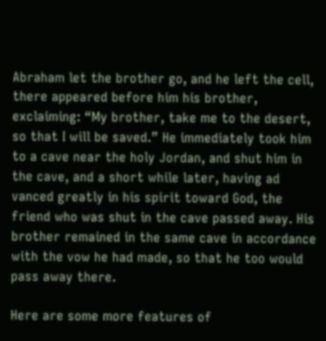Abraham let the brother go, and he left the cell, there appeared before him his brother, exclaiming: “My brother, take me to the desert, so that I will be saved.” He immediately took him to a cave near the holy Jordan, and shut him in the cave, and a short while later, having ad vanced greatly in his spirit toward God, the friend who was shut in the cave passed away. His brother remained in the same cave in accordance with the vow he had made, so that he too would pass away there.

Here are some more features of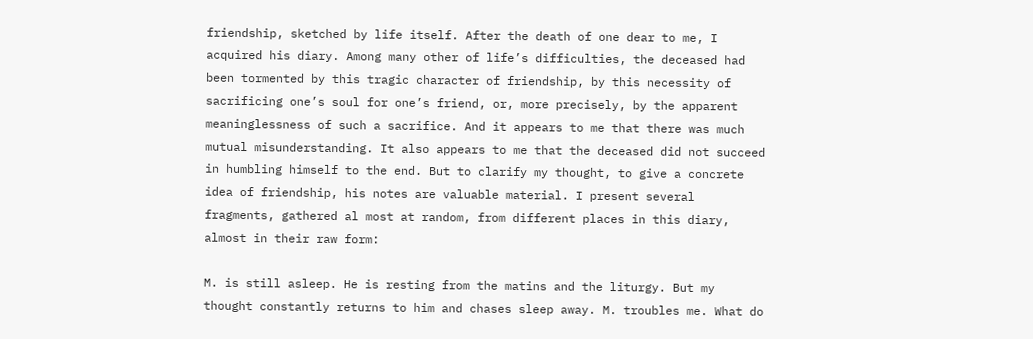friendship, sketched by life itself. After the death of one dear to me, I acquired his diary. Among many other of life’s difficulties, the deceased had been tormented by this tragic character of friendship, by this necessity of sacrificing one’s soul for one’s friend, or, more precisely, by the apparent meaninglessness of such a sacrifice. And it appears to me that there was much mutual misunderstanding. It also appears to me that the deceased did not succeed in humbling himself to the end. But to clarify my thought, to give a concrete idea of friendship, his notes are valuable material. I present several fragments, gathered al most at random, from different places in this diary, almost in their raw form:

M. is still asleep. He is resting from the matins and the liturgy. But my thought constantly returns to him and chases sleep away. M. troubles me. What do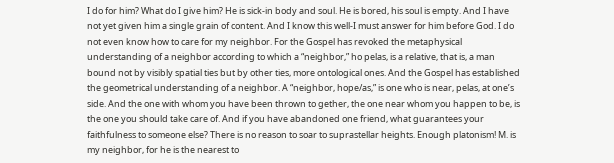I do for him? What do I give him? He is sick-in body and soul. He is bored, his soul is empty. And I have not yet given him a single grain of content. And I know this well-I must answer for him before God. I do not even know how to care for my neighbor. For the Gospel has revoked the metaphysical understanding of a neighbor according to which a “neighbor,” ho pelas, is a relative, that is, a man bound not by visibly spatial ties but by other ties, more ontological ones. And the Gospel has established the geometrical understanding of a neighbor. A “neighbor, hope/as,” is one who is near, pelas, at one’s side. And the one with whom you have been thrown to gether, the one near whom you happen to be, is the one you should take care of. And if you have abandoned one friend, what guarantees your faithfulness to someone else? There is no reason to soar to suprastellar heights. Enough platonism! M. is my neighbor, for he is the nearest to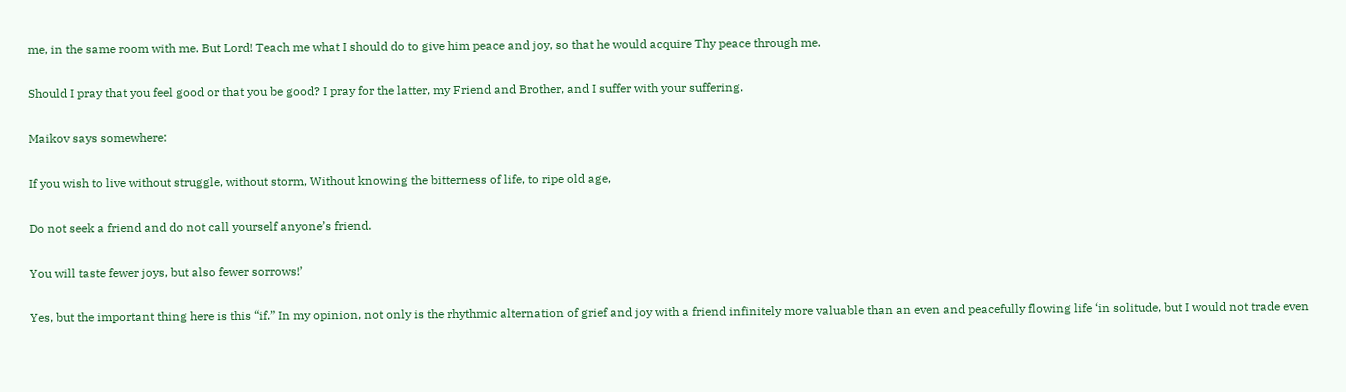me, in the same room with me. But Lord! Teach me what I should do to give him peace and joy, so that he would acquire Thy peace through me.

Should I pray that you feel good or that you be good? I pray for the latter, my Friend and Brother, and I suffer with your suffering.

Maikov says somewhere:

If you wish to live without struggle, without storm, Without knowing the bitterness of life, to ripe old age,

Do not seek a friend and do not call yourself anyone’s friend.

You will taste fewer joys, but also fewer sorrows!’

Yes, but the important thing here is this “if.” In my opinion, not only is the rhythmic alternation of grief and joy with a friend infinitely more valuable than an even and peacefully flowing life ‘in solitude, but I would not trade even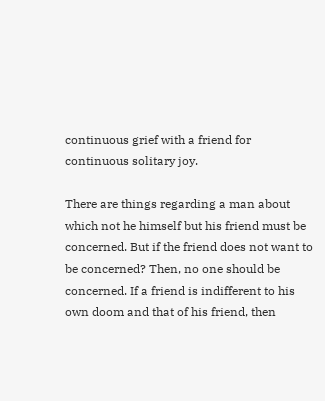continuous grief with a friend for continuous solitary joy.

There are things regarding a man about which not he himself but his friend must be concerned. But if the friend does not want to be concerned? Then, no one should be concerned. If a friend is indifferent to his own doom and that of his friend, then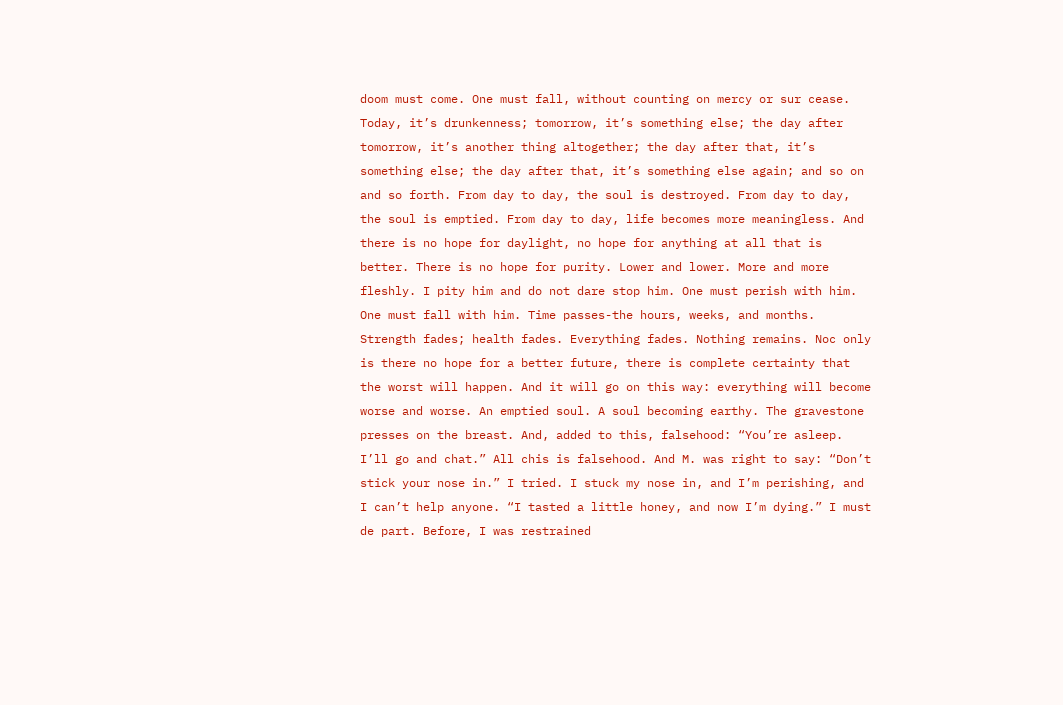doom must come. One must fall, without counting on mercy or sur cease. Today, it’s drunkenness; tomorrow, it’s something else; the day after tomorrow, it’s another thing altogether; the day after that, it’s something else; the day after that, it’s something else again; and so on and so forth. From day to day, the soul is destroyed. From day to day, the soul is emptied. From day to day, life becomes more meaningless. And there is no hope for daylight, no hope for anything at all that is better. There is no hope for purity. Lower and lower. More and more fleshly. I pity him and do not dare stop him. One must perish with him. One must fall with him. Time passes-the hours, weeks, and months. Strength fades; health fades. Everything fades. Nothing remains. Noc only is there no hope for a better future, there is complete certainty that the worst will happen. And it will go on this way: everything will become worse and worse. An emptied soul. A soul becoming earthy. The gravestone presses on the breast. And, added to this, falsehood: “You’re asleep. I’ll go and chat.” All chis is falsehood. And M. was right to say: “Don’t stick your nose in.” I tried. I stuck my nose in, and I’m perishing, and I can’t help anyone. “I tasted a little honey, and now I’m dying.” I must de part. Before, I was restrained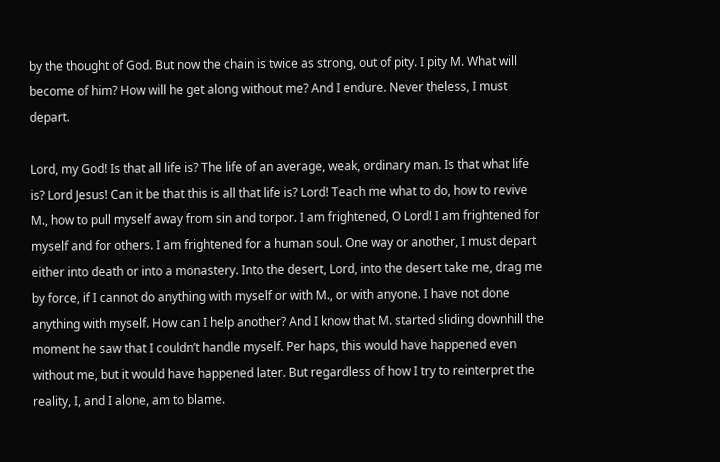by the thought of God. But now the chain is twice as strong, out of pity. I pity M. What will become of him? How will he get along without me? And I endure. Never theless, I must depart.

Lord, my God! Is that all life is? The life of an average, weak, ordinary man. Is that what life is? Lord Jesus! Can it be that this is all that life is? Lord! Teach me what to do, how to revive M., how to pull myself away from sin and torpor. I am frightened, O Lord! I am frightened for myself and for others. I am frightened for a human soul. One way or another, I must depart either into death or into a monastery. Into the desert, Lord, into the desert take me, drag me by force, if I cannot do anything with myself or with M., or with anyone. I have not done anything with myself. How can I help another? And I know that M. started sliding downhill the moment he saw that I couldn’t handle myself. Per haps, this would have happened even without me, but it would have happened later. But regardless of how I try to reinterpret the reality, I, and I alone, am to blame.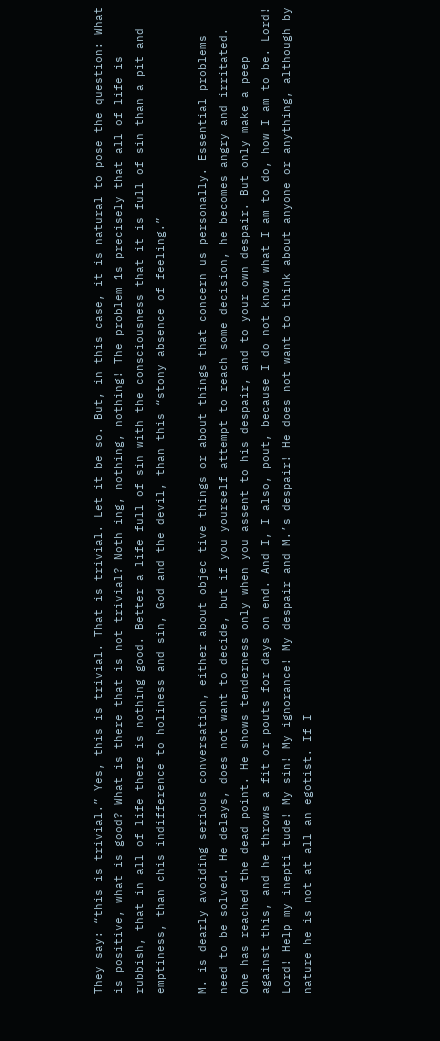They say: “this is trivial.” Yes, this is trivial. That is trivial. Let it be so. But, in this case, it is natural to pose the question: What is positive, what is good? What is there that is not trivial? Noth ing, nothing, nothing! The problem 1s precisely that all of life is rubbish, that in all of life there is nothing good. Better a life full of sin with the consciousness that it is full of sin than a pit and emptiness, than chis indifference to holiness and sin, God and the devil, than this “stony absence of feeling.”

M. is dearly avoiding serious conversation, either about objec tive things or about things that concern us personally. Essential problems need to be solved. He delays, does not want to decide, but if you yourself attempt to reach some decision, he becomes angry and irritated. One has reached the dead point. He shows tenderness only when you assent to his despair, and to your own despair. But only make a peep against this, and he throws a fit or pouts for days on end. And I, I also, pout, because I do not know what I am to do, how I am to be. Lord! Lord! Help my inepti tude! My sin! My ignorance! My despair and M.’s despair! He does not want to think about anyone or anything, although by nature he is not at all an egotist. If I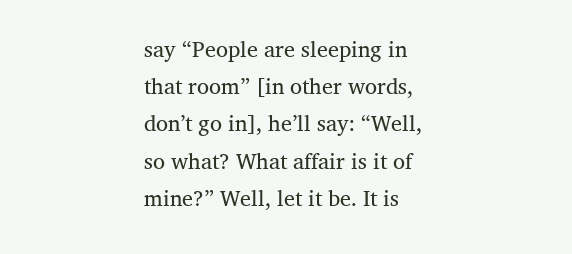say “People are sleeping in that room” [in other words, don’t go in], he’ll say: “Well, so what? What affair is it of mine?” Well, let it be. It is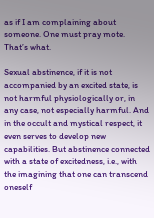as if I am complaining about someone. One must pray mote. That’s what.

Sexual abstinence, if it is not accompanied by an excited state, is not harmful physiologically or, in any case, not especially harmful. And in the occult and mystical respect, it even serves to develop new capabilities. But abstinence connected with a state of excitedness, i.e., with the imagining that one can transcend oneself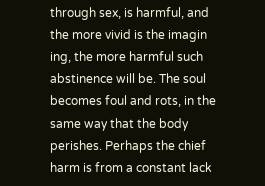through sex, is harmful, and the more vivid is the imagin ing, the more harmful such abstinence will be. The soul becomes foul and rots, in the same way that the body perishes. Perhaps the chief harm is from a constant lack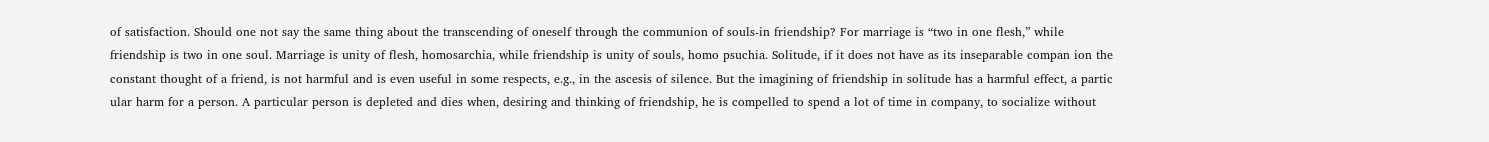of satisfaction. Should one not say the same thing about the transcending of oneself through the communion of souls-in friendship? For marriage is “two in one flesh,” while friendship is two in one soul. Marriage is unity of flesh, homosarchia, while friendship is unity of souls, homo psuchia. Solitude, if it does not have as its inseparable compan ion the constant thought of a friend, is not harmful and is even useful in some respects, e.g., in the ascesis of silence. But the imagining of friendship in solitude has a harmful effect, a partic ular harm for a person. A particular person is depleted and dies when, desiring and thinking of friendship, he is compelled to spend a lot of time in company, to socialize without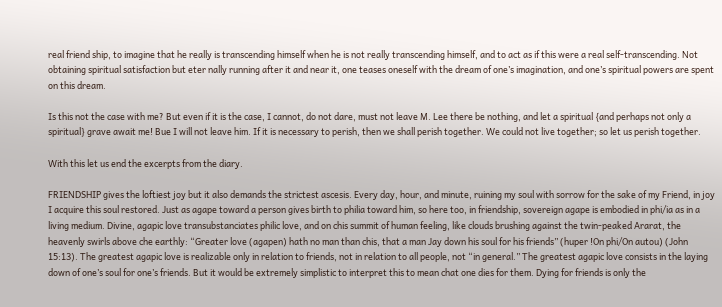real friend ship, to imagine that he really is transcending himself when he is not really transcending himself, and to act as if this were a real self-transcending. Not obtaining spiritual satisfaction but eter nally running after it and near it, one teases oneself with the dream of one’s imagination, and one’s spiritual powers are spent on this dream.

Is this not the case with me? But even if it is the case, I cannot, do not dare, must not leave M. Lee there be nothing, and let a spiritual {and perhaps not only a spiritual} grave await me! Bue I will not leave him. If it is necessary to perish, then we shall perish together. We could not live together; so let us perish together.

With this let us end the excerpts from the diary.

FRIENDSHIP gives the loftiest joy but it also demands the strictest ascesis. Every day, hour, and minute, ruining my soul with sorrow for the sake of my Friend, in joy I acquire this soul restored. Just as agape toward a person gives birth to philia toward him, so here too, in friendship, sovereign agape is embodied in phi/ia as in a living medium. Divine, agapic love transubstanciates philic love, and on chis summit of human feeling, like clouds brushing against the twin-peaked Ararat, the heavenly swirls above che earthly: “Greater love (agapen) hath no man than chis, that a man Jay down his soul for his friends” (huper !On phi/On autou) (John 15:13). The greatest agapic love is realizable only in relation to friends, not in relation to all people, not “in general.” The greatest agapic love consists in the laying down of one’s soul for one’s friends. But it would be extremely simplistic to interpret this to mean chat one dies for them. Dying for friends is only the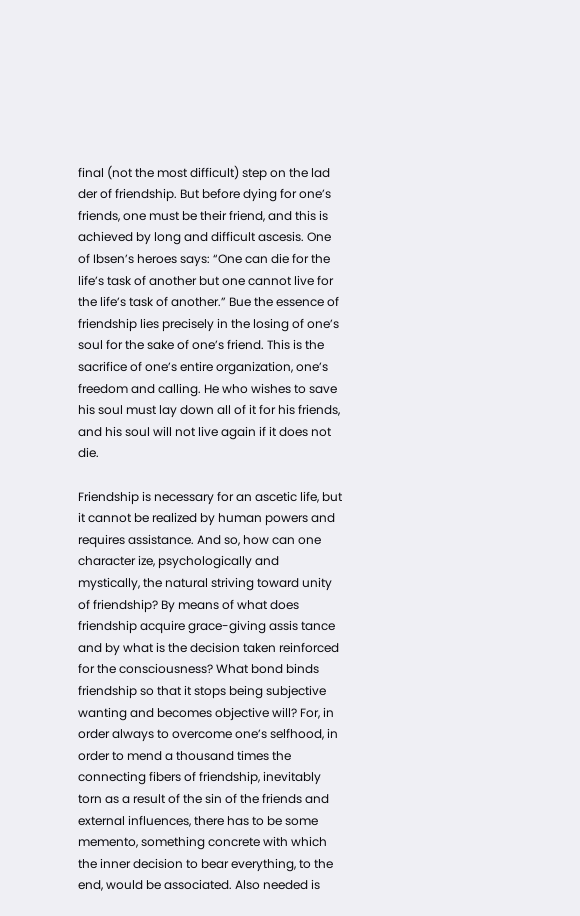final (not the most difficult) step on the lad der of friendship. But before dying for one’s friends, one must be their friend, and this is achieved by long and difficult ascesis. One of Ibsen’s heroes says: “One can die for the life’s task of another but one cannot live for the life’s task of another.” Bue the essence of friendship lies precisely in the losing of one’s soul for the sake of one’s friend. This is the sacrifice of one’s entire organization, one’s freedom and calling. He who wishes to save his soul must lay down all of it for his friends, and his soul will not live again if it does not die.

Friendship is necessary for an ascetic life, but it cannot be realized by human powers and requires assistance. And so, how can one character ize, psychologically and mystically, the natural striving toward unity of friendship? By means of what does friendship acquire grace-giving assis tance and by what is the decision taken reinforced for the consciousness? What bond binds friendship so that it stops being subjective wanting and becomes objective will? For, in order always to overcome one’s selfhood, in order to mend a thousand times the connecting fibers of friendship, inevitably torn as a result of the sin of the friends and external influences, there has to be some memento, something concrete with which the inner decision to bear everything, to the end, would be associated. Also needed is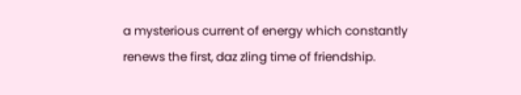a mysterious current of energy which constantly renews the first, daz zling time of friendship.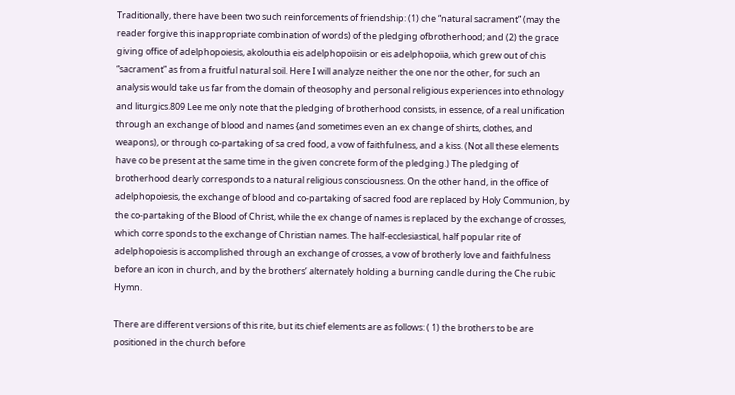Traditionally, there have been two such reinforcements of friendship: (1) che “natural sacrament” (may the reader forgive this inappropriate combination of words) of the pledging ofbrotherhood; and (2) the grace giving office of adelphopoiesis, akolouthia eis adelphopoiisin or eis adelphopoiia, which grew out of chis “sacrament” as from a fruitful natural soil. Here I will analyze neither the one nor the other, for such an analysis would take us far from the domain of theosophy and personal religious experiences into ethnology and liturgics.809 Lee me only note that the pledging of brotherhood consists, in essence, of a real unification through an exchange of blood and names {and sometimes even an ex change of shirts, clothes, and weapons), or through co-partaking of sa cred food, a vow of faithfulness, and a kiss. (Not all these elements have co be present at the same time in the given concrete form of the pledging.) The pledging of brotherhood dearly corresponds to a natural religious consciousness. On the other hand, in the office of adelphopoiesis, the exchange of blood and co-partaking of sacred food are replaced by Holy Communion, by the co-partaking of the Blood of Christ, while the ex change of names is replaced by the exchange of crosses, which corre sponds to the exchange of Christian names. The half-ecclesiastical, half popular rite of adelphopoiesis is accomplished through an exchange of crosses, a vow of brotherly love and faithfulness before an icon in church, and by the brothers’ alternately holding a burning candle during the Che rubic Hymn.

There are different versions of this rite, but its chief elements are as follows: ( 1) the brothers to be are positioned in the church before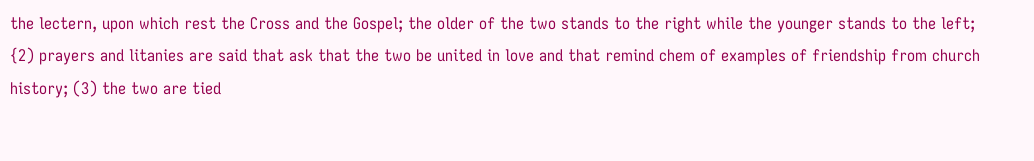the lectern, upon which rest the Cross and the Gospel; the older of the two stands to the right while the younger stands to the left; {2) prayers and litanies are said that ask that the two be united in love and that remind chem of examples of friendship from church history; (3) the two are tied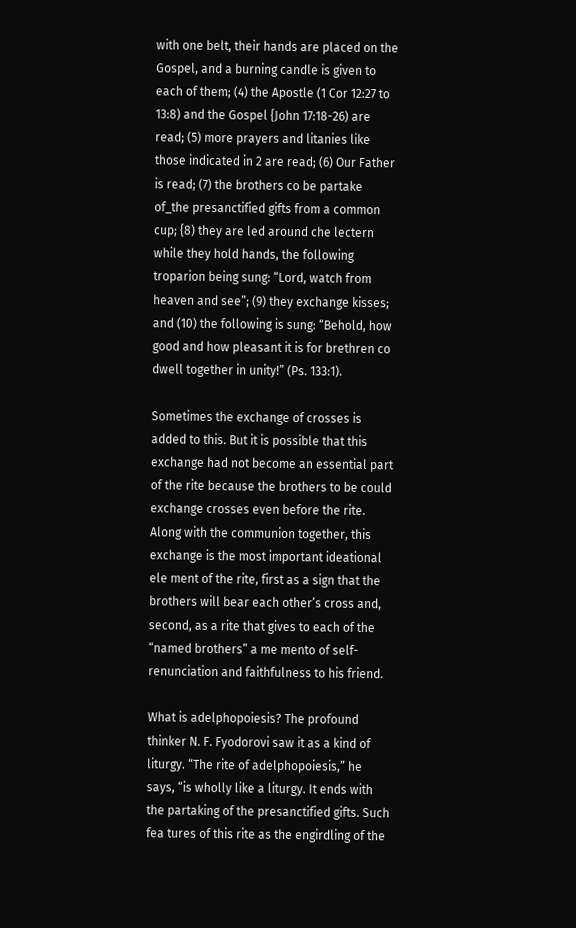with one belt, their hands are placed on the Gospel, and a burning candle is given to each of them; (4) the Apostle (1 Cor 12:27 to 13:8) and the Gospel {John 17:18-26) are read; (5) more prayers and litanies like those indicated in 2 are read; (6) Our Father is read; (7) the brothers co be partake of_the presanctified gifts from a common cup; {8) they are led around che lectern while they hold hands, the following troparion being sung: “Lord, watch from heaven and see”; (9) they exchange kisses; and (10) the following is sung: “Behold, how good and how pleasant it is for brethren co dwell together in unity!” (Ps. 133:1).

Sometimes the exchange of crosses is added to this. But it is possible that this exchange had not become an essential part of the rite because the brothers to be could exchange crosses even before the rite. Along with the communion together, this exchange is the most important ideational ele ment of the rite, first as a sign that the brothers will bear each other’s cross and, second, as a rite that gives to each of the “named brothers” a me mento of self-renunciation and faithfulness to his friend.

What is adelphopoiesis? The profound thinker N. F. Fyodorovi saw it as a kind of liturgy. “The rite of adelphopoiesis,” he says, “is wholly like a liturgy. It ends with the partaking of the presanctified gifts. Such fea tures of this rite as the engirdling of the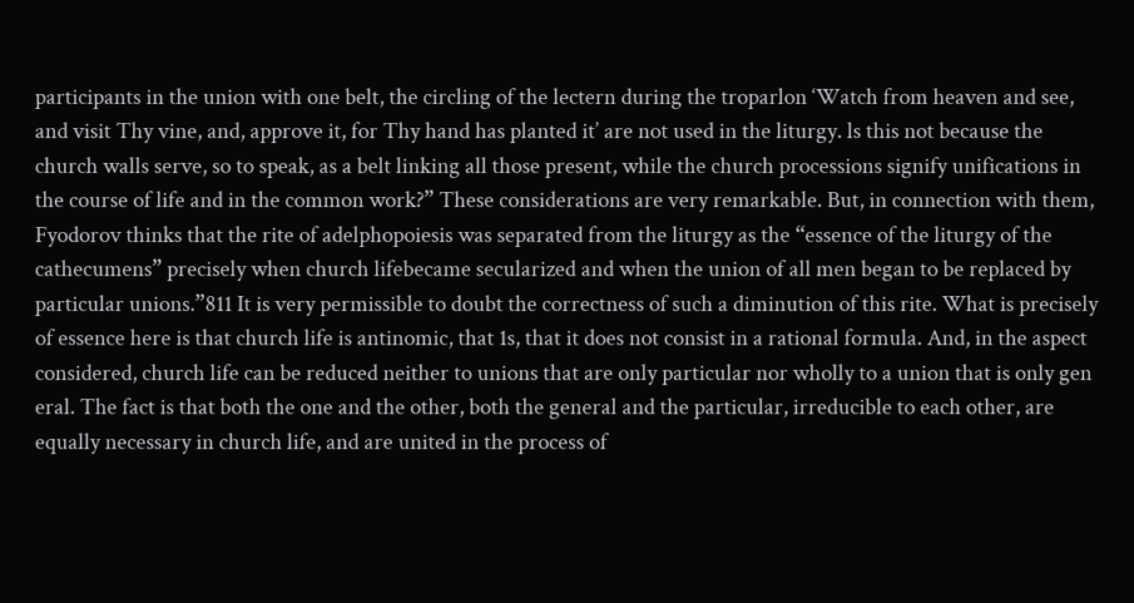participants in the union with one belt, the circling of the lectern during the troparlon ‘Watch from heaven and see, and visit Thy vine, and, approve it, for Thy hand has planted it’ are not used in the liturgy. ls this not because the church walls serve, so to speak, as a belt linking all those present, while the church processions signify unifications in the course of life and in the common work?” These considerations are very remarkable. But, in connection with them, Fyodorov thinks that the rite of adelphopoiesis was separated from the liturgy as the “essence of the liturgy of the cathecumens” precisely when church lifebecame secularized and when the union of all men began to be replaced by particular unions.”811 It is very permissible to doubt the correctness of such a diminution of this rite. What is precisely of essence here is that church life is antinomic, that 1s, that it does not consist in a rational formula. And, in the aspect considered, church life can be reduced neither to unions that are only particular nor wholly to a union that is only gen eral. The fact is that both the one and the other, both the general and the particular, irreducible to each other, are equally necessary in church life, and are united in the process of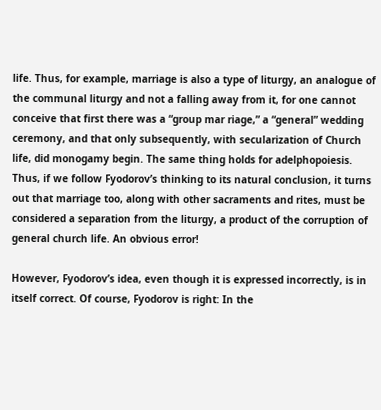life. Thus, for example, marriage is also a type of liturgy, an analogue of the communal liturgy and not a falling away from it, for one cannot conceive that first there was a “group mar riage,” a “general” wedding ceremony, and that only subsequently, with secularization of Church life, did monogamy begin. The same thing holds for adelphopoiesis. Thus, if we follow Fyodorov’s thinking to its natural conclusion, it turns out that marriage too, along with other sacraments and rites, must be considered a separation from the liturgy, a product of the corruption of general church life. An obvious error!

However, Fyodorov’s idea, even though it is expressed incorrectly, is in itself correct. Of course, Fyodorov is right: In the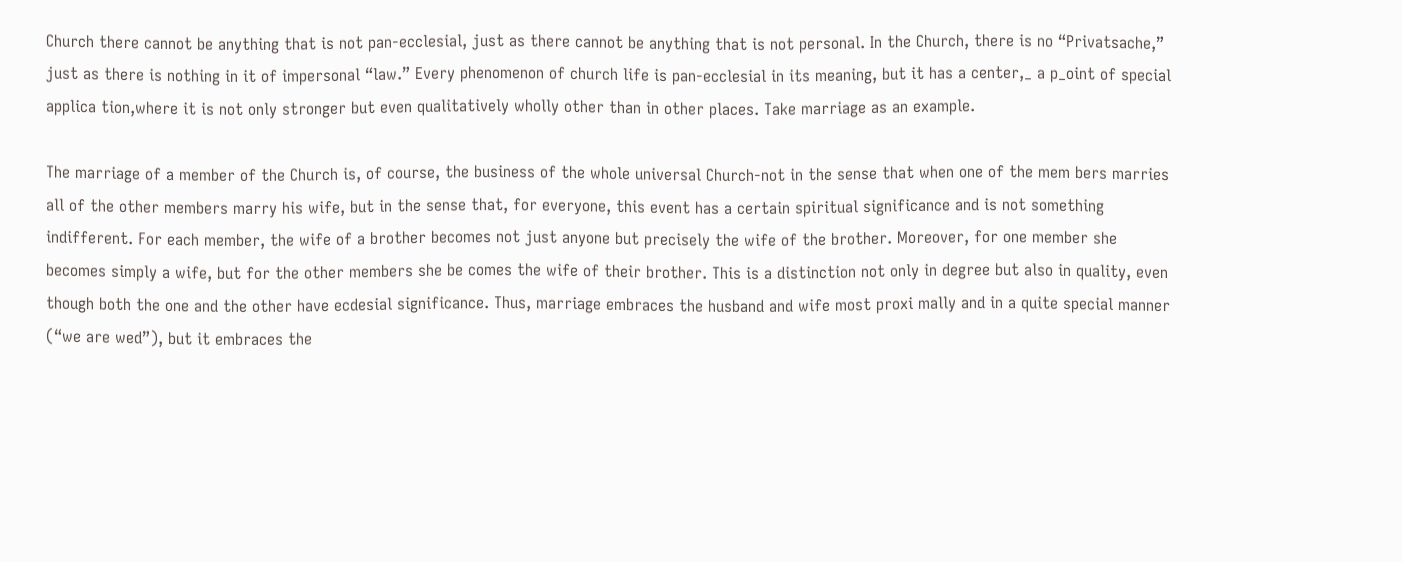Church there cannot be anything that is not pan-ecclesial, just as there cannot be anything that is not personal. In the Church, there is no “Privatsache,” just as there is nothing in it of impersonal “law.” Every phenomenon of church life is pan-ecclesial in its meaning, but it has a center,_ a p_oint of special applica tion,where it is not only stronger but even qualitatively wholly other than in other places. Take marriage as an example.

The marriage of a member of the Church is, of course, the business of the whole universal Church-not in the sense that when one of the mem bers marries all of the other members marry his wife, but in the sense that, for everyone, this event has a certain spiritual significance and is not something indifferent. For each member, the wife of a brother becomes not just anyone but precisely the wife of the brother. Moreover, for one member she becomes simply a wife, but for the other members she be comes the wife of their brother. This is a distinction not only in degree but also in quality, even though both the one and the other have ecdesial significance. Thus, marriage embraces the husband and wife most proxi mally and in a quite special manner (“we are wed”), but it embraces the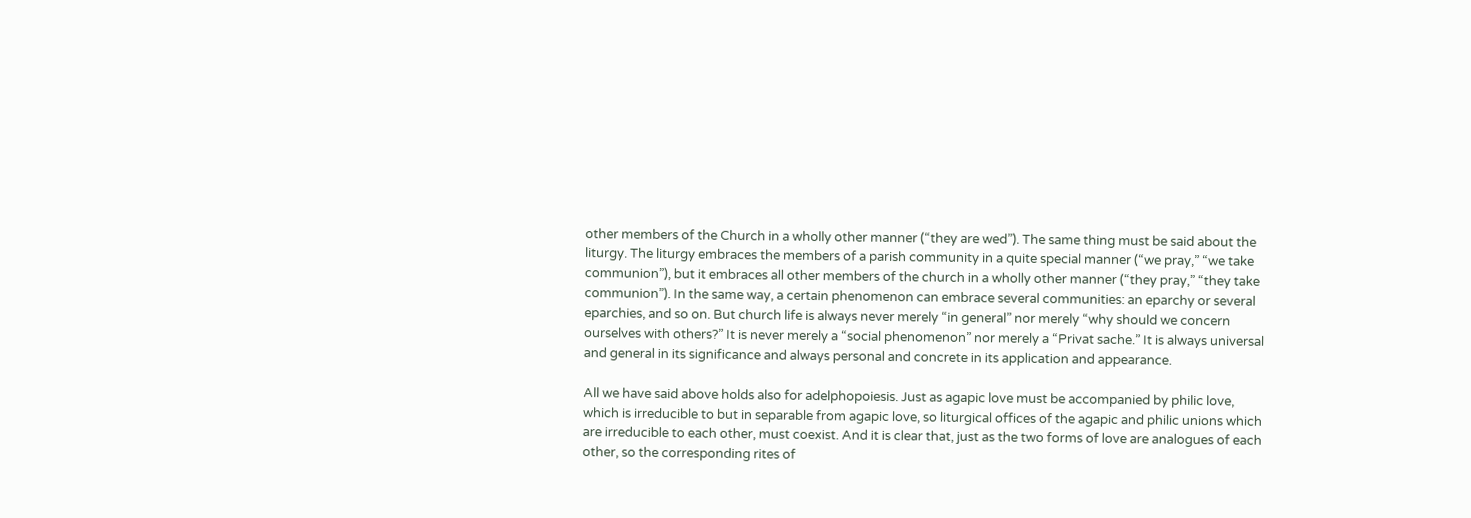other members of the Church in a wholly other manner (“they are wed”). The same thing must be said about the liturgy. The liturgy embraces the members of a parish community in a quite special manner (“we pray,” “we take communion”), but it embraces all other members of the church in a wholly other manner (“they pray,” “they take communion”). In the same way, a certain phenomenon can embrace several communities: an eparchy or several eparchies, and so on. But church life is always never merely “in general” nor merely “why should we concern ourselves with others?” It is never merely a “social phenomenon” nor merely a “Privat sache.” It is always universal and general in its significance and always personal and concrete in its application and appearance.

All we have said above holds also for adelphopoiesis. Just as agapic love must be accompanied by philic love, which is irreducible to but in separable from agapic love, so liturgical offices of the agapic and philic unions which are irreducible to each other, must coexist. And it is clear that, just as the two forms of love are analogues of each other, so the corresponding rites of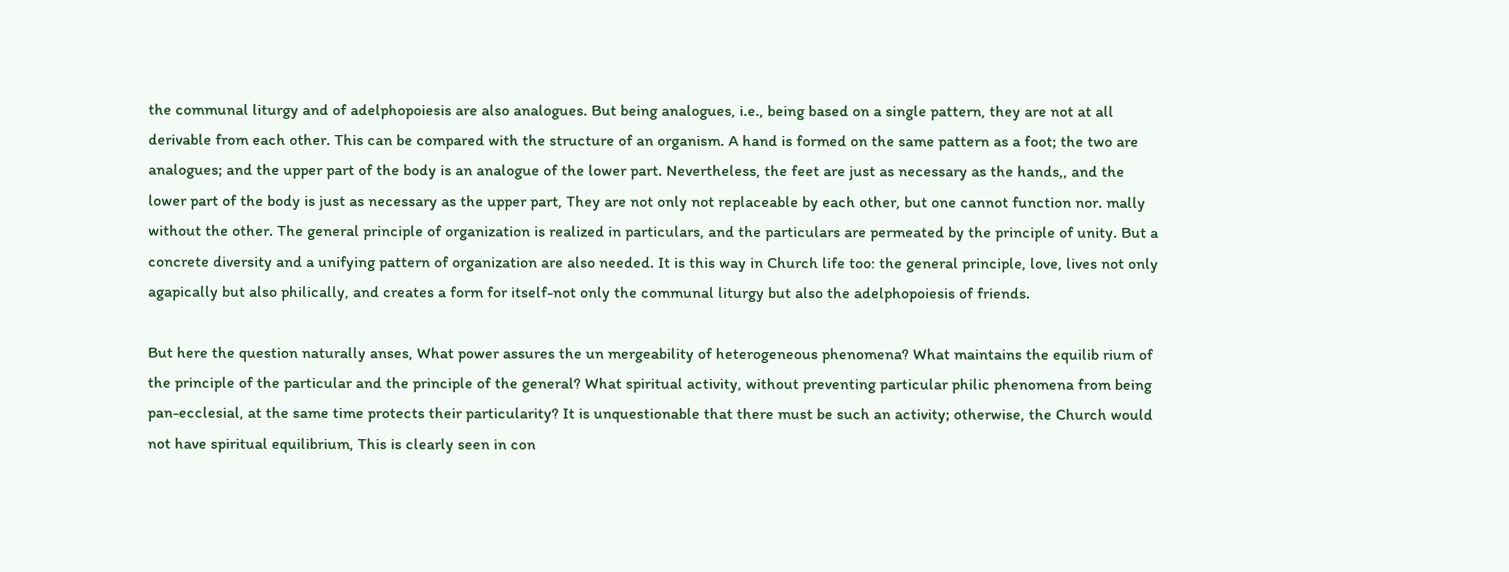the communal liturgy and of adelphopoiesis are also analogues. But being analogues, i.e., being based on a single pattern, they are not at all derivable from each other. This can be compared with the structure of an organism. A hand is formed on the same pattern as a foot; the two are analogues; and the upper part of the body is an analogue of the lower part. Nevertheless, the feet are just as necessary as the hands,, and the lower part of the body is just as necessary as the upper part, They are not only not replaceable by each other, but one cannot function nor. mally without the other. The general principle of organization is realized in particulars, and the particulars are permeated by the principle of unity. But a concrete diversity and a unifying pattern of organization are also needed. It is this way in Church life too: the general principle, love, lives not only agapically but also philically, and creates a form for itself-not only the communal liturgy but also the adelphopoiesis of friends.

But here the question naturally anses, What power assures the un mergeability of heterogeneous phenomena? What maintains the equilib rium of the principle of the particular and the principle of the general? What spiritual activity, without preventing particular philic phenomena from being pan-ecclesial, at the same time protects their particularity? It is unquestionable that there must be such an activity; otherwise, the Church would not have spiritual equilibrium, This is clearly seen in con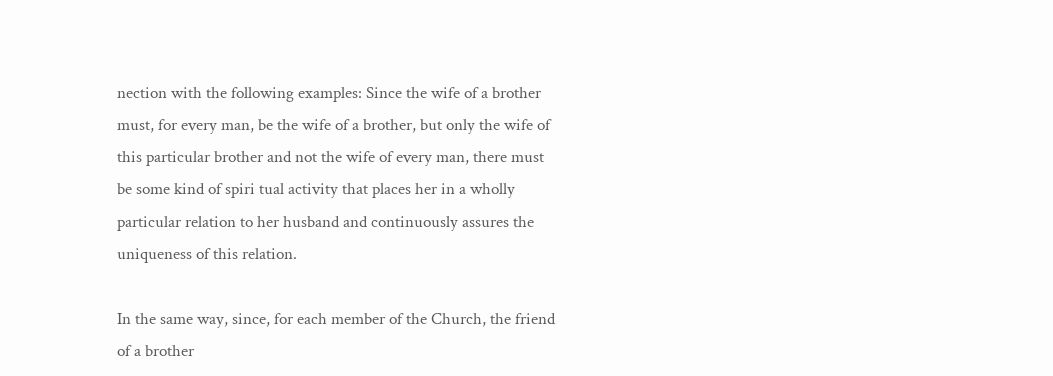nection with the following examples: Since the wife of a brother must, for every man, be the wife of a brother, but only the wife of this particular brother and not the wife of every man, there must be some kind of spiri tual activity that places her in a wholly particular relation to her husband and continuously assures the uniqueness of this relation.

In the same way, since, for each member of the Church, the friend of a brother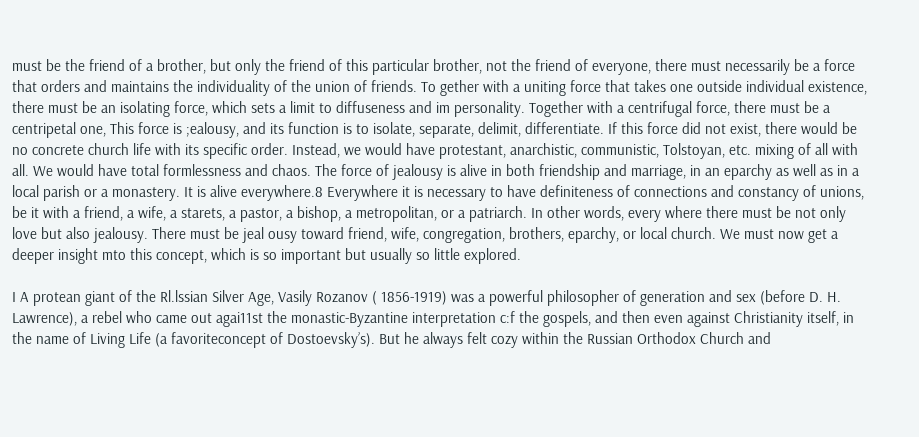must be the friend of a brother, but only the friend of this particular brother, not the friend of everyone, there must necessarily be a force that orders and maintains the individuality of the union of friends. To gether with a uniting force that takes one outside individual existence, there must be an isolating force, which sets a limit to diffuseness and im personality. Together with a centrifugal force, there must be a centripetal one, This force is ;ealousy, and its function is to isolate, separate, delimit, differentiate. If this force did not exist, there would be no concrete church life with its specific order. Instead, we would have protestant, anarchistic, communistic, Tolstoyan, etc. mixing of all with all. We would have total formlessness and chaos. The force of jealousy is alive in both friendship and marriage, in an eparchy as well as in a local parish or a monastery. It is alive everywhere.8 Everywhere it is necessary to have definiteness of connections and constancy of unions, be it with a friend, a wife, a starets, a pastor, a bishop, a metropolitan, or a patriarch. In other words, every where there must be not only love but also jealousy. There must be jeal ousy toward friend, wife, congregation, brothers, eparchy, or local church. We must now get a deeper insight mto this concept, which is so important but usually so little explored.

I A protean giant of the Rl.lssian Silver Age, Vasily Rozanov ( 1856-1919) was a powerful philosopher of generation and sex (before D. H. Lawrence), a rebel who came out agai11st the monastic-Byzantine interpretation c:f the gospels, and then even against Christianity itself, in the name of Living Life (a favoriteconcept of Dostoevsky’s). But he always felt cozy within the Russian Orthodox Church and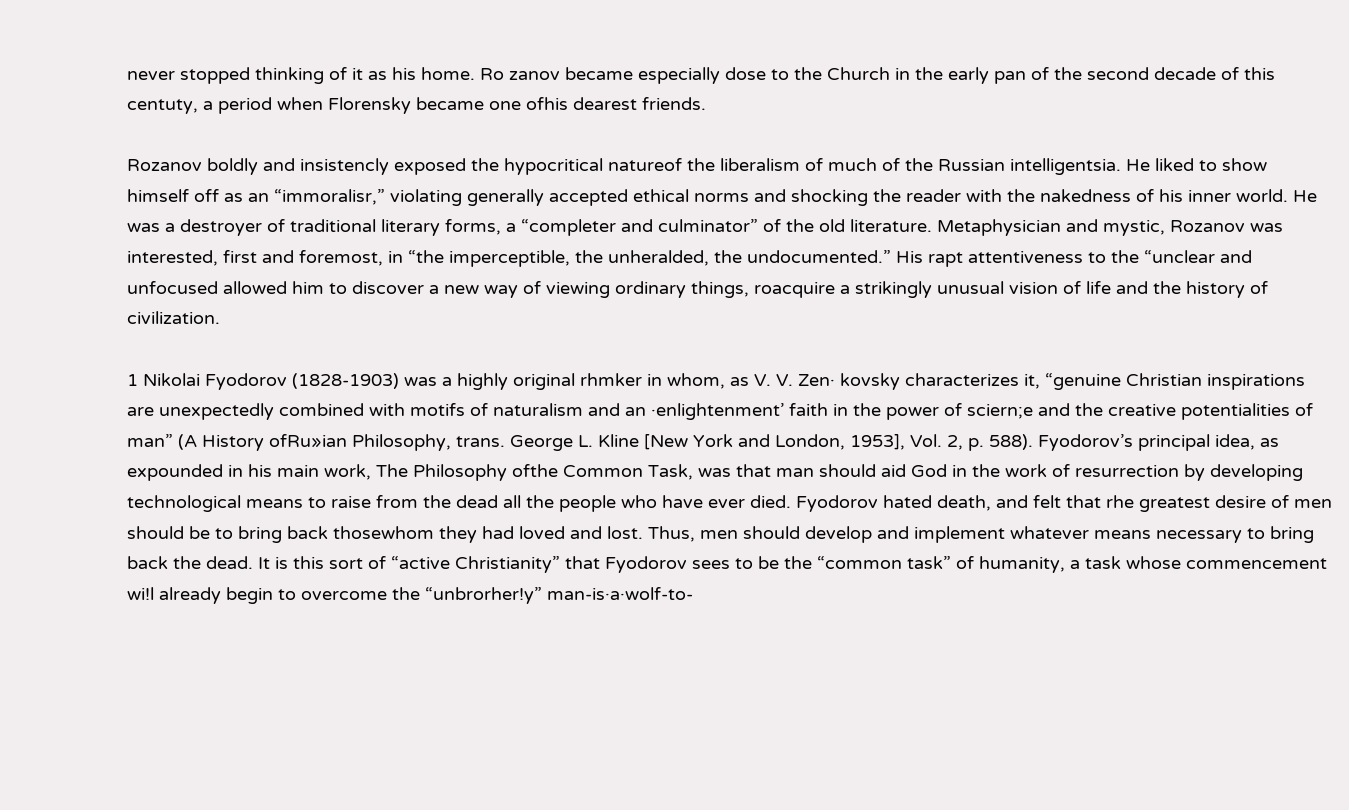never stopped thinking of it as his home. Ro zanov became especially dose to the Church in the early pan of the second decade of this centuty, a period when Florensky became one ofhis dearest friends.

Rozanov boldly and insistencly exposed the hypocritical natureof the liberalism of much of the Russian intelligentsia. He liked to show himself off as an “immoralisr,” violating generally accepted ethical norms and shocking the reader with the nakedness of his inner world. He was a destroyer of traditional literary forms, a “completer and culminator” of the old literature. Metaphysician and mystic, Rozanov was interested, first and foremost, in “the imperceptible, the unheralded, the undocumented.” His rapt attentiveness to the “unclear and unfocused allowed him to discover a new way of viewing ordinary things, roacquire a strikingly unusual vision of life and the history of civilization.

1 Nikolai Fyodorov (1828-1903) was a highly original rhmker in whom, as V. V. Zen· kovsky characterizes it, “genuine Christian inspirations are unexpectedly combined with motifs of naturalism and an ·enlightenment’ faith in the power of sciern;e and the creative potentialities of man” (A History ofRu»ian Philosophy, trans. George L. Kline [New York and London, 1953], Vol. 2, p. 588). Fyodorov’s principal idea, as expounded in his main work, The Philosophy ofthe Common Task, was that man should aid God in the work of resurrection by developing technological means to raise from the dead all the people who have ever died. Fyodorov hated death, and felt that rhe greatest desire of men should be to bring back thosewhom they had loved and lost. Thus, men should develop and implement whatever means necessary to bring back the dead. It is this sort of “active Christianity” that Fyodorov sees to be the “common task” of humanity, a task whose commencement wi!l already begin to overcome the “unbrorher!y” man-is·a·wolf-to-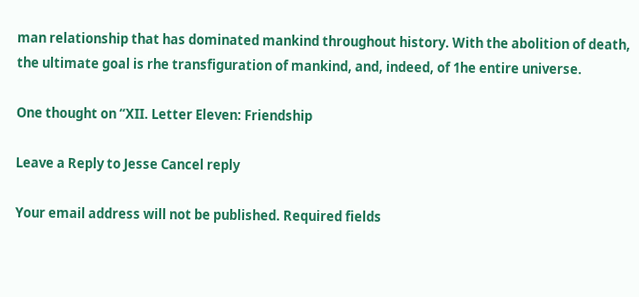man relationship that has dominated mankind throughout history. With the abolition of death, the ultimate goal is rhe transfiguration of mankind, and, indeed, of 1he entire universe.

One thought on “XII. Letter Eleven: Friendship

Leave a Reply to Jesse Cancel reply

Your email address will not be published. Required fields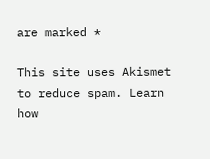are marked *

This site uses Akismet to reduce spam. Learn how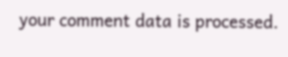your comment data is processed.